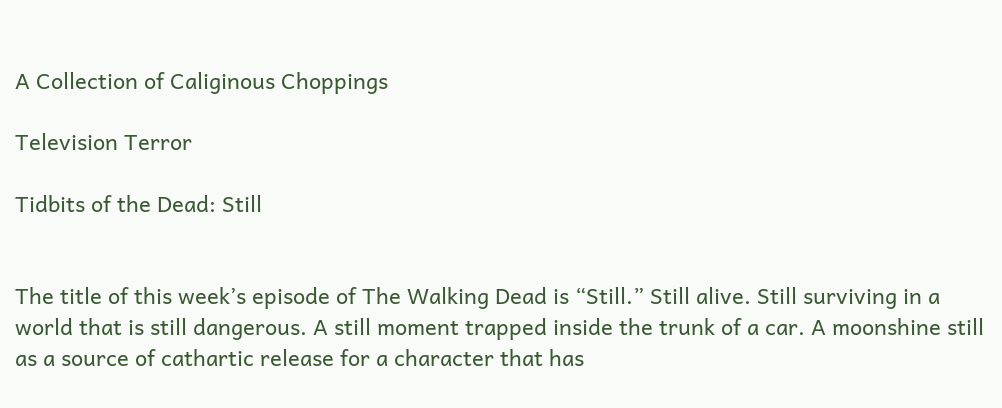A Collection of Caliginous Choppings

Television Terror

Tidbits of the Dead: Still


The title of this week’s episode of The Walking Dead is “Still.” Still alive. Still surviving in a world that is still dangerous. A still moment trapped inside the trunk of a car. A moonshine still as a source of cathartic release for a character that has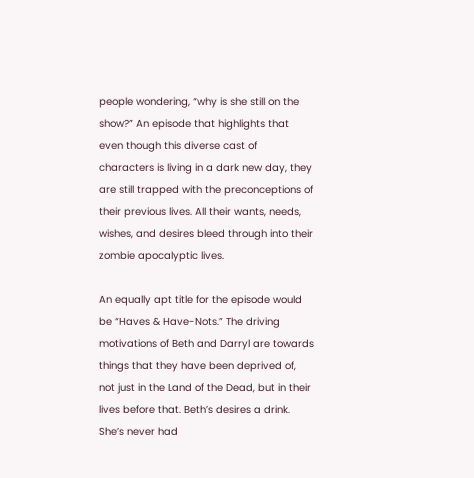people wondering, “why is she still on the show?” An episode that highlights that even though this diverse cast of characters is living in a dark new day, they are still trapped with the preconceptions of their previous lives. All their wants, needs, wishes, and desires bleed through into their zombie apocalyptic lives.

An equally apt title for the episode would be “Haves & Have-Nots.” The driving motivations of Beth and Darryl are towards things that they have been deprived of, not just in the Land of the Dead, but in their lives before that. Beth’s desires a drink. She’s never had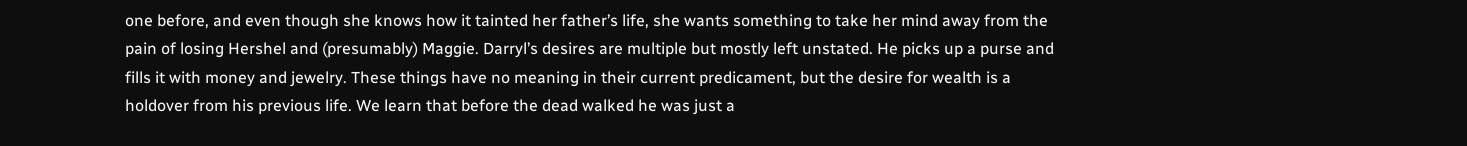one before, and even though she knows how it tainted her father’s life, she wants something to take her mind away from the pain of losing Hershel and (presumably) Maggie. Darryl’s desires are multiple but mostly left unstated. He picks up a purse and fills it with money and jewelry. These things have no meaning in their current predicament, but the desire for wealth is a holdover from his previous life. We learn that before the dead walked he was just a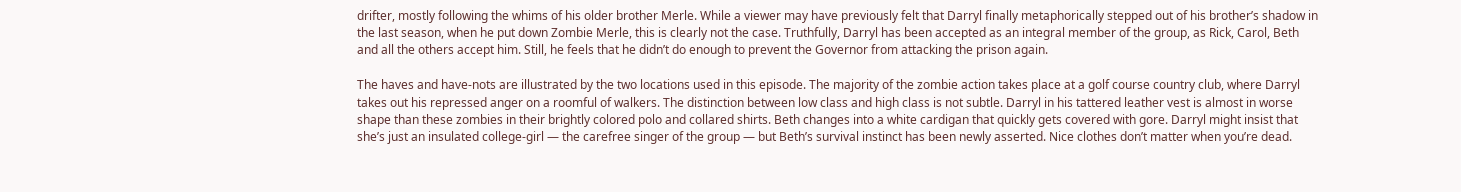drifter, mostly following the whims of his older brother Merle. While a viewer may have previously felt that Darryl finally metaphorically stepped out of his brother’s shadow in the last season, when he put down Zombie Merle, this is clearly not the case. Truthfully, Darryl has been accepted as an integral member of the group, as Rick, Carol, Beth and all the others accept him. Still, he feels that he didn’t do enough to prevent the Governor from attacking the prison again.

The haves and have-nots are illustrated by the two locations used in this episode. The majority of the zombie action takes place at a golf course country club, where Darryl takes out his repressed anger on a roomful of walkers. The distinction between low class and high class is not subtle. Darryl in his tattered leather vest is almost in worse shape than these zombies in their brightly colored polo and collared shirts. Beth changes into a white cardigan that quickly gets covered with gore. Darryl might insist that she’s just an insulated college-girl — the carefree singer of the group — but Beth’s survival instinct has been newly asserted. Nice clothes don’t matter when you’re dead.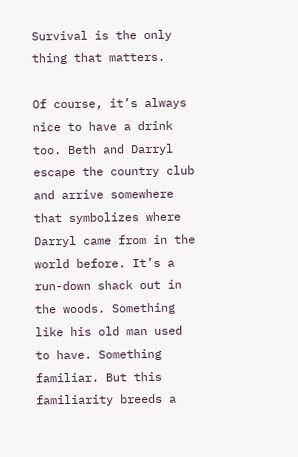Survival is the only thing that matters.

Of course, it’s always nice to have a drink too. Beth and Darryl escape the country club and arrive somewhere that symbolizes where Darryl came from in the world before. It’s a run-down shack out in the woods. Something like his old man used to have. Something familiar. But this familiarity breeds a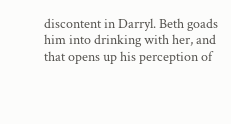discontent in Darryl. Beth goads him into drinking with her, and that opens up his perception of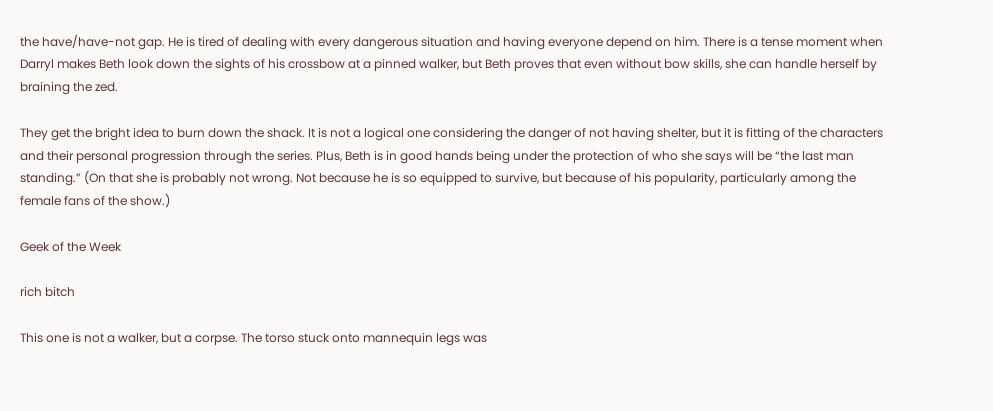the have/have-not gap. He is tired of dealing with every dangerous situation and having everyone depend on him. There is a tense moment when Darryl makes Beth look down the sights of his crossbow at a pinned walker, but Beth proves that even without bow skills, she can handle herself by braining the zed.

They get the bright idea to burn down the shack. It is not a logical one considering the danger of not having shelter, but it is fitting of the characters and their personal progression through the series. Plus, Beth is in good hands being under the protection of who she says will be “the last man standing.” (On that she is probably not wrong. Not because he is so equipped to survive, but because of his popularity, particularly among the female fans of the show.)

Geek of the Week

rich bitch

This one is not a walker, but a corpse. The torso stuck onto mannequin legs was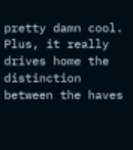pretty damn cool. Plus, it really drives home the distinction between the haves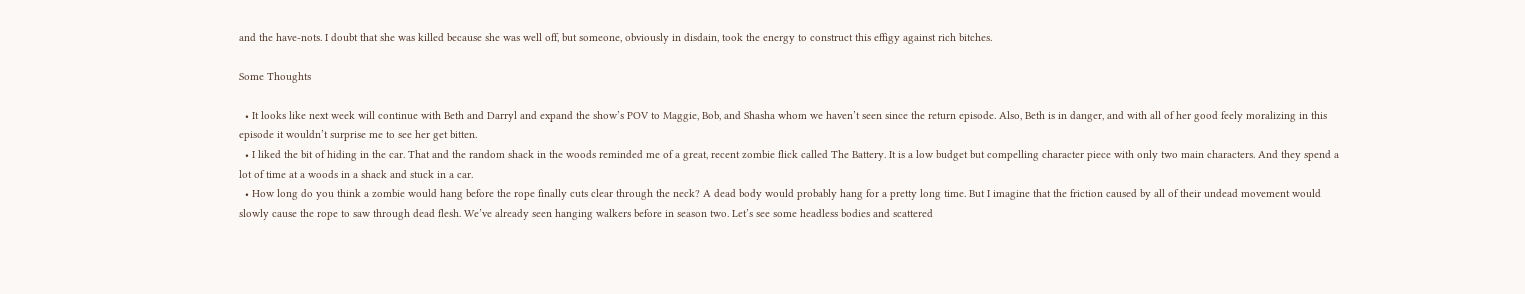and the have-nots. I doubt that she was killed because she was well off, but someone, obviously in disdain, took the energy to construct this effigy against rich bitches.

Some Thoughts

  • It looks like next week will continue with Beth and Darryl and expand the show’s POV to Maggie, Bob, and Shasha whom we haven’t seen since the return episode. Also, Beth is in danger, and with all of her good feely moralizing in this episode it wouldn’t surprise me to see her get bitten.
  • I liked the bit of hiding in the car. That and the random shack in the woods reminded me of a great, recent zombie flick called The Battery. It is a low budget but compelling character piece with only two main characters. And they spend a lot of time at a woods in a shack and stuck in a car.
  • How long do you think a zombie would hang before the rope finally cuts clear through the neck? A dead body would probably hang for a pretty long time. But I imagine that the friction caused by all of their undead movement would slowly cause the rope to saw through dead flesh. We’ve already seen hanging walkers before in season two. Let’s see some headless bodies and scattered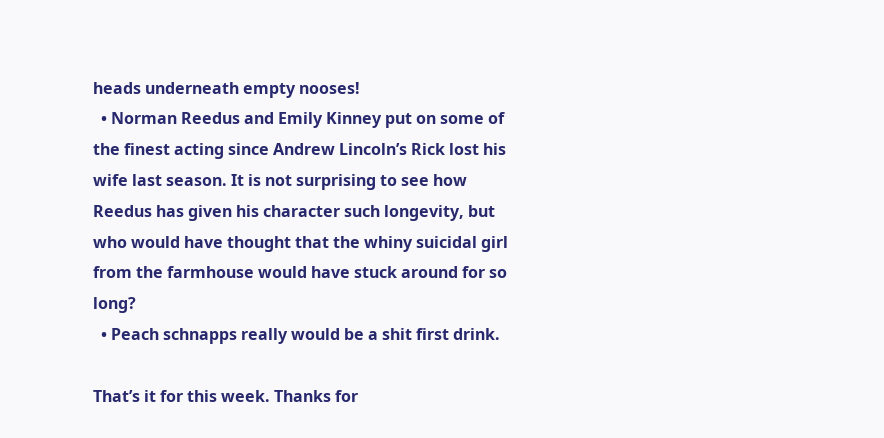heads underneath empty nooses!
  • Norman Reedus and Emily Kinney put on some of the finest acting since Andrew Lincoln’s Rick lost his wife last season. It is not surprising to see how Reedus has given his character such longevity, but who would have thought that the whiny suicidal girl from the farmhouse would have stuck around for so long?
  • Peach schnapps really would be a shit first drink.

That’s it for this week. Thanks for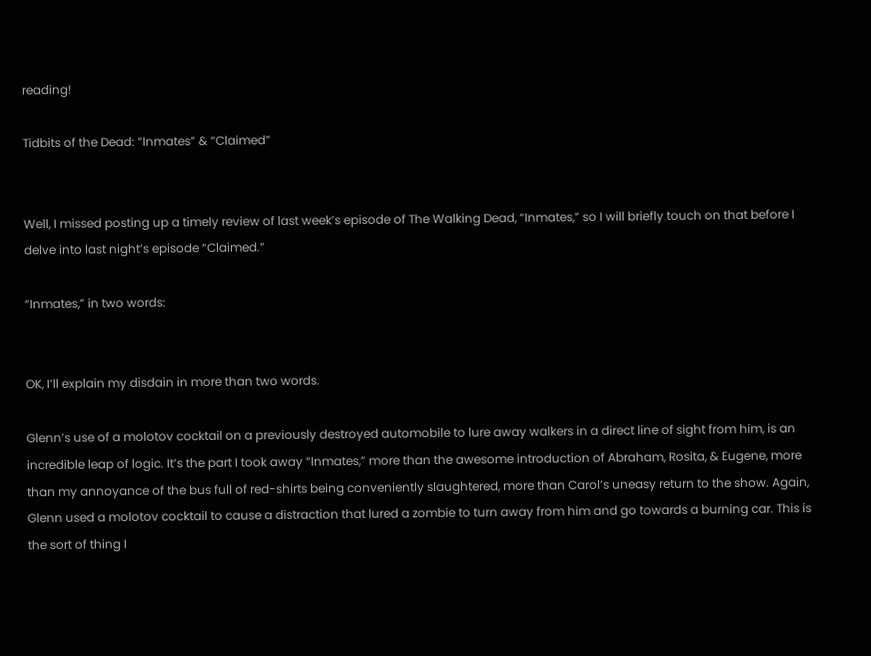reading!

Tidbits of the Dead: “Inmates” & “Claimed”


Well, I missed posting up a timely review of last week’s episode of The Walking Dead, “Inmates,” so I will briefly touch on that before I delve into last night’s episode “Claimed.”

“Inmates,” in two words:


OK, I’ll explain my disdain in more than two words.

Glenn’s use of a molotov cocktail on a previously destroyed automobile to lure away walkers in a direct line of sight from him, is an incredible leap of logic. It’s the part I took away “Inmates,” more than the awesome introduction of Abraham, Rosita, & Eugene, more than my annoyance of the bus full of red-shirts being conveniently slaughtered, more than Carol’s uneasy return to the show. Again, Glenn used a molotov cocktail to cause a distraction that lured a zombie to turn away from him and go towards a burning car. This is the sort of thing I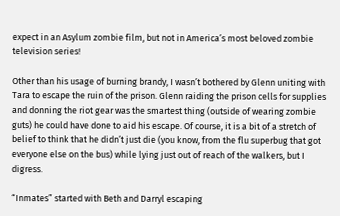expect in an Asylum zombie film, but not in America’s most beloved zombie television series!

Other than his usage of burning brandy, I wasn’t bothered by Glenn uniting with Tara to escape the ruin of the prison. Glenn raiding the prison cells for supplies and donning the riot gear was the smartest thing (outside of wearing zombie guts) he could have done to aid his escape. Of course, it is a bit of a stretch of belief to think that he didn’t just die (you know, from the flu superbug that got everyone else on the bus) while lying just out of reach of the walkers, but I digress.

“Inmates” started with Beth and Darryl escaping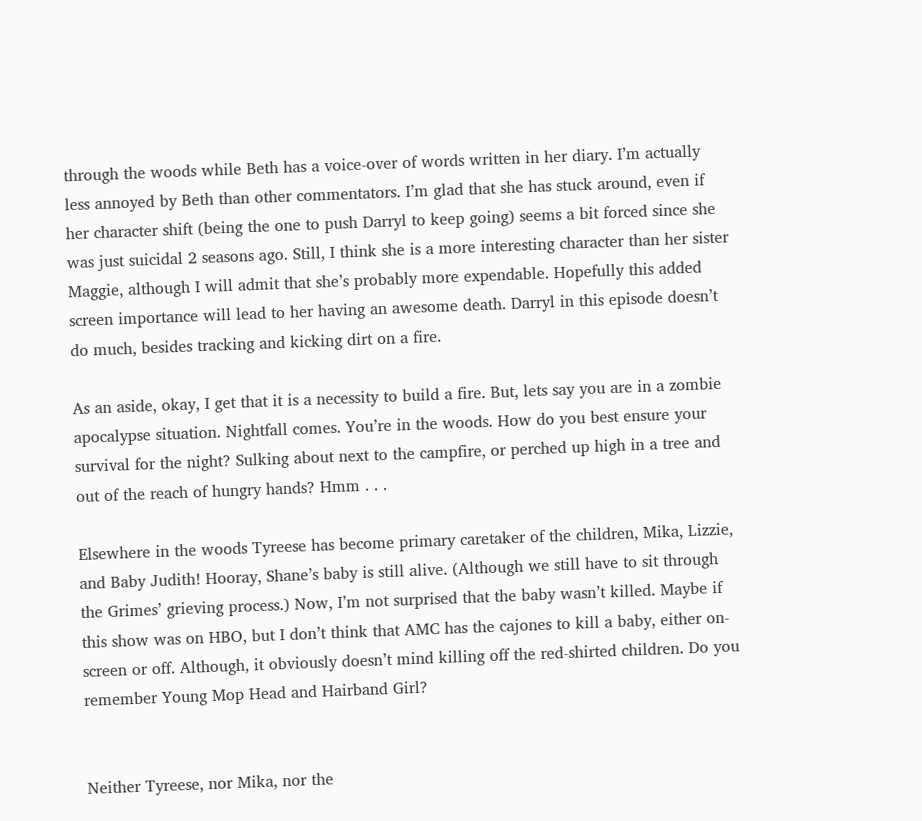through the woods while Beth has a voice-over of words written in her diary. I’m actually less annoyed by Beth than other commentators. I’m glad that she has stuck around, even if her character shift (being the one to push Darryl to keep going) seems a bit forced since she was just suicidal 2 seasons ago. Still, I think she is a more interesting character than her sister Maggie, although I will admit that she’s probably more expendable. Hopefully this added screen importance will lead to her having an awesome death. Darryl in this episode doesn’t do much, besides tracking and kicking dirt on a fire.

As an aside, okay, I get that it is a necessity to build a fire. But, lets say you are in a zombie apocalypse situation. Nightfall comes. You’re in the woods. How do you best ensure your survival for the night? Sulking about next to the campfire, or perched up high in a tree and out of the reach of hungry hands? Hmm . . .

Elsewhere in the woods Tyreese has become primary caretaker of the children, Mika, Lizzie, and Baby Judith! Hooray, Shane’s baby is still alive. (Although we still have to sit through the Grimes’ grieving process.) Now, I’m not surprised that the baby wasn’t killed. Maybe if this show was on HBO, but I don’t think that AMC has the cajones to kill a baby, either on-screen or off. Although, it obviously doesn’t mind killing off the red-shirted children. Do you remember Young Mop Head and Hairband Girl?


Neither Tyreese, nor Mika, nor the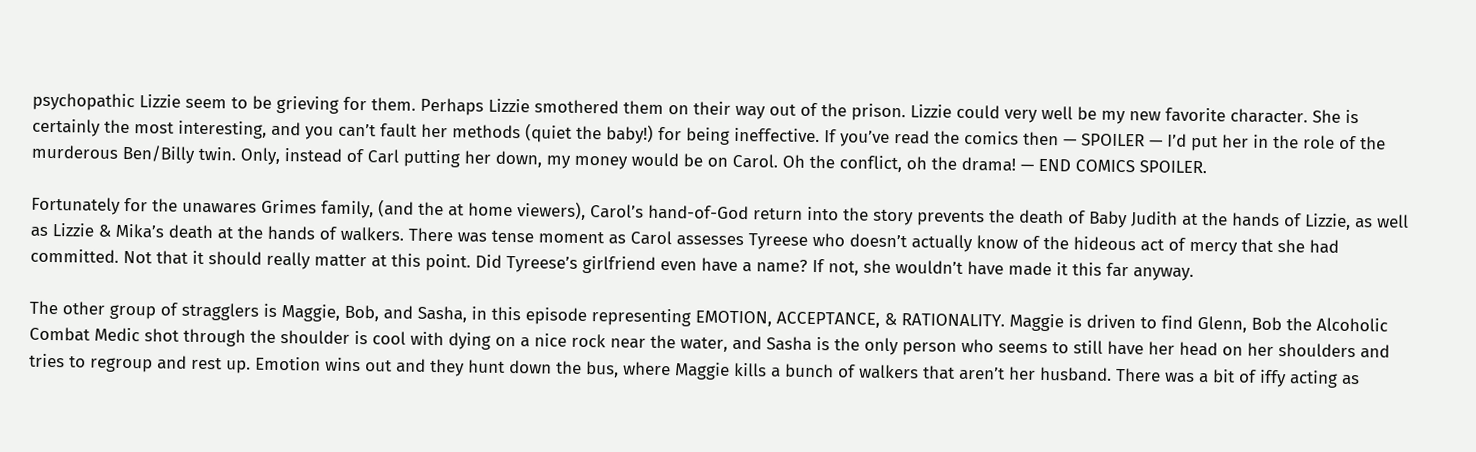psychopathic Lizzie seem to be grieving for them. Perhaps Lizzie smothered them on their way out of the prison. Lizzie could very well be my new favorite character. She is certainly the most interesting, and you can’t fault her methods (quiet the baby!) for being ineffective. If you’ve read the comics then — SPOILER — I’d put her in the role of the murderous Ben/Billy twin. Only, instead of Carl putting her down, my money would be on Carol. Oh the conflict, oh the drama! — END COMICS SPOILER.

Fortunately for the unawares Grimes family, (and the at home viewers), Carol’s hand-of-God return into the story prevents the death of Baby Judith at the hands of Lizzie, as well as Lizzie & Mika’s death at the hands of walkers. There was tense moment as Carol assesses Tyreese who doesn’t actually know of the hideous act of mercy that she had committed. Not that it should really matter at this point. Did Tyreese’s girlfriend even have a name? If not, she wouldn’t have made it this far anyway.

The other group of stragglers is Maggie, Bob, and Sasha, in this episode representing EMOTION, ACCEPTANCE, & RATIONALITY. Maggie is driven to find Glenn, Bob the Alcoholic Combat Medic shot through the shoulder is cool with dying on a nice rock near the water, and Sasha is the only person who seems to still have her head on her shoulders and tries to regroup and rest up. Emotion wins out and they hunt down the bus, where Maggie kills a bunch of walkers that aren’t her husband. There was a bit of iffy acting as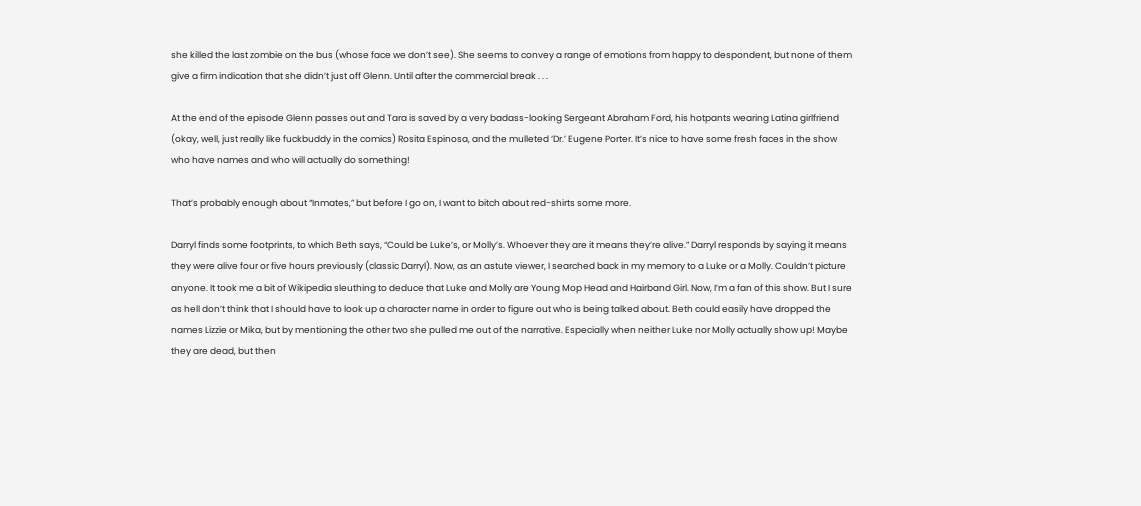she killed the last zombie on the bus (whose face we don’t see). She seems to convey a range of emotions from happy to despondent, but none of them give a firm indication that she didn’t just off Glenn. Until after the commercial break . . .

At the end of the episode Glenn passes out and Tara is saved by a very badass-looking Sergeant Abraham Ford, his hotpants wearing Latina girlfriend (okay, well, just really like fuckbuddy in the comics) Rosita Espinosa, and the mulleted ‘Dr.’ Eugene Porter. It’s nice to have some fresh faces in the show who have names and who will actually do something!

That’s probably enough about “Inmates,” but before I go on, I want to bitch about red-shirts some more.

Darryl finds some footprints, to which Beth says, “Could be Luke’s, or Molly’s. Whoever they are it means they’re alive.” Darryl responds by saying it means they were alive four or five hours previously (classic Darryl). Now, as an astute viewer, I searched back in my memory to a Luke or a Molly. Couldn’t picture anyone. It took me a bit of Wikipedia sleuthing to deduce that Luke and Molly are Young Mop Head and Hairband Girl. Now, I’m a fan of this show. But I sure as hell don’t think that I should have to look up a character name in order to figure out who is being talked about. Beth could easily have dropped the names Lizzie or Mika, but by mentioning the other two she pulled me out of the narrative. Especially when neither Luke nor Molly actually show up! Maybe they are dead, but then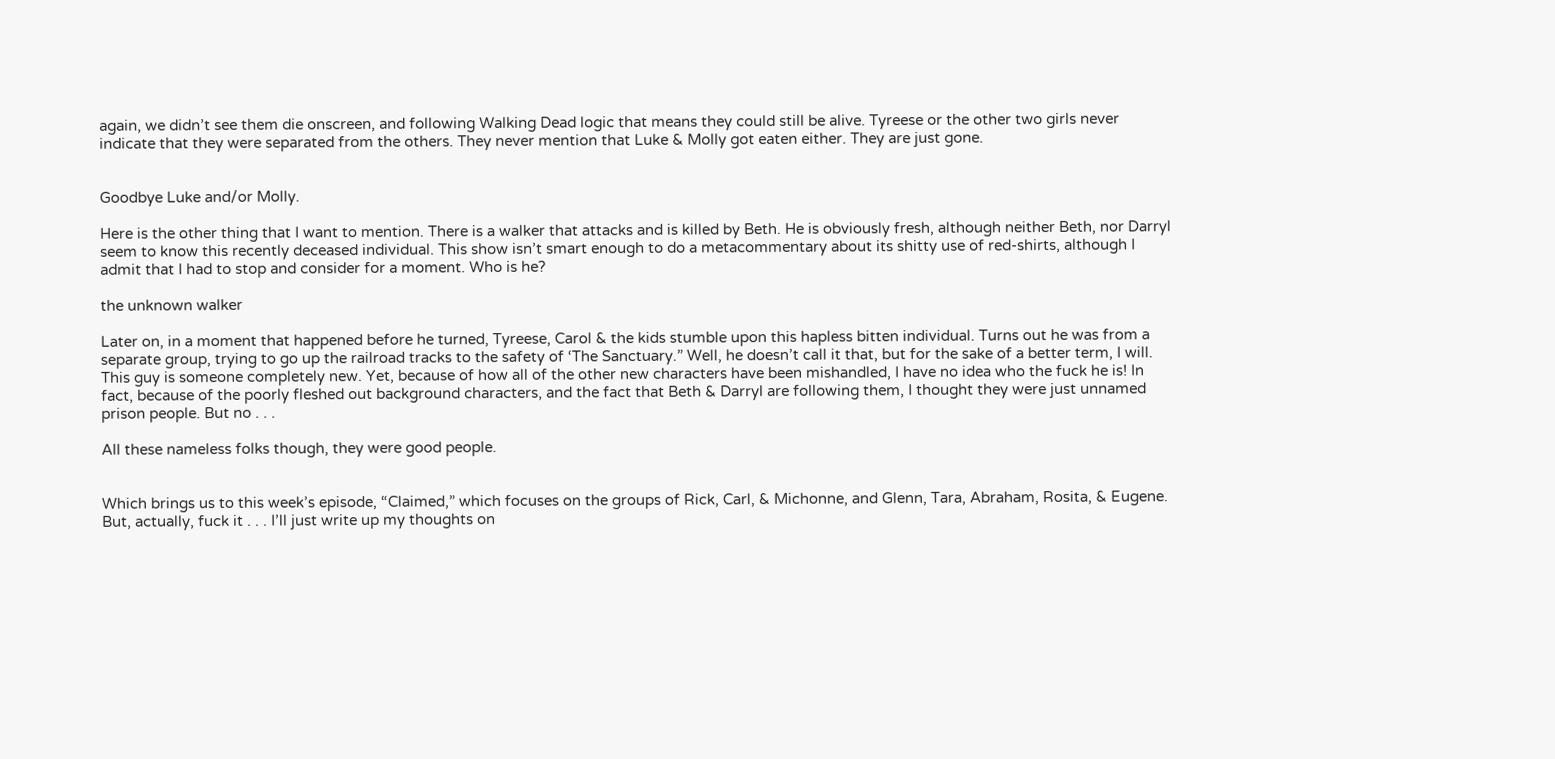again, we didn’t see them die onscreen, and following Walking Dead logic that means they could still be alive. Tyreese or the other two girls never indicate that they were separated from the others. They never mention that Luke & Molly got eaten either. They are just gone.


Goodbye Luke and/or Molly.

Here is the other thing that I want to mention. There is a walker that attacks and is killed by Beth. He is obviously fresh, although neither Beth, nor Darryl seem to know this recently deceased individual. This show isn’t smart enough to do a metacommentary about its shitty use of red-shirts, although I admit that I had to stop and consider for a moment. Who is he?

the unknown walker

Later on, in a moment that happened before he turned, Tyreese, Carol & the kids stumble upon this hapless bitten individual. Turns out he was from a separate group, trying to go up the railroad tracks to the safety of ‘The Sanctuary.” Well, he doesn’t call it that, but for the sake of a better term, I will. This guy is someone completely new. Yet, because of how all of the other new characters have been mishandled, I have no idea who the fuck he is! In fact, because of the poorly fleshed out background characters, and the fact that Beth & Darryl are following them, I thought they were just unnamed prison people. But no . . .

All these nameless folks though, they were good people.


Which brings us to this week’s episode, “Claimed,” which focuses on the groups of Rick, Carl, & Michonne, and Glenn, Tara, Abraham, Rosita, & Eugene. But, actually, fuck it . . . I’ll just write up my thoughts on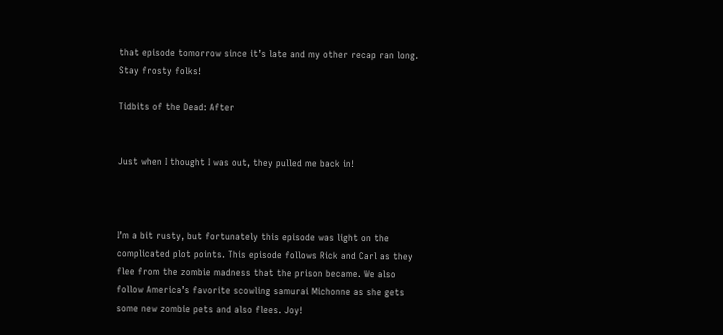that episode tomorrow since it’s late and my other recap ran long. Stay frosty folks!

Tidbits of the Dead: After


Just when I thought I was out, they pulled me back in!



I’m a bit rusty, but fortunately this episode was light on the complicated plot points. This episode follows Rick and Carl as they flee from the zombie madness that the prison became. We also follow America’s favorite scowling samurai Michonne as she gets some new zombie pets and also flees. Joy!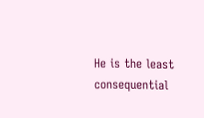He is the least consequential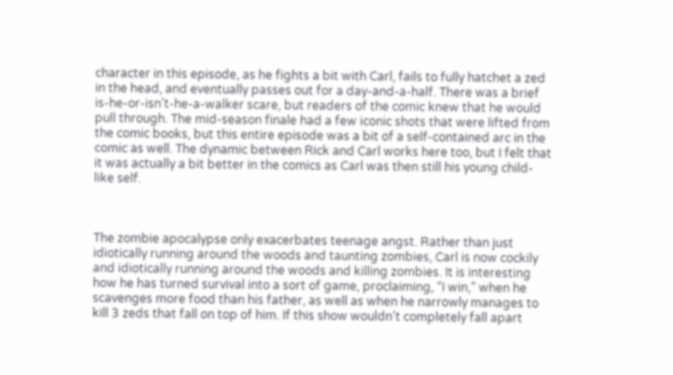character in this episode, as he fights a bit with Carl, fails to fully hatchet a zed in the head, and eventually passes out for a day-and-a-half. There was a brief is-he-or-isn’t-he-a-walker scare, but readers of the comic knew that he would pull through. The mid-season finale had a few iconic shots that were lifted from the comic books, but this entire episode was a bit of a self-contained arc in the comic as well. The dynamic between Rick and Carl works here too, but I felt that it was actually a bit better in the comics as Carl was then still his young child-like self.



The zombie apocalypse only exacerbates teenage angst. Rather than just idiotically running around the woods and taunting zombies, Carl is now cockily and idiotically running around the woods and killing zombies. It is interesting how he has turned survival into a sort of game, proclaiming, “I win,” when he scavenges more food than his father, as well as when he narrowly manages to kill 3 zeds that fall on top of him. If this show wouldn’t completely fall apart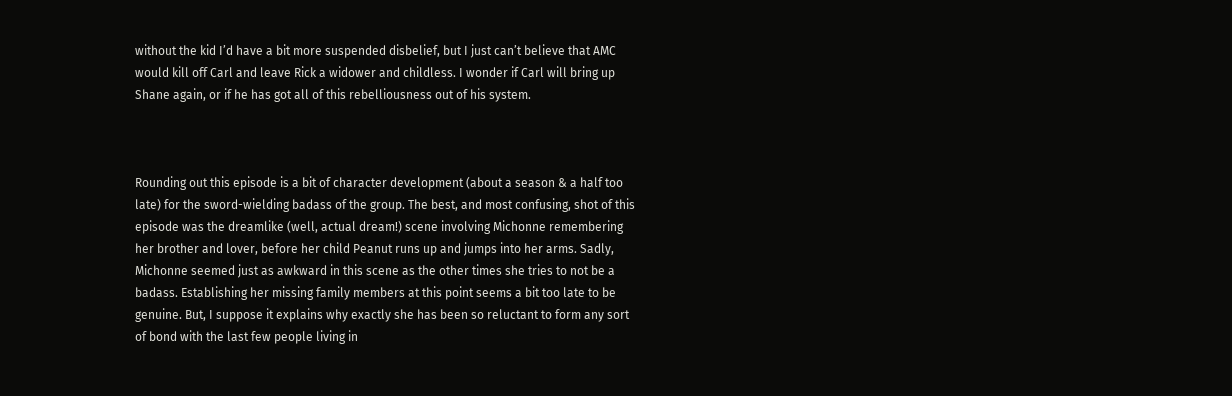without the kid I’d have a bit more suspended disbelief, but I just can’t believe that AMC would kill off Carl and leave Rick a widower and childless. I wonder if Carl will bring up Shane again, or if he has got all of this rebelliousness out of his system.



Rounding out this episode is a bit of character development (about a season & a half too late) for the sword-wielding badass of the group. The best, and most confusing, shot of this episode was the dreamlike (well, actual dream!) scene involving Michonne remembering her brother and lover, before her child Peanut runs up and jumps into her arms. Sadly, Michonne seemed just as awkward in this scene as the other times she tries to not be a badass. Establishing her missing family members at this point seems a bit too late to be genuine. But, I suppose it explains why exactly she has been so reluctant to form any sort of bond with the last few people living in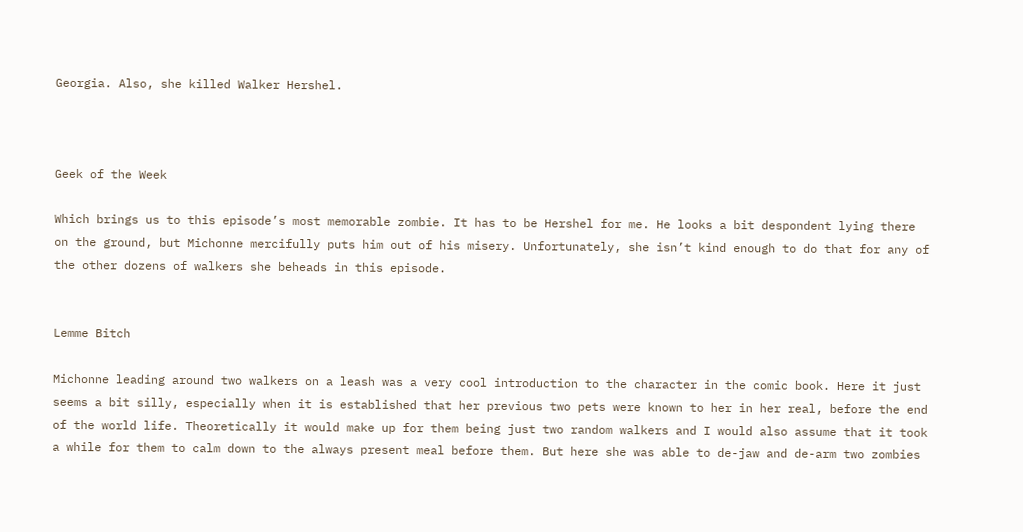Georgia. Also, she killed Walker Hershel.



Geek of the Week

Which brings us to this episode’s most memorable zombie. It has to be Hershel for me. He looks a bit despondent lying there on the ground, but Michonne mercifully puts him out of his misery. Unfortunately, she isn’t kind enough to do that for any of the other dozens of walkers she beheads in this episode.


Lemme Bitch

Michonne leading around two walkers on a leash was a very cool introduction to the character in the comic book. Here it just seems a bit silly, especially when it is established that her previous two pets were known to her in her real, before the end of the world life. Theoretically it would make up for them being just two random walkers and I would also assume that it took a while for them to calm down to the always present meal before them. But here she was able to de-jaw and de-arm two zombies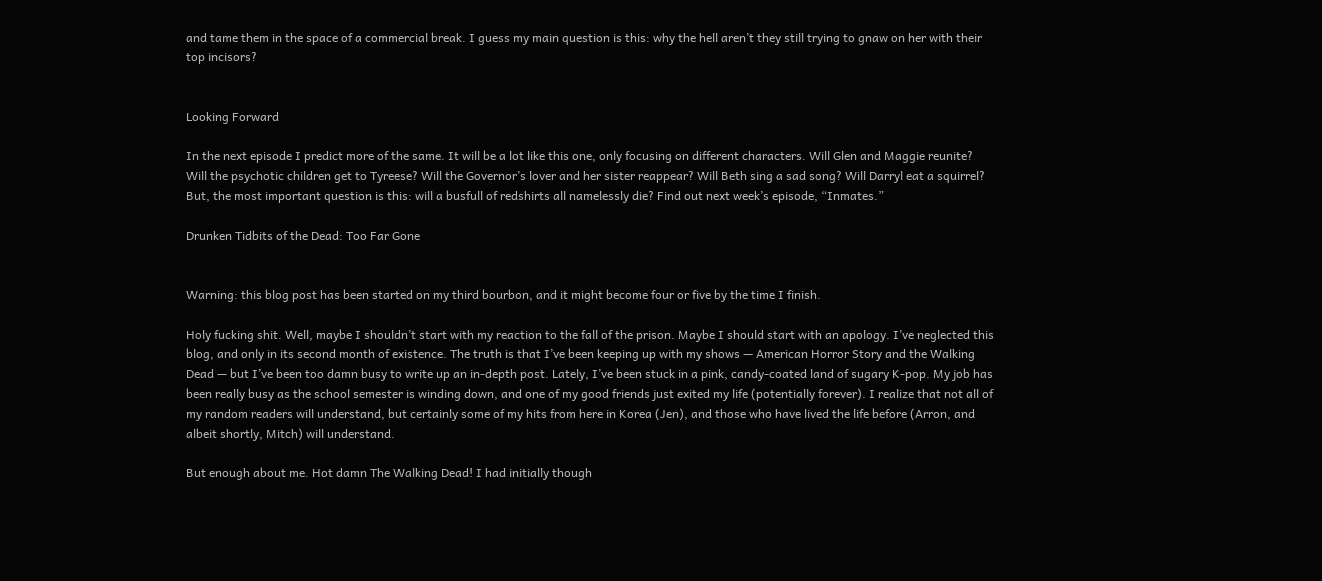and tame them in the space of a commercial break. I guess my main question is this: why the hell aren’t they still trying to gnaw on her with their top incisors?


Looking Forward

In the next episode I predict more of the same. It will be a lot like this one, only focusing on different characters. Will Glen and Maggie reunite? Will the psychotic children get to Tyreese? Will the Governor’s lover and her sister reappear? Will Beth sing a sad song? Will Darryl eat a squirrel? But, the most important question is this: will a busfull of redshirts all namelessly die? Find out next week’s episode, “Inmates.”

Drunken Tidbits of the Dead: Too Far Gone


Warning: this blog post has been started on my third bourbon, and it might become four or five by the time I finish.

Holy fucking shit. Well, maybe I shouldn’t start with my reaction to the fall of the prison. Maybe I should start with an apology. I’ve neglected this blog, and only in its second month of existence. The truth is that I’ve been keeping up with my shows — American Horror Story and the Walking Dead — but I’ve been too damn busy to write up an in-depth post. Lately, I’ve been stuck in a pink, candy-coated land of sugary K-pop. My job has been really busy as the school semester is winding down, and one of my good friends just exited my life (potentially forever). I realize that not all of my random readers will understand, but certainly some of my hits from here in Korea (Jen), and those who have lived the life before (Arron, and albeit shortly, Mitch) will understand.

But enough about me. Hot damn The Walking Dead! I had initially though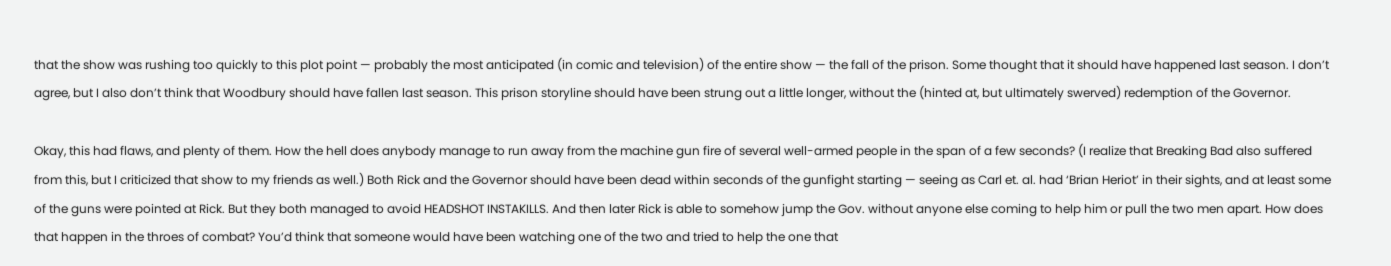that the show was rushing too quickly to this plot point — probably the most anticipated (in comic and television) of the entire show — the fall of the prison. Some thought that it should have happened last season. I don’t agree, but I also don’t think that Woodbury should have fallen last season. This prison storyline should have been strung out a little longer, without the (hinted at, but ultimately swerved) redemption of the Governor.

Okay, this had flaws, and plenty of them. How the hell does anybody manage to run away from the machine gun fire of several well-armed people in the span of a few seconds? (I realize that Breaking Bad also suffered from this, but I criticized that show to my friends as well.) Both Rick and the Governor should have been dead within seconds of the gunfight starting — seeing as Carl et. al. had ‘Brian Heriot’ in their sights, and at least some of the guns were pointed at Rick. But they both managed to avoid HEADSHOT INSTAKILLS. And then later Rick is able to somehow jump the Gov. without anyone else coming to help him or pull the two men apart. How does that happen in the throes of combat? You’d think that someone would have been watching one of the two and tried to help the one that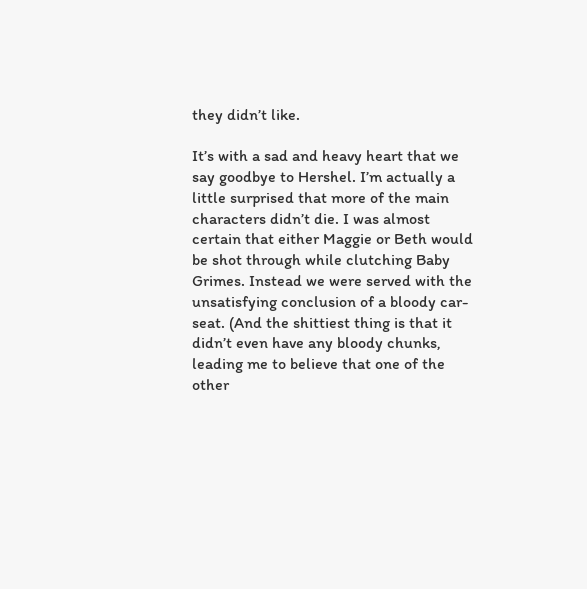they didn’t like.

It’s with a sad and heavy heart that we say goodbye to Hershel. I’m actually a little surprised that more of the main characters didn’t die. I was almost certain that either Maggie or Beth would be shot through while clutching Baby Grimes. Instead we were served with the unsatisfying conclusion of a bloody car-seat. (And the shittiest thing is that it didn’t even have any bloody chunks, leading me to believe that one of the other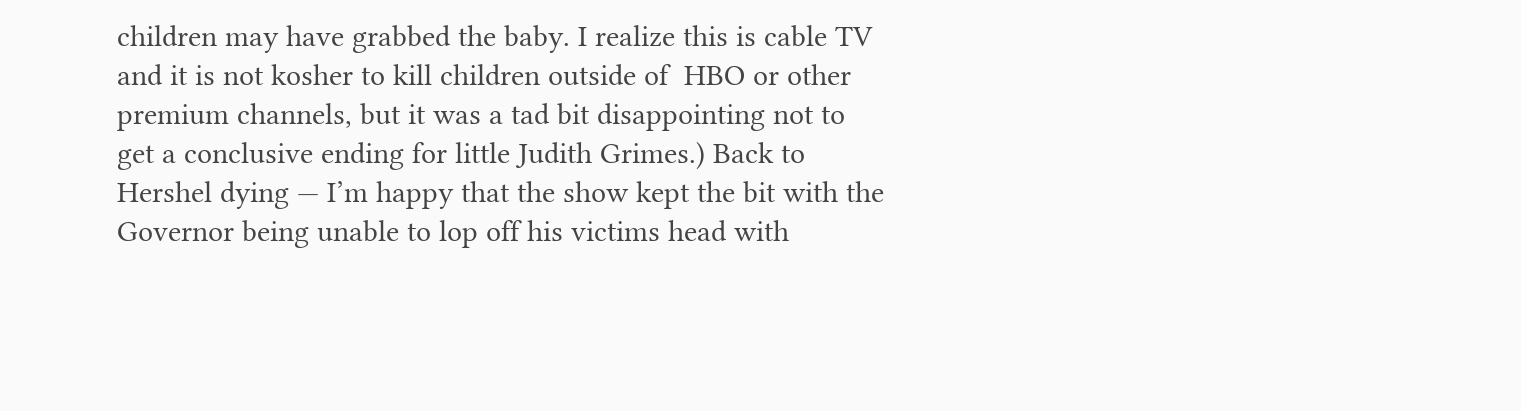children may have grabbed the baby. I realize this is cable TV and it is not kosher to kill children outside of  HBO or other premium channels, but it was a tad bit disappointing not to get a conclusive ending for little Judith Grimes.) Back to Hershel dying — I’m happy that the show kept the bit with the Governor being unable to lop off his victims head with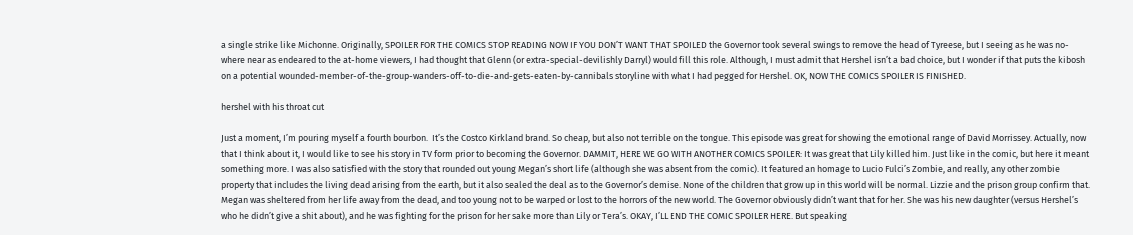a single strike like Michonne. Originally, SPOILER FOR THE COMICS STOP READING NOW IF YOU DON’T WANT THAT SPOILED the Governor took several swings to remove the head of Tyreese, but I seeing as he was no-where near as endeared to the at-home viewers, I had thought that Glenn (or extra-special-devilishly Darryl) would fill this role. Although, I must admit that Hershel isn’t a bad choice, but I wonder if that puts the kibosh on a potential wounded-member-of-the-group-wanders-off-to-die-and-gets-eaten-by-cannibals storyline with what I had pegged for Hershel. OK, NOW THE COMICS SPOILER IS FINISHED.

hershel with his throat cut

Just a moment, I’m pouring myself a fourth bourbon.  It’s the Costco Kirkland brand. So cheap, but also not terrible on the tongue. This episode was great for showing the emotional range of David Morrissey. Actually, now that I think about it, I would like to see his story in TV form prior to becoming the Governor. DAMMIT, HERE WE GO WITH ANOTHER COMICS SPOILER: It was great that Lily killed him. Just like in the comic, but here it meant something more. I was also satisfied with the story that rounded out young Megan’s short life (although she was absent from the comic). It featured an homage to Lucio Fulci’s Zombie, and really, any other zombie property that includes the living dead arising from the earth, but it also sealed the deal as to the Governor’s demise. None of the children that grow up in this world will be normal. Lizzie and the prison group confirm that. Megan was sheltered from her life away from the dead, and too young not to be warped or lost to the horrors of the new world. The Governor obviously didn’t want that for her. She was his new daughter (versus Hershel’s who he didn’t give a shit about), and he was fighting for the prison for her sake more than Lily or Tera’s. OKAY, I’LL END THE COMIC SPOILER HERE. But speaking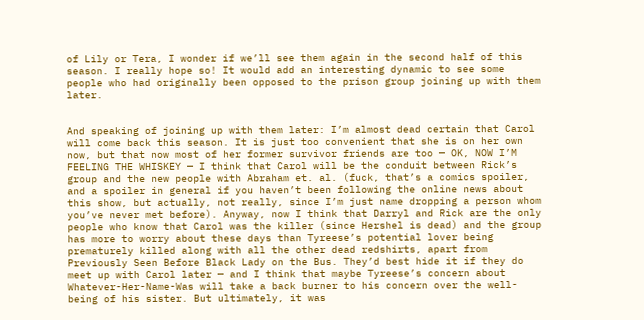of Lily or Tera, I wonder if we’ll see them again in the second half of this season. I really hope so! It would add an interesting dynamic to see some people who had originally been opposed to the prison group joining up with them later.


And speaking of joining up with them later: I’m almost dead certain that Carol will come back this season. It is just too convenient that she is on her own now, but that now most of her former survivor friends are too — OK, NOW I’M FEELING THE WHISKEY — I think that Carol will be the conduit between Rick’s group and the new people with Abraham et. al. (fuck, that’s a comics spoiler, and a spoiler in general if you haven’t been following the online news about this show, but actually, not really, since I’m just name dropping a person whom you’ve never met before). Anyway, now I think that Darryl and Rick are the only people who know that Carol was the killer (since Hershel is dead) and the group has more to worry about these days than Tyreese’s potential lover being prematurely killed along with all the other dead redshirts, apart from Previously Seen Before Black Lady on the Bus. They’d best hide it if they do meet up with Carol later — and I think that maybe Tyreese’s concern about Whatever-Her-Name-Was will take a back burner to his concern over the well-being of his sister. But ultimately, it was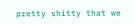pretty shitty that we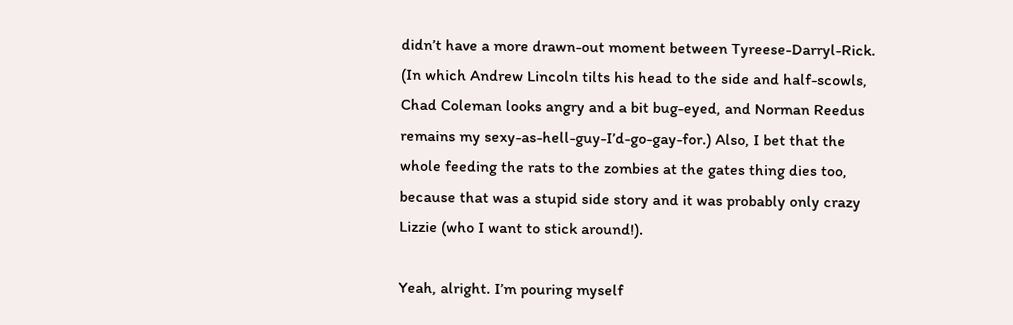didn’t have a more drawn-out moment between Tyreese-Darryl-Rick. (In which Andrew Lincoln tilts his head to the side and half-scowls, Chad Coleman looks angry and a bit bug-eyed, and Norman Reedus remains my sexy-as-hell-guy-I’d-go-gay-for.) Also, I bet that the whole feeding the rats to the zombies at the gates thing dies too, because that was a stupid side story and it was probably only crazy Lizzie (who I want to stick around!).

Yeah, alright. I’m pouring myself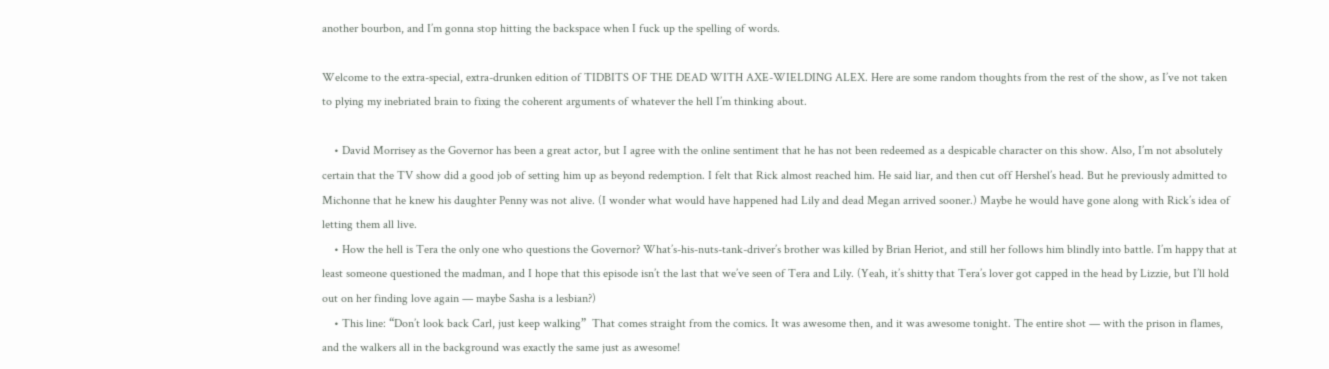another bourbon, and I’m gonna stop hitting the backspace when I fuck up the spelling of words.

Welcome to the extra-special, extra-drunken edition of TIDBITS OF THE DEAD WITH AXE-WIELDING ALEX. Here are some random thoughts from the rest of the show, as I’ve not taken to plying my inebriated brain to fixing the coherent arguments of whatever the hell I’m thinking about.

    • David Morrisey as the Governor has been a great actor, but I agree with the online sentiment that he has not been redeemed as a despicable character on this show. Also, I’m not absolutely certain that the TV show did a good job of setting him up as beyond redemption. I felt that Rick almost reached him. He said liar, and then cut off Hershel’s head. But he previously admitted to Michonne that he knew his daughter Penny was not alive. (I wonder what would have happened had Lily and dead Megan arrived sooner.) Maybe he would have gone along with Rick’s idea of letting them all live.
    • How the hell is Tera the only one who questions the Governor? What’s-his-nuts-tank-driver’s brother was killed by Brian Heriot, and still her follows him blindly into battle. I’m happy that at least someone questioned the madman, and I hope that this episode isn’t the last that we’ve seen of Tera and Lily. (Yeah, it’s shitty that Tera’s lover got capped in the head by Lizzie, but I’ll hold out on her finding love again — maybe Sasha is a lesbian?)
    • This line: “Don’t look back Carl, just keep walking”  That comes straight from the comics. It was awesome then, and it was awesome tonight. The entire shot — with the prison in flames, and the walkers all in the background was exactly the same just as awesome!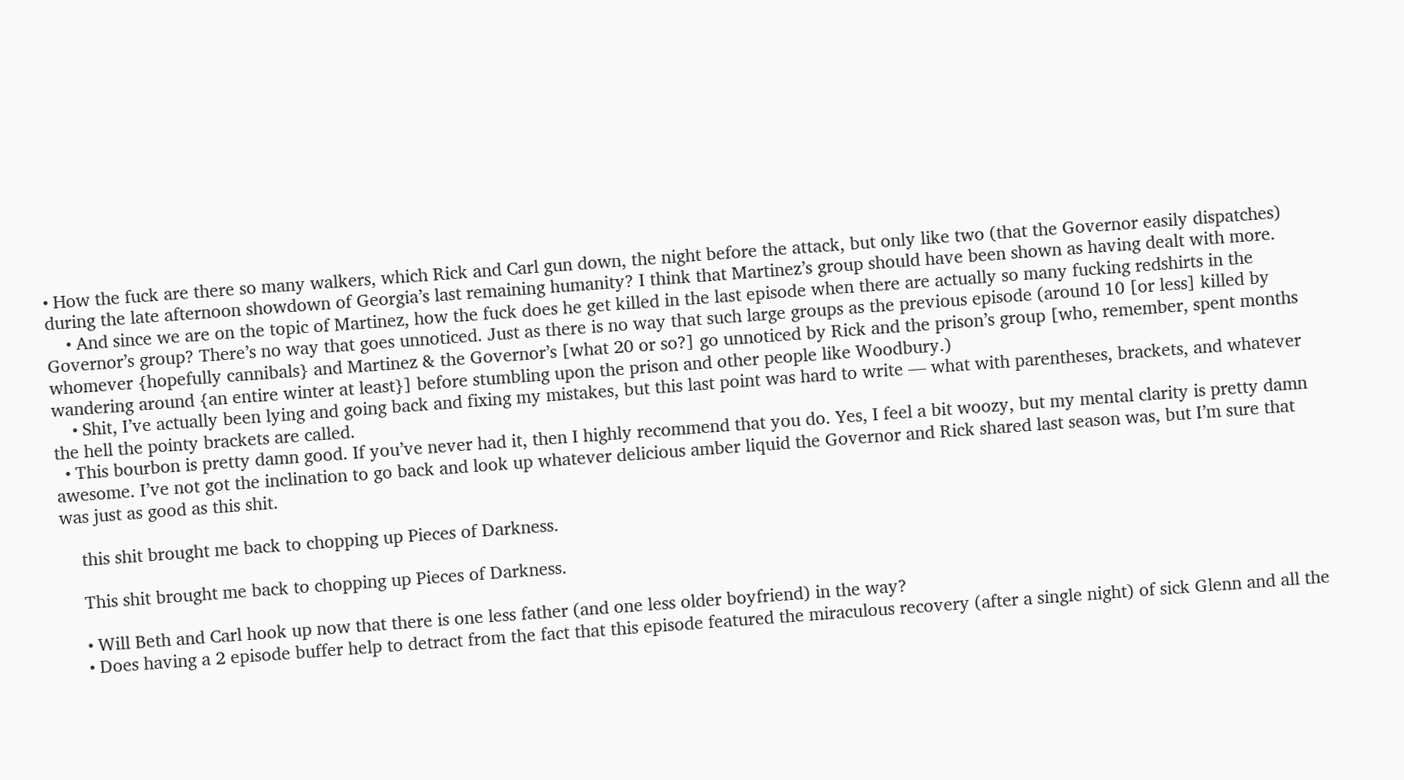• How the fuck are there so many walkers, which Rick and Carl gun down, the night before the attack, but only like two (that the Governor easily dispatches) during the late afternoon showdown of Georgia’s last remaining humanity? I think that Martinez’s group should have been shown as having dealt with more.
    • And since we are on the topic of Martinez, how the fuck does he get killed in the last episode when there are actually so many fucking redshirts in the Governor’s group? There’s no way that goes unnoticed. Just as there is no way that such large groups as the previous episode (around 10 [or less] killed by whomever {hopefully cannibals} and Martinez & the Governor’s [what 20 or so?] go unnoticed by Rick and the prison’s group [who, remember, spent months wandering around {an entire winter at least}] before stumbling upon the prison and other people like Woodbury.)
    • Shit, I’ve actually been lying and going back and fixing my mistakes, but this last point was hard to write — what with parentheses, brackets, and whatever the hell the pointy brackets are called.
  • This bourbon is pretty damn good. If you’ve never had it, then I highly recommend that you do. Yes, I feel a bit woozy, but my mental clarity is pretty damn awesome. I’ve not got the inclination to go back and look up whatever delicious amber liquid the Governor and Rick shared last season was, but I’m sure that was just as good as this shit.

    this shit brought me back to chopping up Pieces of Darkness.

    This shit brought me back to chopping up Pieces of Darkness.

    • Will Beth and Carl hook up now that there is one less father (and one less older boyfriend) in the way?
    • Does having a 2 episode buffer help to detract from the fact that this episode featured the miraculous recovery (after a single night) of sick Glenn and all the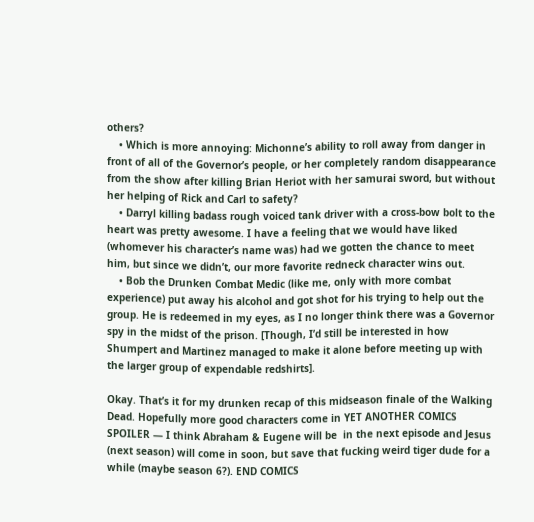others?
    • Which is more annoying: Michonne’s ability to roll away from danger in front of all of the Governor’s people, or her completely random disappearance from the show after killing Brian Heriot with her samurai sword, but without her helping of Rick and Carl to safety?
    • Darryl killing badass rough voiced tank driver with a cross-bow bolt to the heart was pretty awesome. I have a feeling that we would have liked (whomever his character’s name was) had we gotten the chance to meet him, but since we didn’t, our more favorite redneck character wins out.
    • Bob the Drunken Combat Medic (like me, only with more combat experience) put away his alcohol and got shot for his trying to help out the group. He is redeemed in my eyes, as I no longer think there was a Governor spy in the midst of the prison. [Though, I’d still be interested in how Shumpert and Martinez managed to make it alone before meeting up with the larger group of expendable redshirts].

Okay. That’s it for my drunken recap of this midseason finale of the Walking Dead. Hopefully more good characters come in YET ANOTHER COMICS SPOILER — I think Abraham & Eugene will be  in the next episode and Jesus (next season) will come in soon, but save that fucking weird tiger dude for a while (maybe season 6?). END COMICS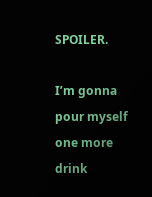SPOILER.

I’m gonna pour myself one more drink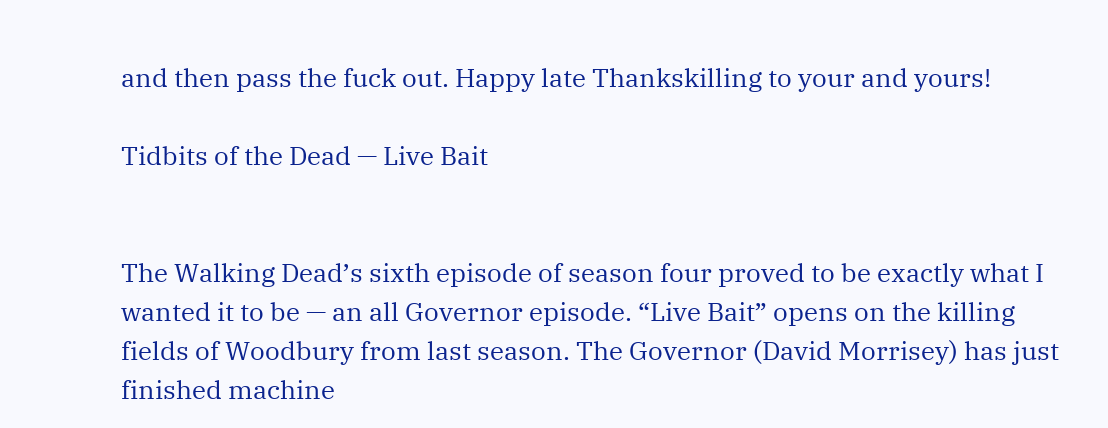and then pass the fuck out. Happy late Thankskilling to your and yours!

Tidbits of the Dead — Live Bait


The Walking Dead’s sixth episode of season four proved to be exactly what I wanted it to be — an all Governor episode. “Live Bait” opens on the killing fields of Woodbury from last season. The Governor (David Morrisey) has just finished machine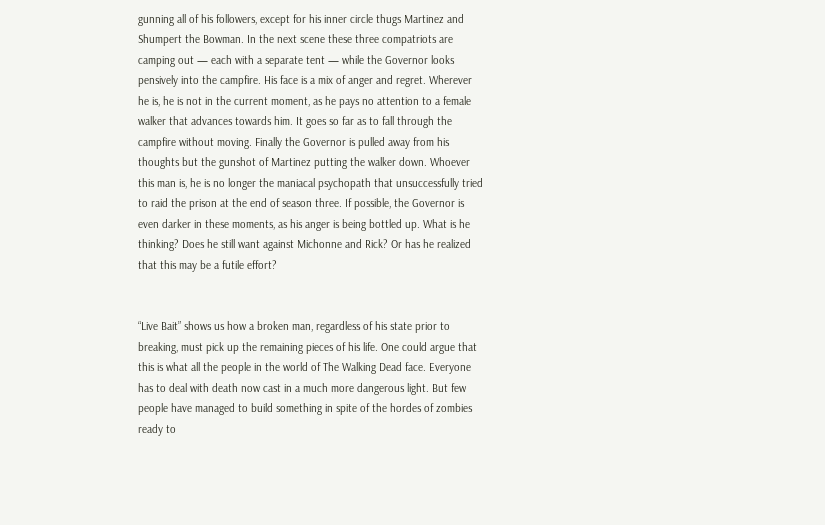gunning all of his followers, except for his inner circle thugs Martinez and Shumpert the Bowman. In the next scene these three compatriots are camping out — each with a separate tent — while the Governor looks pensively into the campfire. His face is a mix of anger and regret. Wherever he is, he is not in the current moment, as he pays no attention to a female walker that advances towards him. It goes so far as to fall through the campfire without moving. Finally the Governor is pulled away from his thoughts but the gunshot of Martinez putting the walker down. Whoever this man is, he is no longer the maniacal psychopath that unsuccessfully tried to raid the prison at the end of season three. If possible, the Governor is even darker in these moments, as his anger is being bottled up. What is he thinking? Does he still want against Michonne and Rick? Or has he realized that this may be a futile effort?


“Live Bait” shows us how a broken man, regardless of his state prior to breaking, must pick up the remaining pieces of his life. One could argue that this is what all the people in the world of The Walking Dead face. Everyone has to deal with death now cast in a much more dangerous light. But few people have managed to build something in spite of the hordes of zombies ready to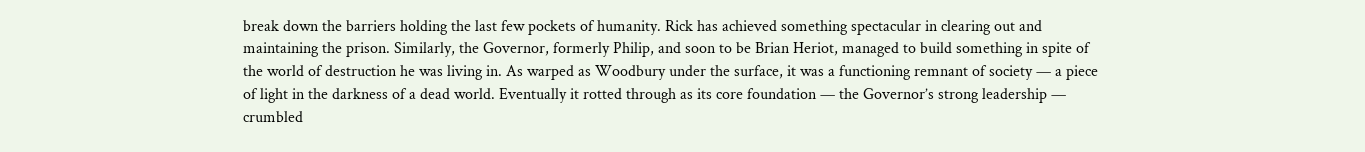break down the barriers holding the last few pockets of humanity. Rick has achieved something spectacular in clearing out and maintaining the prison. Similarly, the Governor, formerly Philip, and soon to be Brian Heriot, managed to build something in spite of the world of destruction he was living in. As warped as Woodbury under the surface, it was a functioning remnant of society — a piece of light in the darkness of a dead world. Eventually it rotted through as its core foundation — the Governor’s strong leadership — crumbled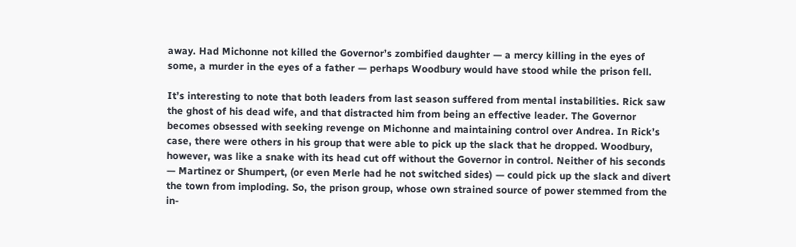away. Had Michonne not killed the Governor’s zombified daughter — a mercy killing in the eyes of some, a murder in the eyes of a father — perhaps Woodbury would have stood while the prison fell.

It’s interesting to note that both leaders from last season suffered from mental instabilities. Rick saw the ghost of his dead wife, and that distracted him from being an effective leader. The Governor becomes obsessed with seeking revenge on Michonne and maintaining control over Andrea. In Rick’s case, there were others in his group that were able to pick up the slack that he dropped. Woodbury, however, was like a snake with its head cut off without the Governor in control. Neither of his seconds — Martinez or Shumpert, (or even Merle had he not switched sides) — could pick up the slack and divert the town from imploding. So, the prison group, whose own strained source of power stemmed from the in-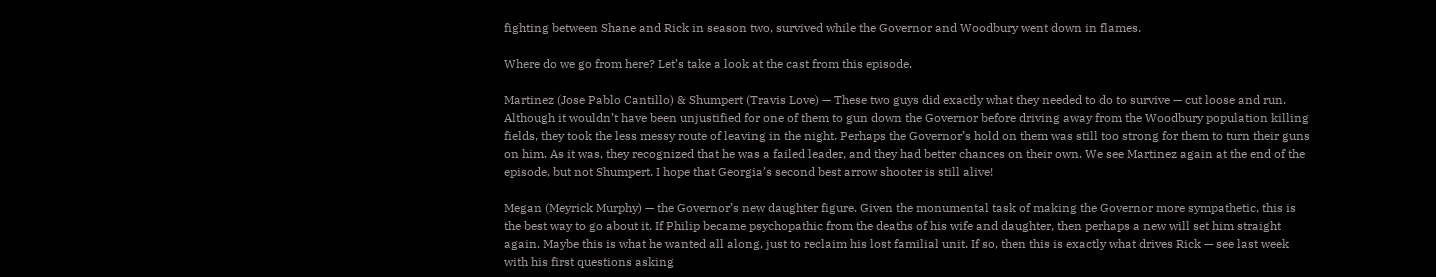fighting between Shane and Rick in season two, survived while the Governor and Woodbury went down in flames.

Where do we go from here? Let’s take a look at the cast from this episode.

Martinez (Jose Pablo Cantillo) & Shumpert (Travis Love) — These two guys did exactly what they needed to do to survive — cut loose and run. Although it wouldn’t have been unjustified for one of them to gun down the Governor before driving away from the Woodbury population killing fields, they took the less messy route of leaving in the night. Perhaps the Governor’s hold on them was still too strong for them to turn their guns on him. As it was, they recognized that he was a failed leader, and they had better chances on their own. We see Martinez again at the end of the episode, but not Shumpert. I hope that Georgia’s second best arrow shooter is still alive!

Megan (Meyrick Murphy) — the Governor’s new daughter figure. Given the monumental task of making the Governor more sympathetic, this is the best way to go about it. If Philip became psychopathic from the deaths of his wife and daughter, then perhaps a new will set him straight again. Maybe this is what he wanted all along, just to reclaim his lost familial unit. If so, then this is exactly what drives Rick — see last week with his first questions asking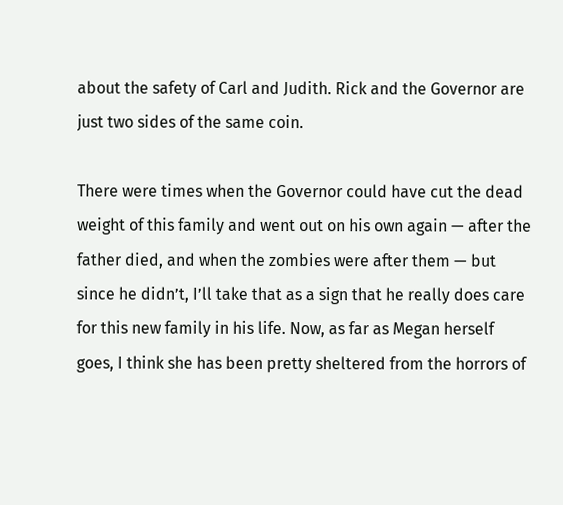about the safety of Carl and Judith. Rick and the Governor are just two sides of the same coin.

There were times when the Governor could have cut the dead weight of this family and went out on his own again — after the father died, and when the zombies were after them — but since he didn’t, I’ll take that as a sign that he really does care for this new family in his life. Now, as far as Megan herself goes, I think she has been pretty sheltered from the horrors of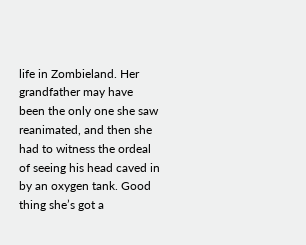life in Zombieland. Her grandfather may have been the only one she saw reanimated, and then she had to witness the ordeal of seeing his head caved in by an oxygen tank. Good thing she’s got a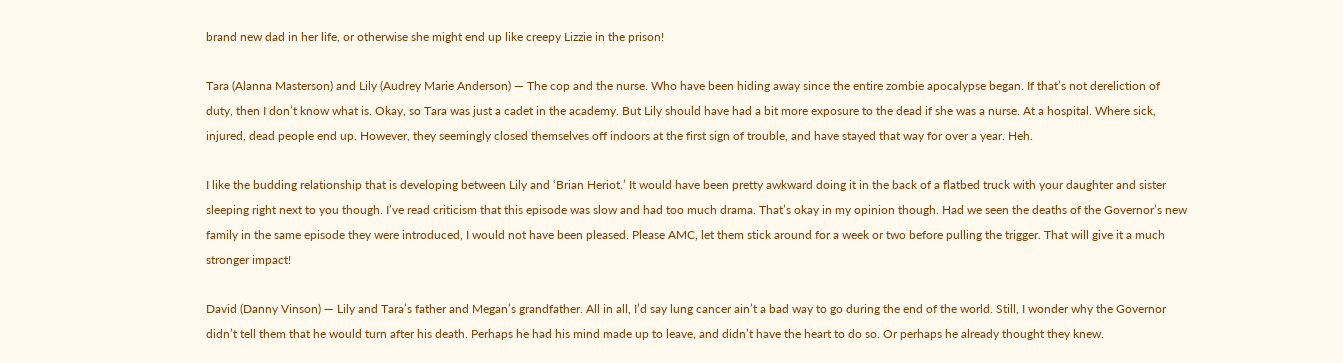brand new dad in her life, or otherwise she might end up like creepy Lizzie in the prison!

Tara (Alanna Masterson) and Lily (Audrey Marie Anderson) — The cop and the nurse. Who have been hiding away since the entire zombie apocalypse began. If that’s not dereliction of duty, then I don’t know what is. Okay, so Tara was just a cadet in the academy. But Lily should have had a bit more exposure to the dead if she was a nurse. At a hospital. Where sick, injured, dead people end up. However, they seemingly closed themselves off indoors at the first sign of trouble, and have stayed that way for over a year. Heh.

I like the budding relationship that is developing between Lily and ‘Brian Heriot.’ It would have been pretty awkward doing it in the back of a flatbed truck with your daughter and sister sleeping right next to you though. I’ve read criticism that this episode was slow and had too much drama. That’s okay in my opinion though. Had we seen the deaths of the Governor’s new family in the same episode they were introduced, I would not have been pleased. Please AMC, let them stick around for a week or two before pulling the trigger. That will give it a much stronger impact!

David (Danny Vinson) — Lily and Tara’s father and Megan’s grandfather. All in all, I’d say lung cancer ain’t a bad way to go during the end of the world. Still, I wonder why the Governor didn’t tell them that he would turn after his death. Perhaps he had his mind made up to leave, and didn’t have the heart to do so. Or perhaps he already thought they knew.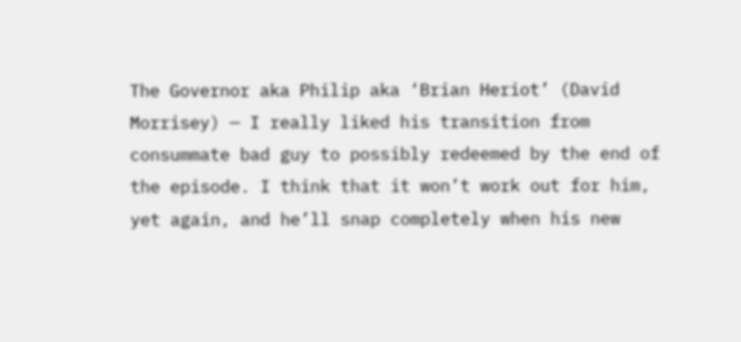The Governor aka Philip aka ‘Brian Heriot’ (David Morrisey) — I really liked his transition from consummate bad guy to possibly redeemed by the end of the episode. I think that it won’t work out for him, yet again, and he’ll snap completely when his new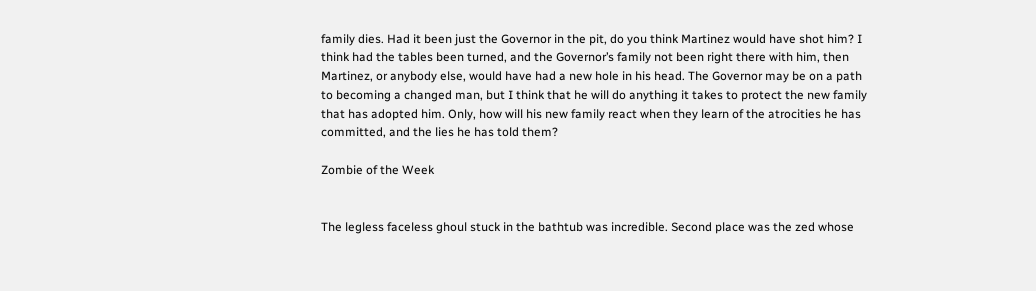family dies. Had it been just the Governor in the pit, do you think Martinez would have shot him? I think had the tables been turned, and the Governor’s family not been right there with him, then Martinez, or anybody else, would have had a new hole in his head. The Governor may be on a path to becoming a changed man, but I think that he will do anything it takes to protect the new family that has adopted him. Only, how will his new family react when they learn of the atrocities he has committed, and the lies he has told them?

Zombie of the Week


The legless faceless ghoul stuck in the bathtub was incredible. Second place was the zed whose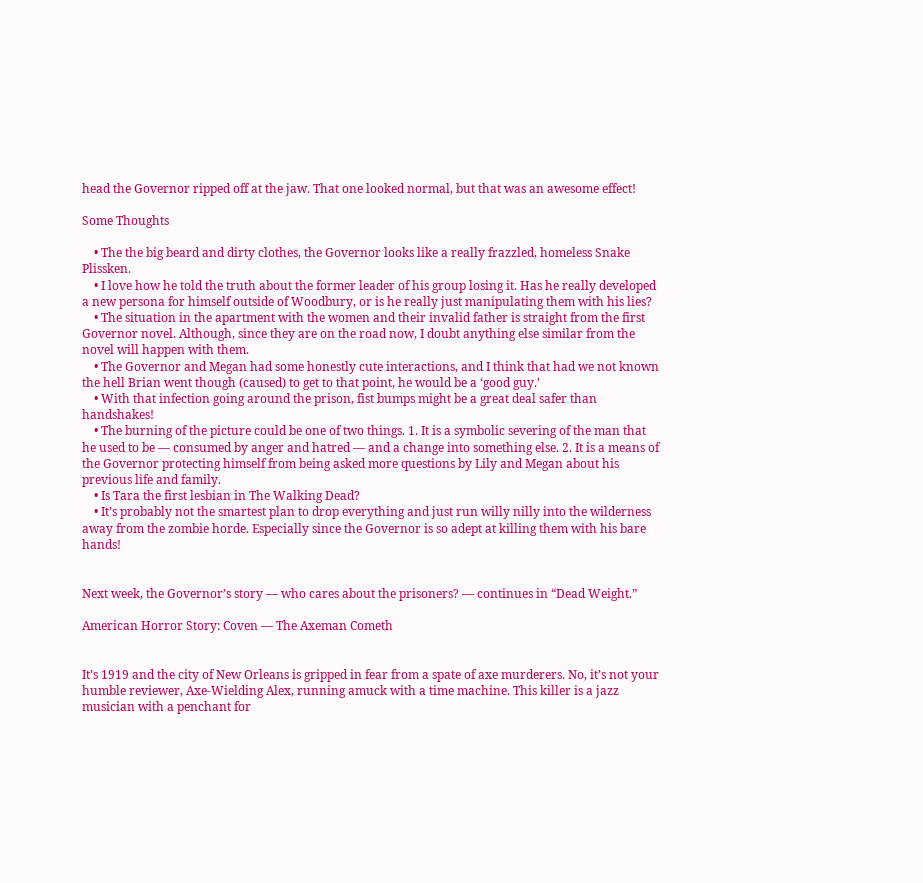head the Governor ripped off at the jaw. That one looked normal, but that was an awesome effect!

Some Thoughts

    • The the big beard and dirty clothes, the Governor looks like a really frazzled, homeless Snake Plissken.
    • I love how he told the truth about the former leader of his group losing it. Has he really developed a new persona for himself outside of Woodbury, or is he really just manipulating them with his lies?
    • The situation in the apartment with the women and their invalid father is straight from the first Governor novel. Although, since they are on the road now, I doubt anything else similar from the novel will happen with them.
    • The Governor and Megan had some honestly cute interactions, and I think that had we not known the hell Brian went though (caused) to get to that point, he would be a ‘good guy.’
    • With that infection going around the prison, fist bumps might be a great deal safer than handshakes!
    • The burning of the picture could be one of two things. 1. It is a symbolic severing of the man that he used to be — consumed by anger and hatred — and a change into something else. 2. It is a means of the Governor protecting himself from being asked more questions by Lily and Megan about his previous life and family.
    • Is Tara the first lesbian in The Walking Dead?
    • It’s probably not the smartest plan to drop everything and just run willy nilly into the wilderness away from the zombie horde. Especially since the Governor is so adept at killing them with his bare hands!


Next week, the Governor’s story — who cares about the prisoners? — continues in “Dead Weight.”

American Horror Story: Coven — The Axeman Cometh


It’s 1919 and the city of New Orleans is gripped in fear from a spate of axe murderers. No, it’s not your humble reviewer, Axe-Wielding Alex, running amuck with a time machine. This killer is a jazz musician with a penchant for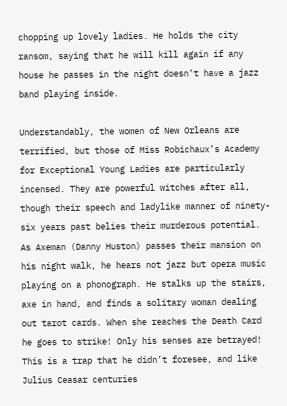chopping up lovely ladies. He holds the city ransom, saying that he will kill again if any house he passes in the night doesn’t have a jazz band playing inside.

Understandably, the women of New Orleans are terrified, but those of Miss Robichaux’s Academy for Exceptional Young Ladies are particularly incensed. They are powerful witches after all, though their speech and ladylike manner of ninety-six years past belies their murderous potential. As Axeman (Danny Huston) passes their mansion on his night walk, he hears not jazz but opera music playing on a phonograph. He stalks up the stairs, axe in hand, and finds a solitary woman dealing out tarot cards. When she reaches the Death Card he goes to strike! Only his senses are betrayed! This is a trap that he didn’t foresee, and like Julius Ceasar centuries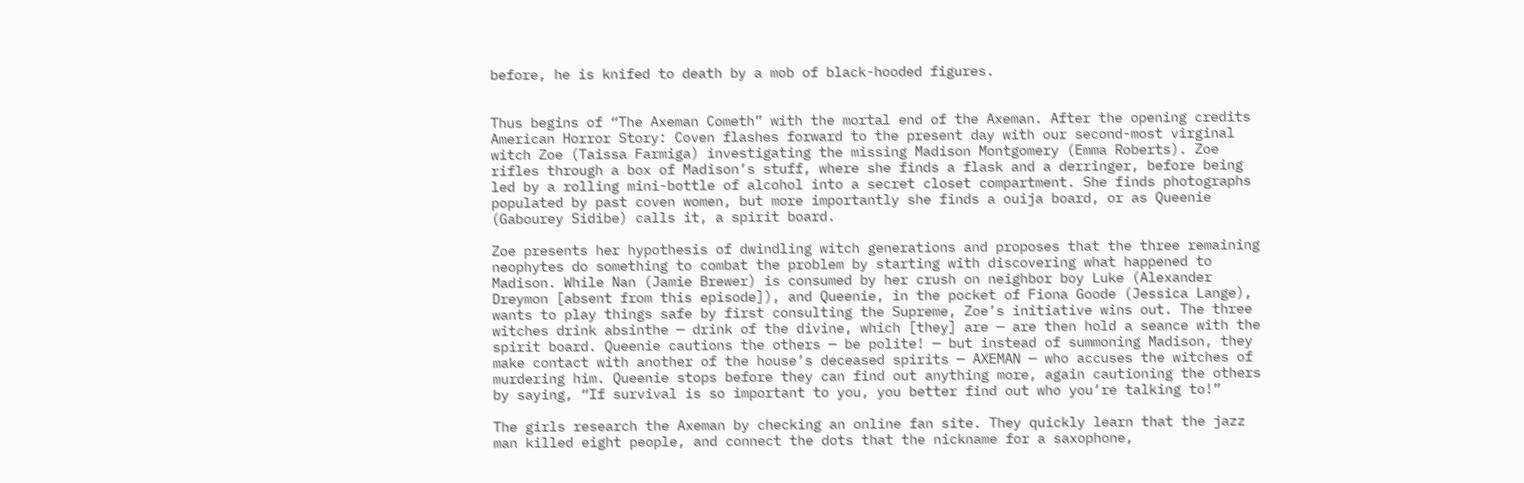before, he is knifed to death by a mob of black-hooded figures.


Thus begins of “The Axeman Cometh” with the mortal end of the Axeman. After the opening credits American Horror Story: Coven flashes forward to the present day with our second-most virginal witch Zoe (Taissa Farmiga) investigating the missing Madison Montgomery (Emma Roberts). Zoe rifles through a box of Madison’s stuff, where she finds a flask and a derringer, before being led by a rolling mini-bottle of alcohol into a secret closet compartment. She finds photographs populated by past coven women, but more importantly she finds a ouija board, or as Queenie (Gabourey Sidibe) calls it, a spirit board.

Zoe presents her hypothesis of dwindling witch generations and proposes that the three remaining neophytes do something to combat the problem by starting with discovering what happened to Madison. While Nan (Jamie Brewer) is consumed by her crush on neighbor boy Luke (Alexander Dreymon [absent from this episode]), and Queenie, in the pocket of Fiona Goode (Jessica Lange), wants to play things safe by first consulting the Supreme, Zoe’s initiative wins out. The three witches drink absinthe — drink of the divine, which [they] are — are then hold a seance with the spirit board. Queenie cautions the others — be polite! — but instead of summoning Madison, they make contact with another of the house’s deceased spirits — AXEMAN — who accuses the witches of murdering him. Queenie stops before they can find out anything more, again cautioning the others by saying, “If survival is so important to you, you better find out who you’re talking to!”

The girls research the Axeman by checking an online fan site. They quickly learn that the jazz man killed eight people, and connect the dots that the nickname for a saxophone,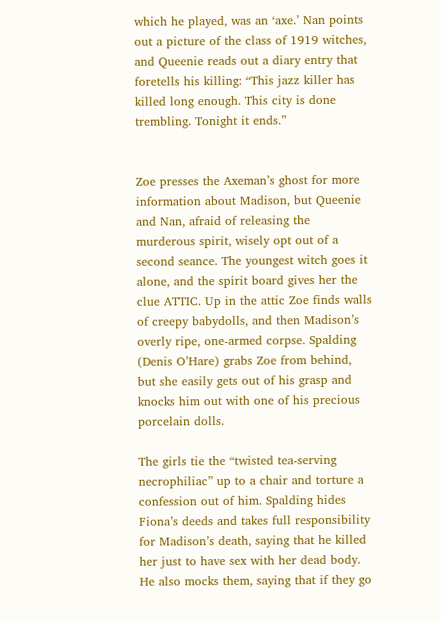which he played, was an ‘axe.’ Nan points out a picture of the class of 1919 witches, and Queenie reads out a diary entry that foretells his killing: “This jazz killer has killed long enough. This city is done trembling. Tonight it ends.”


Zoe presses the Axeman’s ghost for more information about Madison, but Queenie and Nan, afraid of releasing the murderous spirit, wisely opt out of a second seance. The youngest witch goes it alone, and the spirit board gives her the clue ATTIC. Up in the attic Zoe finds walls of creepy babydolls, and then Madison’s overly ripe, one-armed corpse. Spalding (Denis O’Hare) grabs Zoe from behind, but she easily gets out of his grasp and knocks him out with one of his precious porcelain dolls.

The girls tie the “twisted tea-serving necrophiliac” up to a chair and torture a confession out of him. Spalding hides Fiona’s deeds and takes full responsibility for Madison’s death, saying that he killed her just to have sex with her dead body. He also mocks them, saying that if they go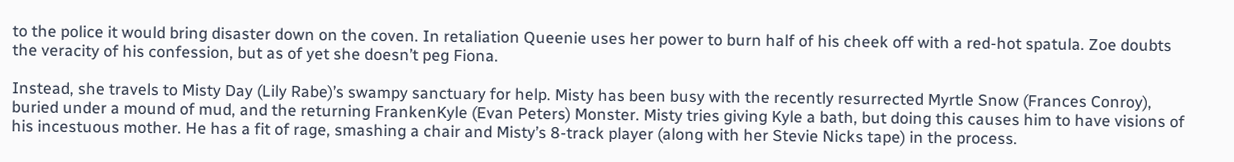to the police it would bring disaster down on the coven. In retaliation Queenie uses her power to burn half of his cheek off with a red-hot spatula. Zoe doubts the veracity of his confession, but as of yet she doesn’t peg Fiona.

Instead, she travels to Misty Day (Lily Rabe)’s swampy sanctuary for help. Misty has been busy with the recently resurrected Myrtle Snow (Frances Conroy), buried under a mound of mud, and the returning FrankenKyle (Evan Peters) Monster. Misty tries giving Kyle a bath, but doing this causes him to have visions of his incestuous mother. He has a fit of rage, smashing a chair and Misty’s 8-track player (along with her Stevie Nicks tape) in the process.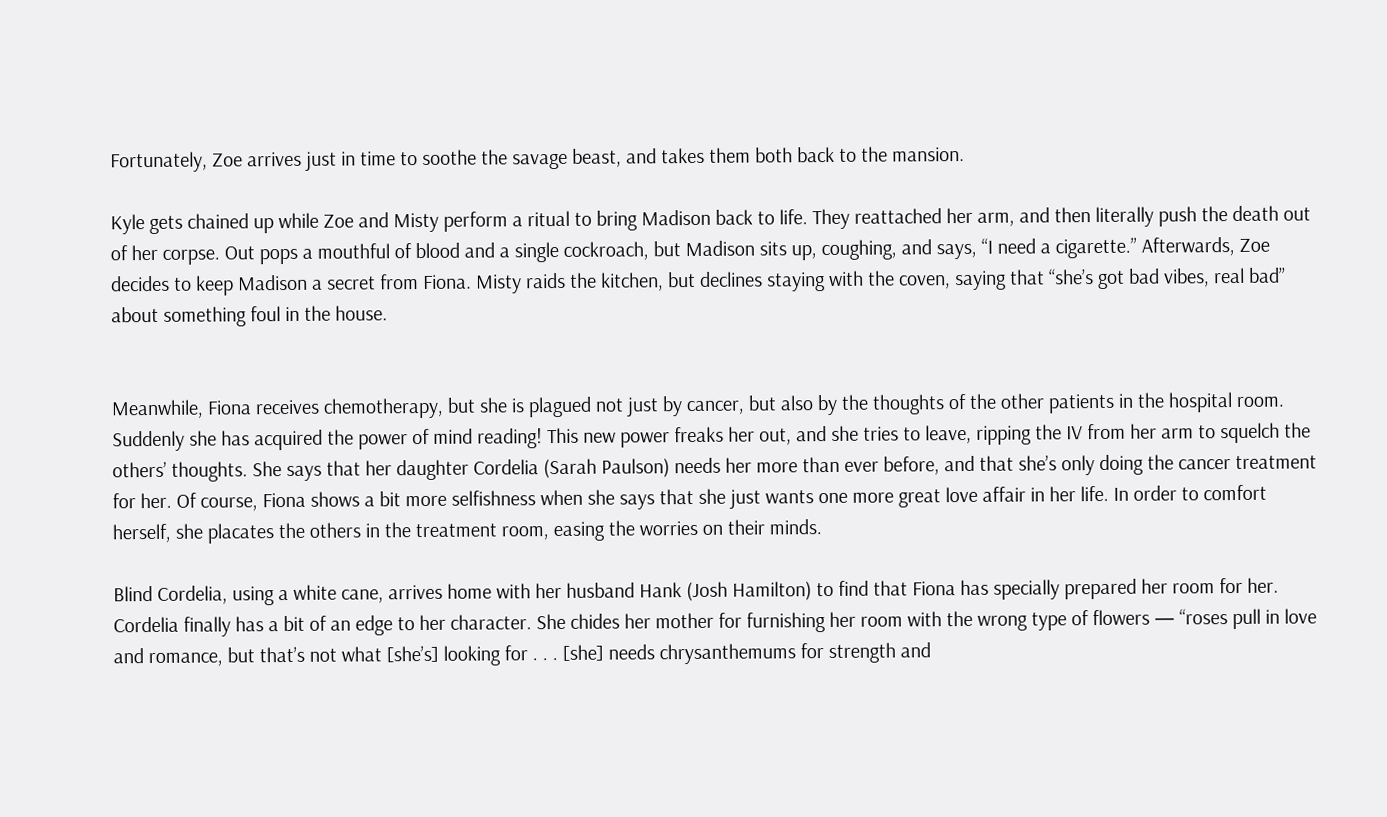Fortunately, Zoe arrives just in time to soothe the savage beast, and takes them both back to the mansion.

Kyle gets chained up while Zoe and Misty perform a ritual to bring Madison back to life. They reattached her arm, and then literally push the death out of her corpse. Out pops a mouthful of blood and a single cockroach, but Madison sits up, coughing, and says, “I need a cigarette.” Afterwards, Zoe decides to keep Madison a secret from Fiona. Misty raids the kitchen, but declines staying with the coven, saying that “she’s got bad vibes, real bad” about something foul in the house.


Meanwhile, Fiona receives chemotherapy, but she is plagued not just by cancer, but also by the thoughts of the other patients in the hospital room. Suddenly she has acquired the power of mind reading! This new power freaks her out, and she tries to leave, ripping the IV from her arm to squelch the others’ thoughts. She says that her daughter Cordelia (Sarah Paulson) needs her more than ever before, and that she’s only doing the cancer treatment for her. Of course, Fiona shows a bit more selfishness when she says that she just wants one more great love affair in her life. In order to comfort herself, she placates the others in the treatment room, easing the worries on their minds.

Blind Cordelia, using a white cane, arrives home with her husband Hank (Josh Hamilton) to find that Fiona has specially prepared her room for her. Cordelia finally has a bit of an edge to her character. She chides her mother for furnishing her room with the wrong type of flowers — “roses pull in love and romance, but that’s not what [she’s] looking for . . . [she] needs chrysanthemums for strength and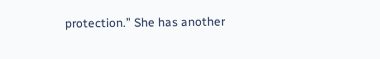protection.” She has another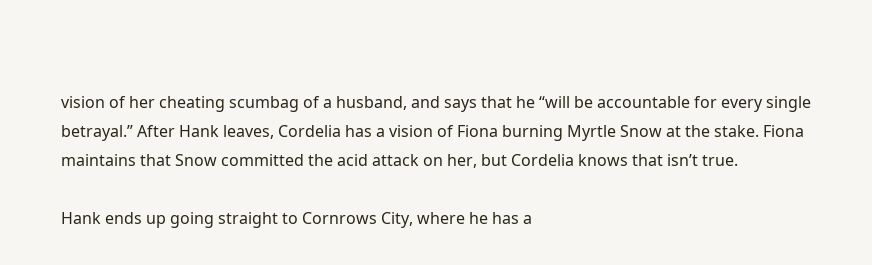vision of her cheating scumbag of a husband, and says that he “will be accountable for every single betrayal.” After Hank leaves, Cordelia has a vision of Fiona burning Myrtle Snow at the stake. Fiona maintains that Snow committed the acid attack on her, but Cordelia knows that isn’t true.

Hank ends up going straight to Cornrows City, where he has a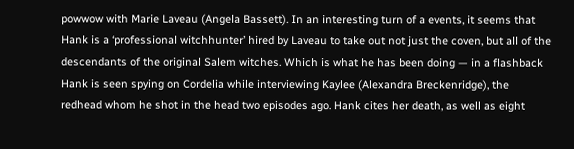powwow with Marie Laveau (Angela Bassett). In an interesting turn of a events, it seems that Hank is a ‘professional witchhunter’ hired by Laveau to take out not just the coven, but all of the descendants of the original Salem witches. Which is what he has been doing — in a flashback Hank is seen spying on Cordelia while interviewing Kaylee (Alexandra Breckenridge), the redhead whom he shot in the head two episodes ago. Hank cites her death, as well as eight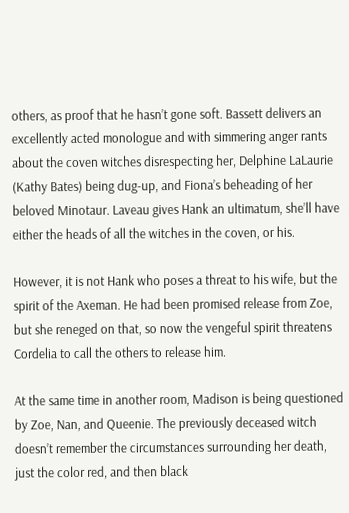others, as proof that he hasn’t gone soft. Bassett delivers an excellently acted monologue and with simmering anger rants about the coven witches disrespecting her, Delphine LaLaurie (Kathy Bates) being dug-up, and Fiona’s beheading of her beloved Minotaur. Laveau gives Hank an ultimatum, she’ll have either the heads of all the witches in the coven, or his.

However, it is not Hank who poses a threat to his wife, but the spirit of the Axeman. He had been promised release from Zoe, but she reneged on that, so now the vengeful spirit threatens Cordelia to call the others to release him.

At the same time in another room, Madison is being questioned by Zoe, Nan, and Queenie. The previously deceased witch doesn’t remember the circumstances surrounding her death, just the color red, and then black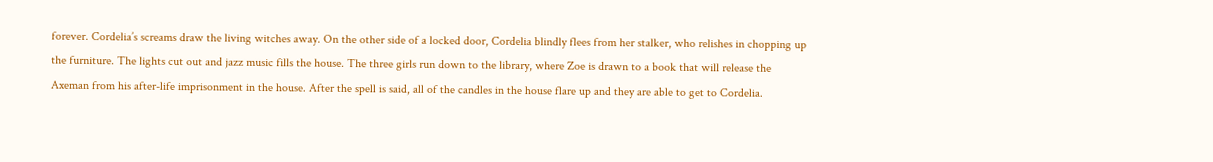forever. Cordelia’s screams draw the living witches away. On the other side of a locked door, Cordelia blindly flees from her stalker, who relishes in chopping up the furniture. The lights cut out and jazz music fills the house. The three girls run down to the library, where Zoe is drawn to a book that will release the Axeman from his after-life imprisonment in the house. After the spell is said, all of the candles in the house flare up and they are able to get to Cordelia.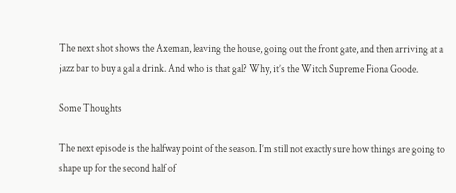The next shot shows the Axeman, leaving the house, going out the front gate, and then arriving at a jazz bar to buy a gal a drink. And who is that gal? Why, it’s the Witch Supreme Fiona Goode.

Some Thoughts

The next episode is the halfway point of the season. I’m still not exactly sure how things are going to shape up for the second half of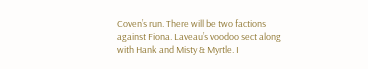Coven’s run. There will be two factions against Fiona. Laveau’s voodoo sect along with Hank and Misty & Myrtle. I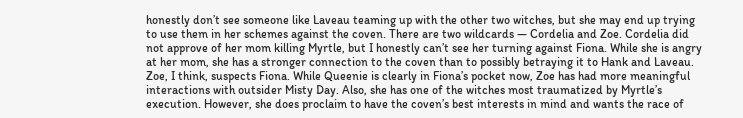honestly don’t see someone like Laveau teaming up with the other two witches, but she may end up trying to use them in her schemes against the coven. There are two wildcards — Cordelia and Zoe. Cordelia did not approve of her mom killing Myrtle, but I honestly can’t see her turning against Fiona. While she is angry at her mom, she has a stronger connection to the coven than to possibly betraying it to Hank and Laveau. Zoe, I think, suspects Fiona. While Queenie is clearly in Fiona’s pocket now, Zoe has had more meaningful interactions with outsider Misty Day. Also, she has one of the witches most traumatized by Myrtle’s execution. However, she does proclaim to have the coven’s best interests in mind and wants the race of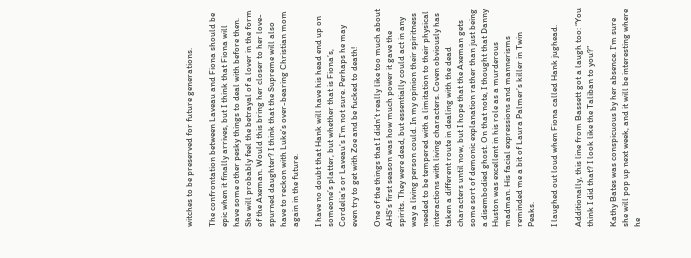witches to be preserved for future generations.

The confrontation between Laveau and Fiona should be epic when it finally arrives, but I think that Fiona will have some other pesky things to deal with before then. She will probably feel the betrayal of a lover in the form of the Axeman. Would this bring her closer to her love-spurned daughter? I think that the Supreme will also have to reckon with Luke’s over-bearing Christian mom again in the future.

I have no doubt that Hank will have his head end up on someone’s platter, but whether that is Fiona’s, Cordelia’s or Laveau’s I’m not sure. Perhaps he may even try to get with Zoe and be fucked to death!

One of the things that I didn’t really like too much about AHS‘s first season was how much power it gave the spirits. They were dead, but essentially could act in any way a living person could. In my opinion their spiritness needed to be tempered with a limitation to their physical interactions with living characters. Coven obviously has taken a different route in dealing with the dead characters until now, but I hope that the Axeman gets some sort of demonic explanation rather than just being a disembodied ghost. On that note, I thought that Danny Huston was excellent in his role as a murderous madman. His facial expressions and mannerisms reminded me a bit of Laura Palmer’s killer in Twin Peaks.

I laughed out loud when Fiona called Hank jughead.

Additionally, this line from Bassett got a laugh too: “You think I did that? I look like the Taliban to you?”

Kathy Bates was conspicuous by her absence. I’m sure she will pop up next week, and it will be interesting where he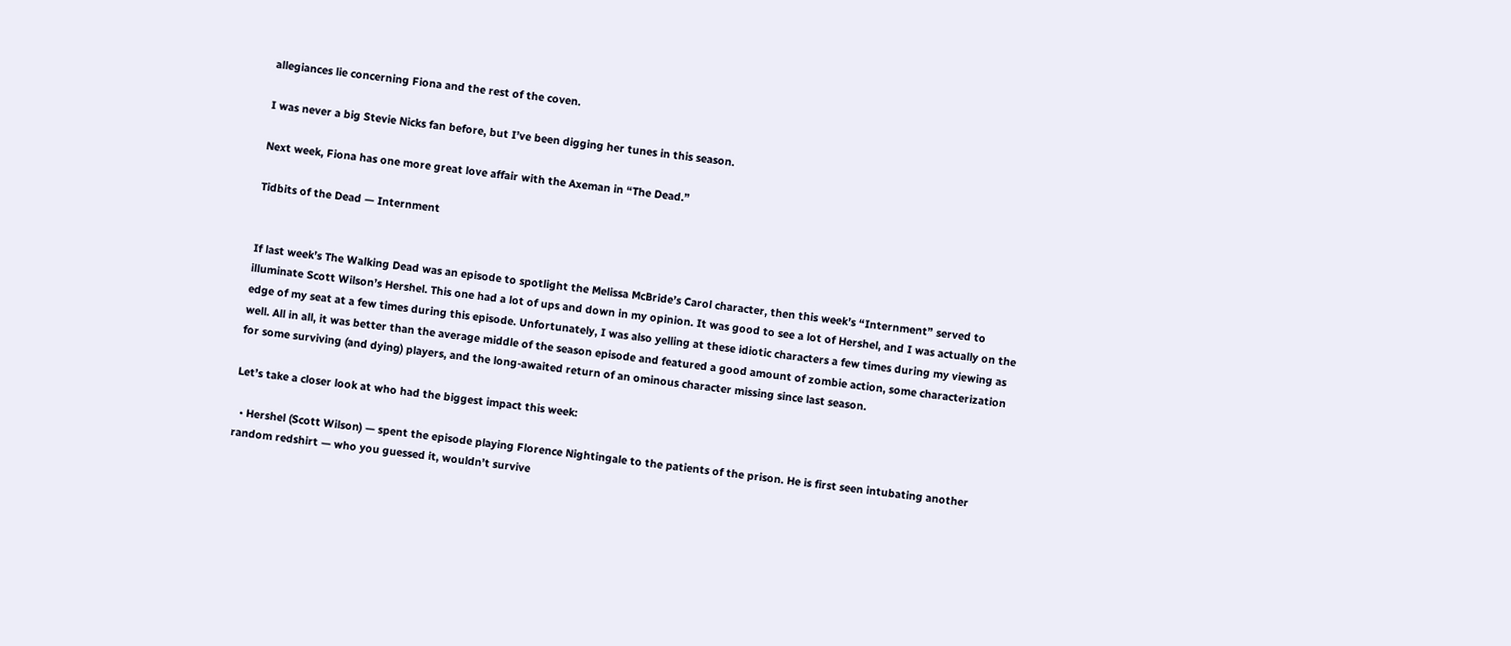allegiances lie concerning Fiona and the rest of the coven.

I was never a big Stevie Nicks fan before, but I’ve been digging her tunes in this season.

Next week, Fiona has one more great love affair with the Axeman in “The Dead.”

Tidbits of the Dead — Internment


If last week’s The Walking Dead was an episode to spotlight the Melissa McBride’s Carol character, then this week’s “Internment” served to illuminate Scott Wilson’s Hershel. This one had a lot of ups and down in my opinion. It was good to see a lot of Hershel, and I was actually on the edge of my seat at a few times during this episode. Unfortunately, I was also yelling at these idiotic characters a few times during my viewing as well. All in all, it was better than the average middle of the season episode and featured a good amount of zombie action, some characterization for some surviving (and dying) players, and the long-awaited return of an ominous character missing since last season.

Let’s take a closer look at who had the biggest impact this week:

  • Hershel (Scott Wilson) — spent the episode playing Florence Nightingale to the patients of the prison. He is first seen intubating another random redshirt — who you guessed it, wouldn’t survive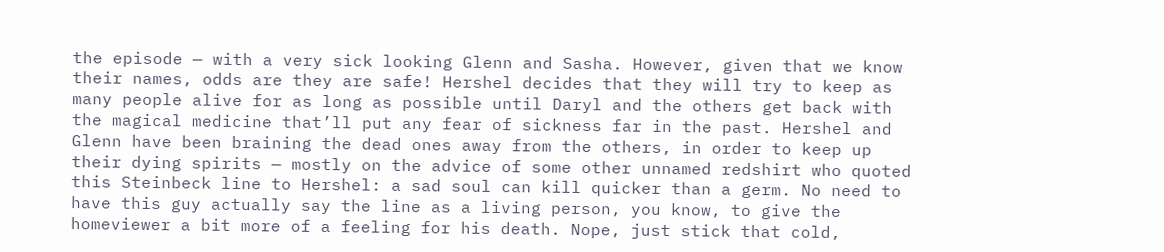the episode — with a very sick looking Glenn and Sasha. However, given that we know their names, odds are they are safe! Hershel decides that they will try to keep as many people alive for as long as possible until Daryl and the others get back with the magical medicine that’ll put any fear of sickness far in the past. Hershel and Glenn have been braining the dead ones away from the others, in order to keep up their dying spirits — mostly on the advice of some other unnamed redshirt who quoted this Steinbeck line to Hershel: a sad soul can kill quicker than a germ. No need to have this guy actually say the line as a living person, you know, to give the homeviewer a bit more of a feeling for his death. Nope, just stick that cold,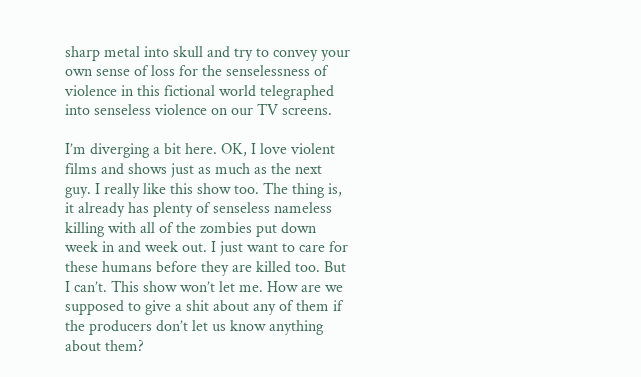sharp metal into skull and try to convey your own sense of loss for the senselessness of violence in this fictional world telegraphed into senseless violence on our TV screens.

I’m diverging a bit here. OK, I love violent films and shows just as much as the next guy. I really like this show too. The thing is, it already has plenty of senseless nameless killing with all of the zombies put down week in and week out. I just want to care for these humans before they are killed too. But I can’t. This show won’t let me. How are we supposed to give a shit about any of them if the producers don’t let us know anything about them?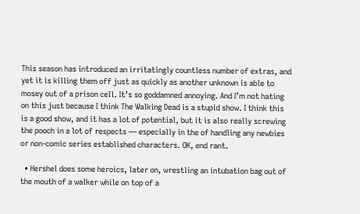This season has introduced an irritatingly countless number of extras, and yet it is killing them off just as quickly as another unknown is able to mosey out of a prison cell. It’s so goddamned annoying. And I’m not hating on this just because I think The Walking Dead is a stupid show. I think this is a good show, and it has a lot of potential, but it is also really screwing the pooch in a lot of respects — especially in the of handling any newbies or non-comic series established characters. OK, end rant.

  • Hershel does some heroics, later on, wrestling an intubation bag out of the mouth of a walker while on top of a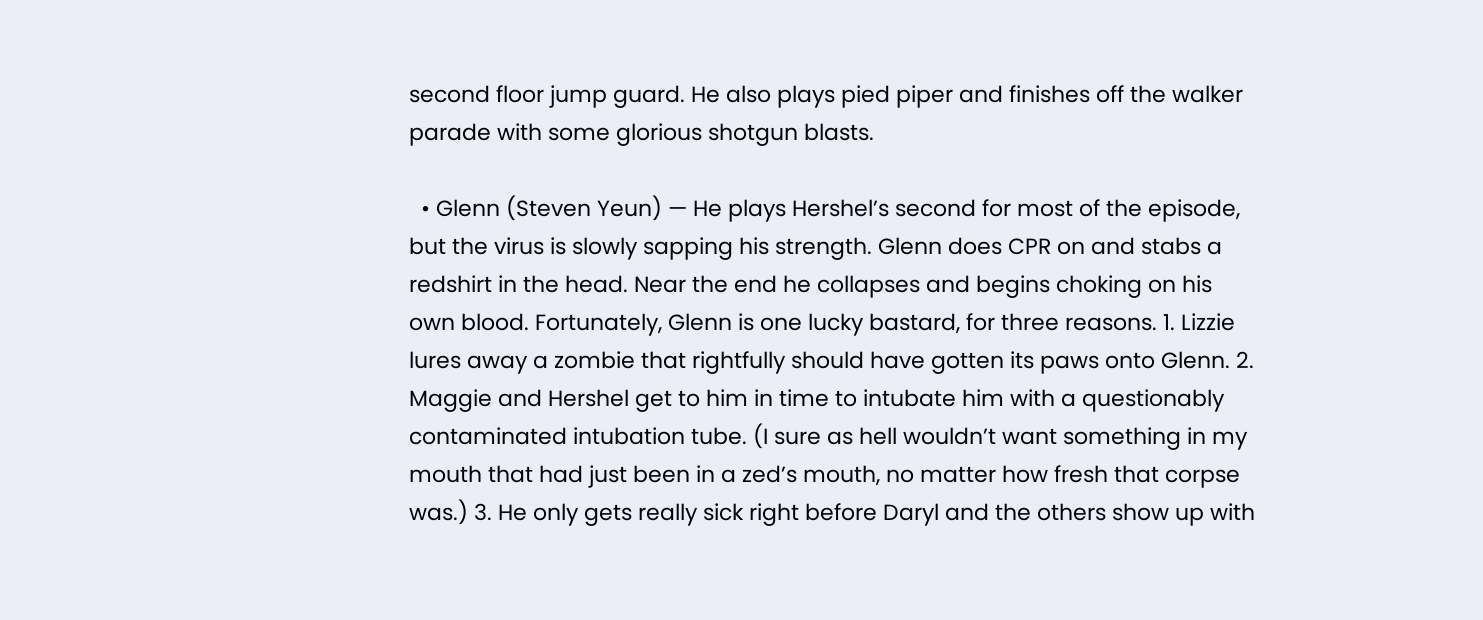second floor jump guard. He also plays pied piper and finishes off the walker parade with some glorious shotgun blasts.

  • Glenn (Steven Yeun) — He plays Hershel’s second for most of the episode, but the virus is slowly sapping his strength. Glenn does CPR on and stabs a redshirt in the head. Near the end he collapses and begins choking on his own blood. Fortunately, Glenn is one lucky bastard, for three reasons. 1. Lizzie lures away a zombie that rightfully should have gotten its paws onto Glenn. 2. Maggie and Hershel get to him in time to intubate him with a questionably contaminated intubation tube. (I sure as hell wouldn’t want something in my mouth that had just been in a zed’s mouth, no matter how fresh that corpse was.) 3. He only gets really sick right before Daryl and the others show up with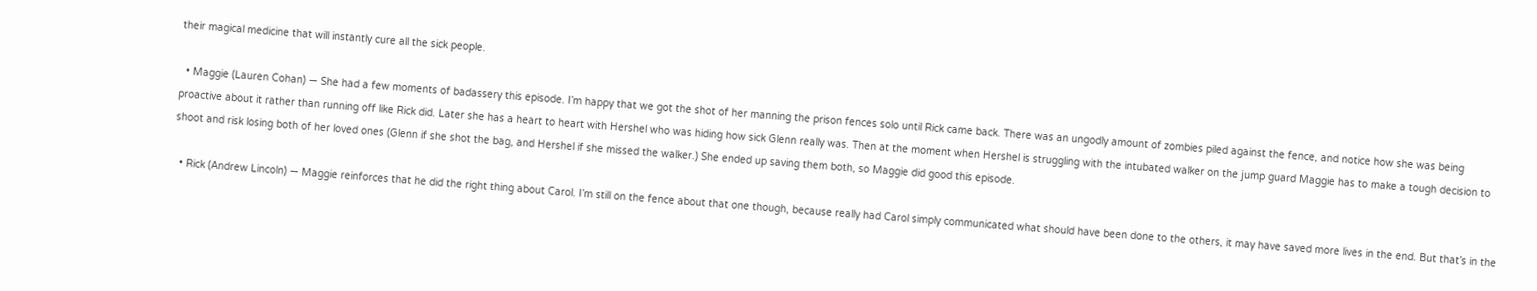their magical medicine that will instantly cure all the sick people.

  • Maggie (Lauren Cohan) — She had a few moments of badassery this episode. I’m happy that we got the shot of her manning the prison fences solo until Rick came back. There was an ungodly amount of zombies piled against the fence, and notice how she was being proactive about it rather than running off like Rick did. Later she has a heart to heart with Hershel who was hiding how sick Glenn really was. Then at the moment when Hershel is struggling with the intubated walker on the jump guard Maggie has to make a tough decision to shoot and risk losing both of her loved ones (Glenn if she shot the bag, and Hershel if she missed the walker.) She ended up saving them both, so Maggie did good this episode.

  • Rick (Andrew Lincoln) — Maggie reinforces that he did the right thing about Carol. I’m still on the fence about that one though, because really had Carol simply communicated what should have been done to the others, it may have saved more lives in the end. But that’s in the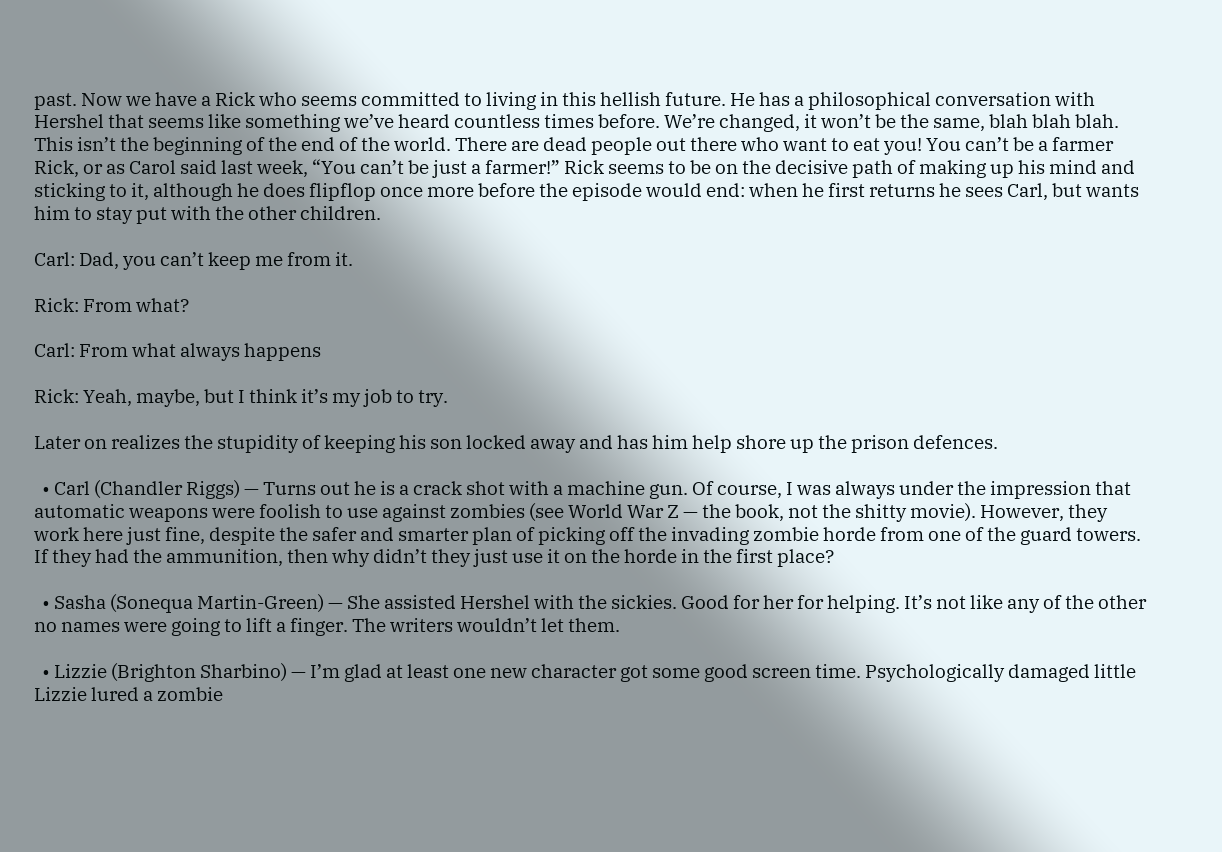past. Now we have a Rick who seems committed to living in this hellish future. He has a philosophical conversation with Hershel that seems like something we’ve heard countless times before. We’re changed, it won’t be the same, blah blah blah. This isn’t the beginning of the end of the world. There are dead people out there who want to eat you! You can’t be a farmer Rick, or as Carol said last week, “You can’t be just a farmer!” Rick seems to be on the decisive path of making up his mind and sticking to it, although he does flipflop once more before the episode would end: when he first returns he sees Carl, but wants him to stay put with the other children.

Carl: Dad, you can’t keep me from it.

Rick: From what?

Carl: From what always happens

Rick: Yeah, maybe, but I think it’s my job to try.

Later on realizes the stupidity of keeping his son locked away and has him help shore up the prison defences.

  • Carl (Chandler Riggs) — Turns out he is a crack shot with a machine gun. Of course, I was always under the impression that automatic weapons were foolish to use against zombies (see World War Z — the book, not the shitty movie). However, they work here just fine, despite the safer and smarter plan of picking off the invading zombie horde from one of the guard towers. If they had the ammunition, then why didn’t they just use it on the horde in the first place?

  • Sasha (Sonequa Martin-Green) — She assisted Hershel with the sickies. Good for her for helping. It’s not like any of the other no names were going to lift a finger. The writers wouldn’t let them.

  • Lizzie (Brighton Sharbino) — I’m glad at least one new character got some good screen time. Psychologically damaged little Lizzie lured a zombie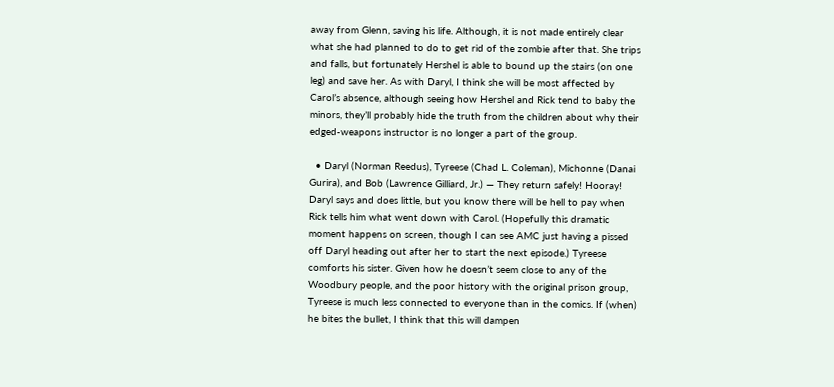away from Glenn, saving his life. Although, it is not made entirely clear what she had planned to do to get rid of the zombie after that. She trips and falls, but fortunately Hershel is able to bound up the stairs (on one leg) and save her. As with Daryl, I think she will be most affected by Carol’s absence, although seeing how Hershel and Rick tend to baby the minors, they’ll probably hide the truth from the children about why their edged-weapons instructor is no longer a part of the group.

  • Daryl (Norman Reedus), Tyreese (Chad L. Coleman), Michonne (Danai Gurira), and Bob (Lawrence Gilliard, Jr.) — They return safely! Hooray! Daryl says and does little, but you know there will be hell to pay when Rick tells him what went down with Carol. (Hopefully this dramatic moment happens on screen, though I can see AMC just having a pissed off Daryl heading out after her to start the next episode.) Tyreese comforts his sister. Given how he doesn’t seem close to any of the Woodbury people, and the poor history with the original prison group, Tyreese is much less connected to everyone than in the comics. If (when) he bites the bullet, I think that this will dampen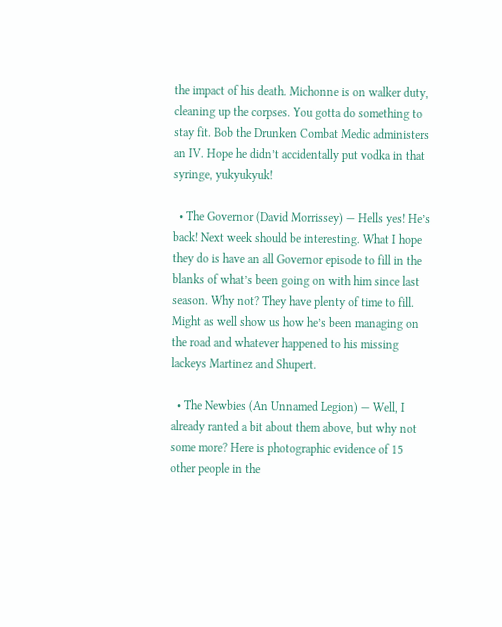the impact of his death. Michonne is on walker duty, cleaning up the corpses. You gotta do something to stay fit. Bob the Drunken Combat Medic administers an IV. Hope he didn’t accidentally put vodka in that syringe, yukyukyuk!

  • The Governor (David Morrissey) — Hells yes! He’s back! Next week should be interesting. What I hope they do is have an all Governor episode to fill in the blanks of what’s been going on with him since last season. Why not? They have plenty of time to fill. Might as well show us how he’s been managing on the road and whatever happened to his missing lackeys Martinez and Shupert.

  • The Newbies (An Unnamed Legion) — Well, I already ranted a bit about them above, but why not some more? Here is photographic evidence of 15 other people in the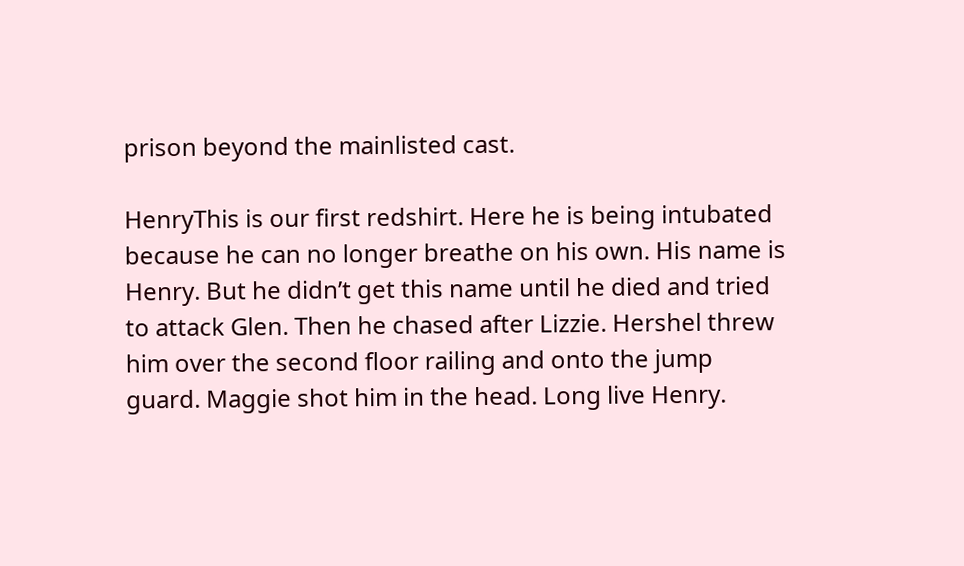prison beyond the mainlisted cast.

HenryThis is our first redshirt. Here he is being intubated because he can no longer breathe on his own. His name is Henry. But he didn’t get this name until he died and tried to attack Glen. Then he chased after Lizzie. Hershel threw him over the second floor railing and onto the jump guard. Maggie shot him in the head. Long live Henry.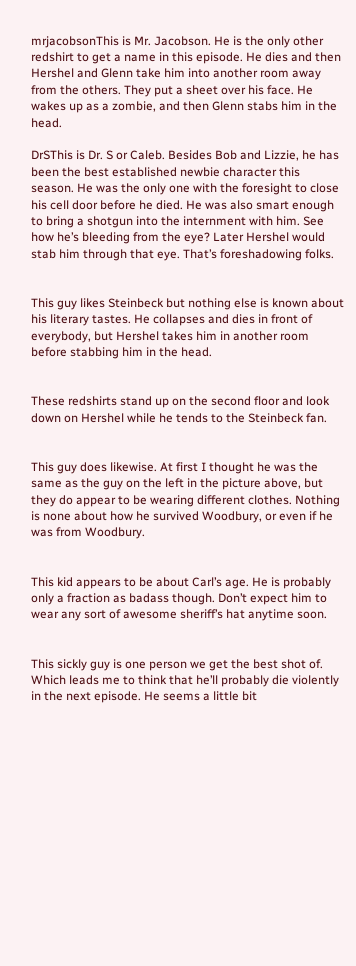mrjacobsonThis is Mr. Jacobson. He is the only other redshirt to get a name in this episode. He dies and then Hershel and Glenn take him into another room away from the others. They put a sheet over his face. He wakes up as a zombie, and then Glenn stabs him in the head.

DrSThis is Dr. S or Caleb. Besides Bob and Lizzie, he has been the best established newbie character this season. He was the only one with the foresight to close his cell door before he died. He was also smart enough to bring a shotgun into the internment with him. See how he’s bleeding from the eye? Later Hershel would stab him through that eye. That’s foreshadowing folks.


This guy likes Steinbeck but nothing else is known about his literary tastes. He collapses and dies in front of everybody, but Hershel takes him in another room before stabbing him in the head.


These redshirts stand up on the second floor and look down on Hershel while he tends to the Steinbeck fan.


This guy does likewise. At first I thought he was the same as the guy on the left in the picture above, but they do appear to be wearing different clothes. Nothing is none about how he survived Woodbury, or even if he was from Woodbury.


This kid appears to be about Carl’s age. He is probably only a fraction as badass though. Don’t expect him to wear any sort of awesome sheriff’s hat anytime soon.


This sickly guy is one person we get the best shot of. Which leads me to think that he’ll probably die violently in the next episode. He seems a little bit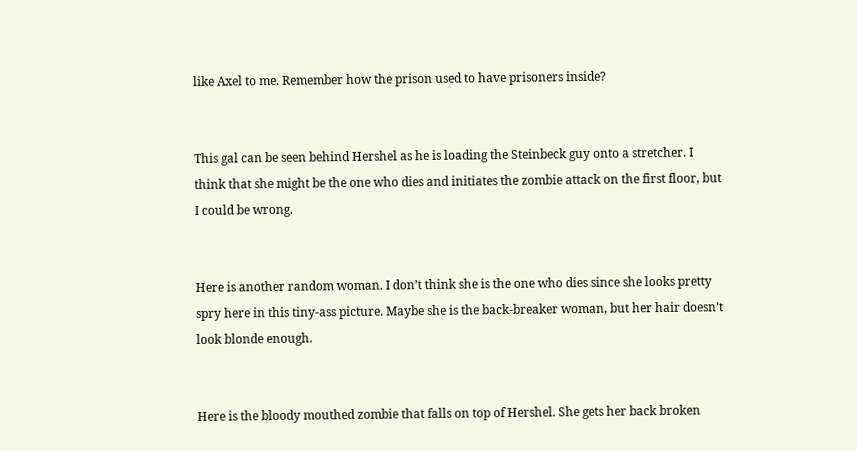like Axel to me. Remember how the prison used to have prisoners inside?


This gal can be seen behind Hershel as he is loading the Steinbeck guy onto a stretcher. I think that she might be the one who dies and initiates the zombie attack on the first floor, but I could be wrong.


Here is another random woman. I don’t think she is the one who dies since she looks pretty spry here in this tiny-ass picture. Maybe she is the back-breaker woman, but her hair doesn’t look blonde enough.


Here is the bloody mouthed zombie that falls on top of Hershel. She gets her back broken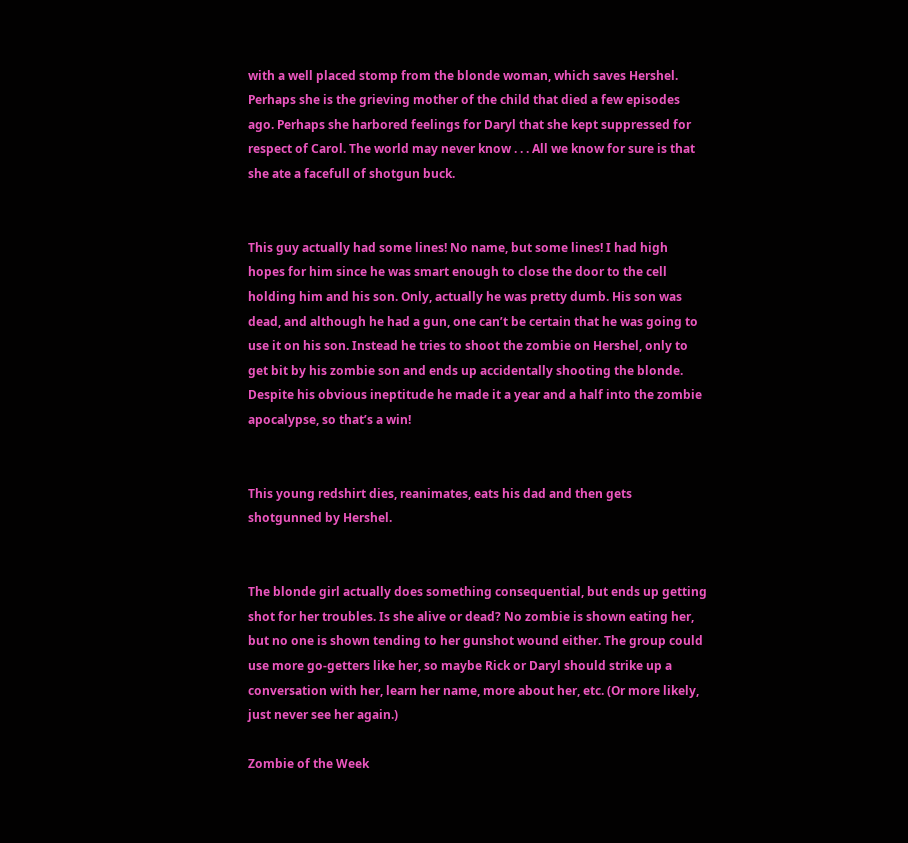with a well placed stomp from the blonde woman, which saves Hershel. Perhaps she is the grieving mother of the child that died a few episodes ago. Perhaps she harbored feelings for Daryl that she kept suppressed for respect of Carol. The world may never know . . . All we know for sure is that she ate a facefull of shotgun buck.


This guy actually had some lines! No name, but some lines! I had high hopes for him since he was smart enough to close the door to the cell holding him and his son. Only, actually he was pretty dumb. His son was dead, and although he had a gun, one can’t be certain that he was going to use it on his son. Instead he tries to shoot the zombie on Hershel, only to get bit by his zombie son and ends up accidentally shooting the blonde. Despite his obvious ineptitude he made it a year and a half into the zombie apocalypse, so that’s a win!


This young redshirt dies, reanimates, eats his dad and then gets shotgunned by Hershel.


The blonde girl actually does something consequential, but ends up getting shot for her troubles. Is she alive or dead? No zombie is shown eating her, but no one is shown tending to her gunshot wound either. The group could use more go-getters like her, so maybe Rick or Daryl should strike up a conversation with her, learn her name, more about her, etc. (Or more likely, just never see her again.)

Zombie of the Week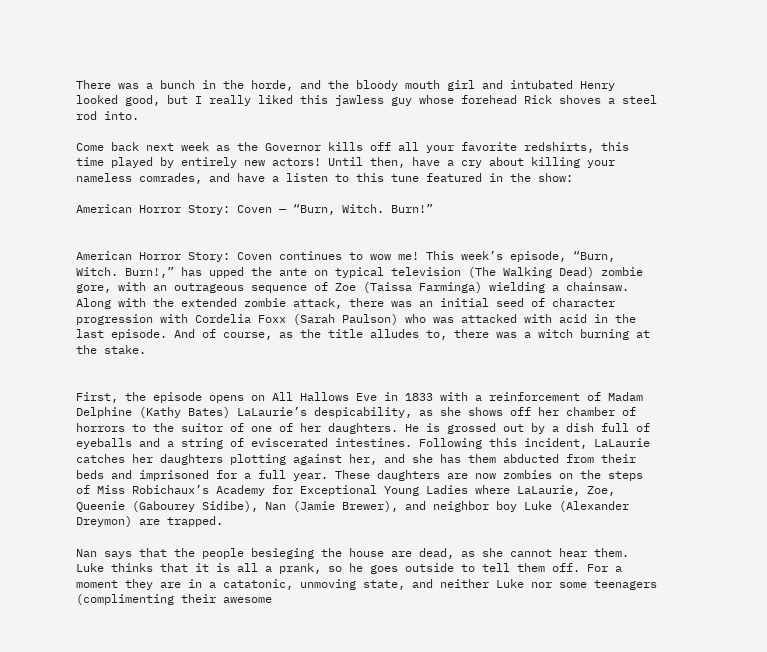There was a bunch in the horde, and the bloody mouth girl and intubated Henry looked good, but I really liked this jawless guy whose forehead Rick shoves a steel rod into.

Come back next week as the Governor kills off all your favorite redshirts, this time played by entirely new actors! Until then, have a cry about killing your nameless comrades, and have a listen to this tune featured in the show:

American Horror Story: Coven — “Burn, Witch. Burn!”


American Horror Story: Coven continues to wow me! This week’s episode, “Burn, Witch. Burn!,” has upped the ante on typical television (The Walking Dead) zombie gore, with an outrageous sequence of Zoe (Taissa Farminga) wielding a chainsaw. Along with the extended zombie attack, there was an initial seed of character progression with Cordelia Foxx (Sarah Paulson) who was attacked with acid in the last episode. And of course, as the title alludes to, there was a witch burning at the stake.


First, the episode opens on All Hallows Eve in 1833 with a reinforcement of Madam Delphine (Kathy Bates) LaLaurie’s despicability, as she shows off her chamber of horrors to the suitor of one of her daughters. He is grossed out by a dish full of eyeballs and a string of eviscerated intestines. Following this incident, LaLaurie catches her daughters plotting against her, and she has them abducted from their beds and imprisoned for a full year. These daughters are now zombies on the steps of Miss Robichaux’s Academy for Exceptional Young Ladies where LaLaurie, Zoe, Queenie (Gabourey Sidibe), Nan (Jamie Brewer), and neighbor boy Luke (Alexander Dreymon) are trapped.

Nan says that the people besieging the house are dead, as she cannot hear them. Luke thinks that it is all a prank, so he goes outside to tell them off. For a moment they are in a catatonic, unmoving state, and neither Luke nor some teenagers (complimenting their awesome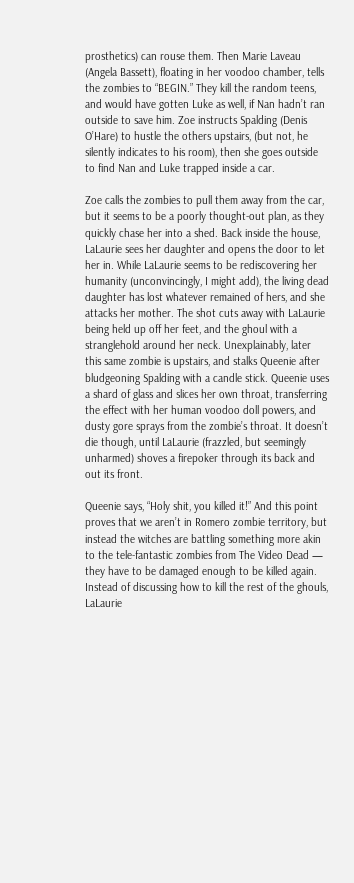prosthetics) can rouse them. Then Marie Laveau (Angela Bassett), floating in her voodoo chamber, tells the zombies to “BEGIN.” They kill the random teens, and would have gotten Luke as well, if Nan hadn’t ran outside to save him. Zoe instructs Spalding (Denis O’Hare) to hustle the others upstairs, (but not, he silently indicates to his room), then she goes outside to find Nan and Luke trapped inside a car.

Zoe calls the zombies to pull them away from the car, but it seems to be a poorly thought-out plan, as they quickly chase her into a shed. Back inside the house, LaLaurie sees her daughter and opens the door to let her in. While LaLaurie seems to be rediscovering her humanity (unconvincingly, I might add), the living dead daughter has lost whatever remained of hers, and she attacks her mother. The shot cuts away with LaLaurie being held up off her feet, and the ghoul with a stranglehold around her neck. Unexplainably, later this same zombie is upstairs, and stalks Queenie after bludgeoning Spalding with a candle stick. Queenie uses a shard of glass and slices her own throat, transferring the effect with her human voodoo doll powers, and dusty gore sprays from the zombie’s throat. It doesn’t die though, until LaLaurie (frazzled, but seemingly unharmed) shoves a firepoker through its back and out its front.

Queenie says, “Holy shit, you killed it!” And this point proves that we aren’t in Romero zombie territory, but instead the witches are battling something more akin to the tele-fantastic zombies from The Video Dead — they have to be damaged enough to be killed again. Instead of discussing how to kill the rest of the ghouls, LaLaurie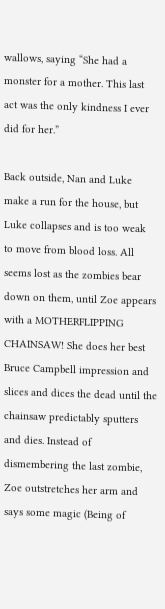wallows, saying “She had a monster for a mother. This last act was the only kindness I ever did for her.”

Back outside, Nan and Luke make a run for the house, but Luke collapses and is too weak to move from blood loss. All seems lost as the zombies bear down on them, until Zoe appears with a MOTHERFLIPPING CHAINSAW! She does her best Bruce Campbell impression and slices and dices the dead until the chainsaw predictably sputters and dies. Instead of dismembering the last zombie, Zoe outstretches her arm and says some magic (Being of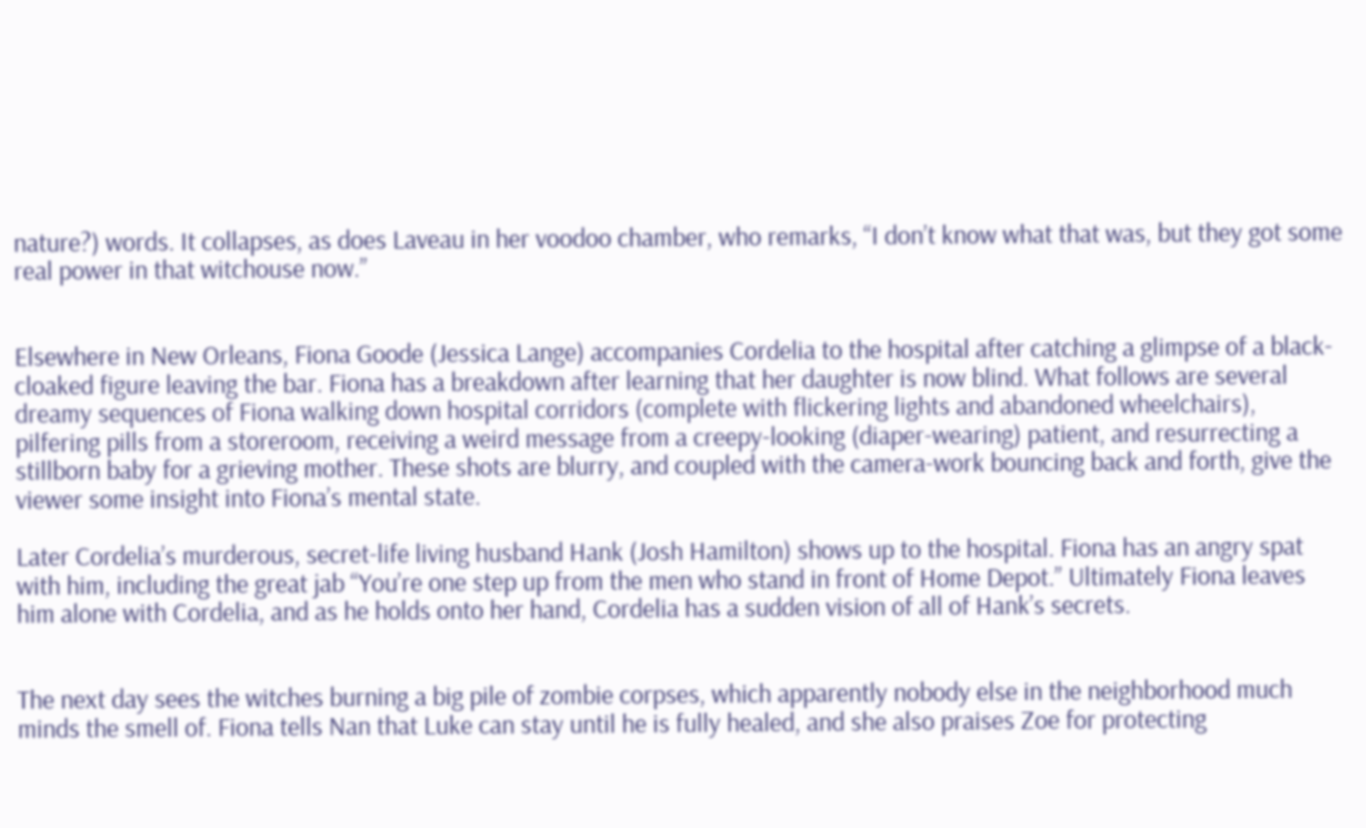nature?) words. It collapses, as does Laveau in her voodoo chamber, who remarks, “I don’t know what that was, but they got some real power in that witchouse now.”


Elsewhere in New Orleans, Fiona Goode (Jessica Lange) accompanies Cordelia to the hospital after catching a glimpse of a black-cloaked figure leaving the bar. Fiona has a breakdown after learning that her daughter is now blind. What follows are several dreamy sequences of Fiona walking down hospital corridors (complete with flickering lights and abandoned wheelchairs), pilfering pills from a storeroom, receiving a weird message from a creepy-looking (diaper-wearing) patient, and resurrecting a stillborn baby for a grieving mother. These shots are blurry, and coupled with the camera-work bouncing back and forth, give the viewer some insight into Fiona’s mental state.

Later Cordelia’s murderous, secret-life living husband Hank (Josh Hamilton) shows up to the hospital. Fiona has an angry spat with him, including the great jab “You’re one step up from the men who stand in front of Home Depot.” Ultimately Fiona leaves him alone with Cordelia, and as he holds onto her hand, Cordelia has a sudden vision of all of Hank’s secrets.


The next day sees the witches burning a big pile of zombie corpses, which apparently nobody else in the neighborhood much minds the smell of. Fiona tells Nan that Luke can stay until he is fully healed, and she also praises Zoe for protecting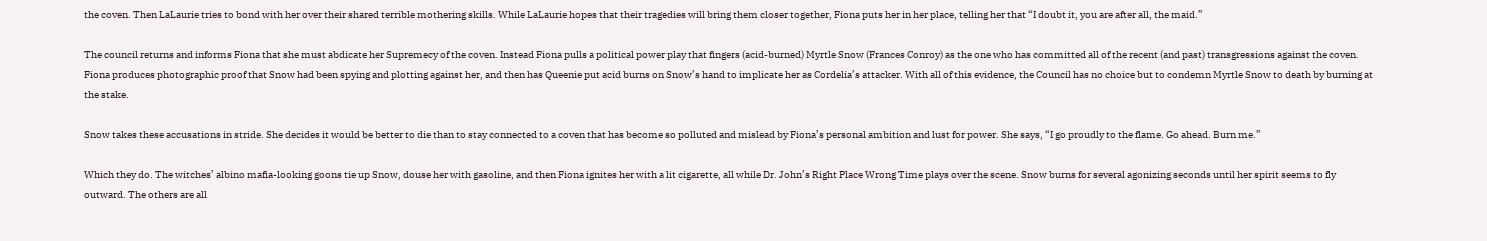the coven. Then LaLaurie tries to bond with her over their shared terrible mothering skills. While LaLaurie hopes that their tragedies will bring them closer together, Fiona puts her in her place, telling her that “I doubt it, you are after all, the maid.”

The council returns and informs Fiona that she must abdicate her Supremecy of the coven. Instead Fiona pulls a political power play that fingers (acid-burned) Myrtle Snow (Frances Conroy) as the one who has committed all of the recent (and past) transgressions against the coven. Fiona produces photographic proof that Snow had been spying and plotting against her, and then has Queenie put acid burns on Snow’s hand to implicate her as Cordelia’s attacker. With all of this evidence, the Council has no choice but to condemn Myrtle Snow to death by burning at the stake.

Snow takes these accusations in stride. She decides it would be better to die than to stay connected to a coven that has become so polluted and mislead by Fiona’s personal ambition and lust for power. She says, “I go proudly to the flame. Go ahead. Burn me.”

Which they do. The witches’ albino mafia-looking goons tie up Snow, douse her with gasoline, and then Fiona ignites her with a lit cigarette, all while Dr. John’s Right Place Wrong Time plays over the scene. Snow burns for several agonizing seconds until her spirit seems to fly outward. The others are all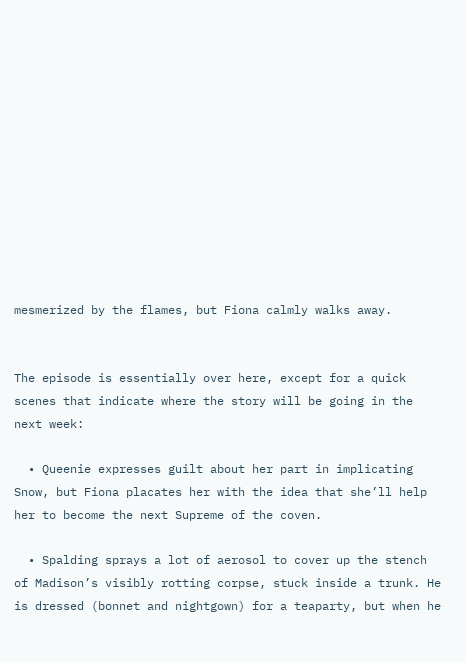mesmerized by the flames, but Fiona calmly walks away.


The episode is essentially over here, except for a quick scenes that indicate where the story will be going in the next week:

  • Queenie expresses guilt about her part in implicating Snow, but Fiona placates her with the idea that she’ll help her to become the next Supreme of the coven.

  • Spalding sprays a lot of aerosol to cover up the stench of Madison’s visibly rotting corpse, stuck inside a trunk. He is dressed (bonnet and nightgown) for a teaparty, but when he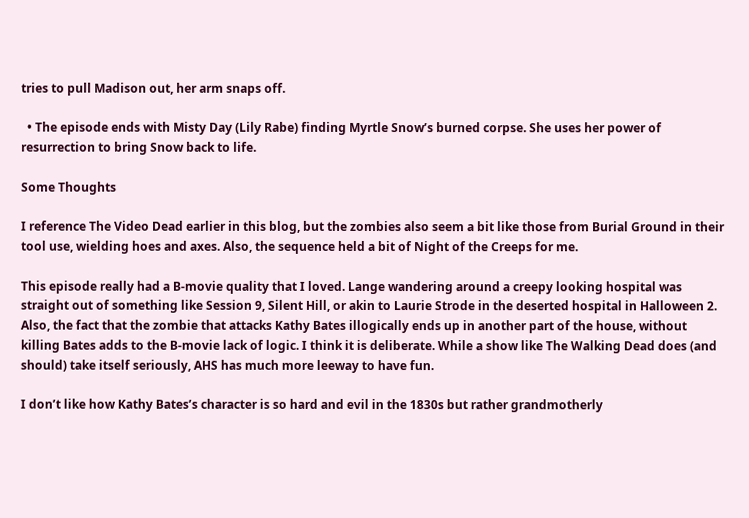tries to pull Madison out, her arm snaps off.

  • The episode ends with Misty Day (Lily Rabe) finding Myrtle Snow’s burned corpse. She uses her power of resurrection to bring Snow back to life.

Some Thoughts

I reference The Video Dead earlier in this blog, but the zombies also seem a bit like those from Burial Ground in their tool use, wielding hoes and axes. Also, the sequence held a bit of Night of the Creeps for me.

This episode really had a B-movie quality that I loved. Lange wandering around a creepy looking hospital was straight out of something like Session 9, Silent Hill, or akin to Laurie Strode in the deserted hospital in Halloween 2. Also, the fact that the zombie that attacks Kathy Bates illogically ends up in another part of the house, without killing Bates adds to the B-movie lack of logic. I think it is deliberate. While a show like The Walking Dead does (and should) take itself seriously, AHS has much more leeway to have fun.

I don’t like how Kathy Bates’s character is so hard and evil in the 1830s but rather grandmotherly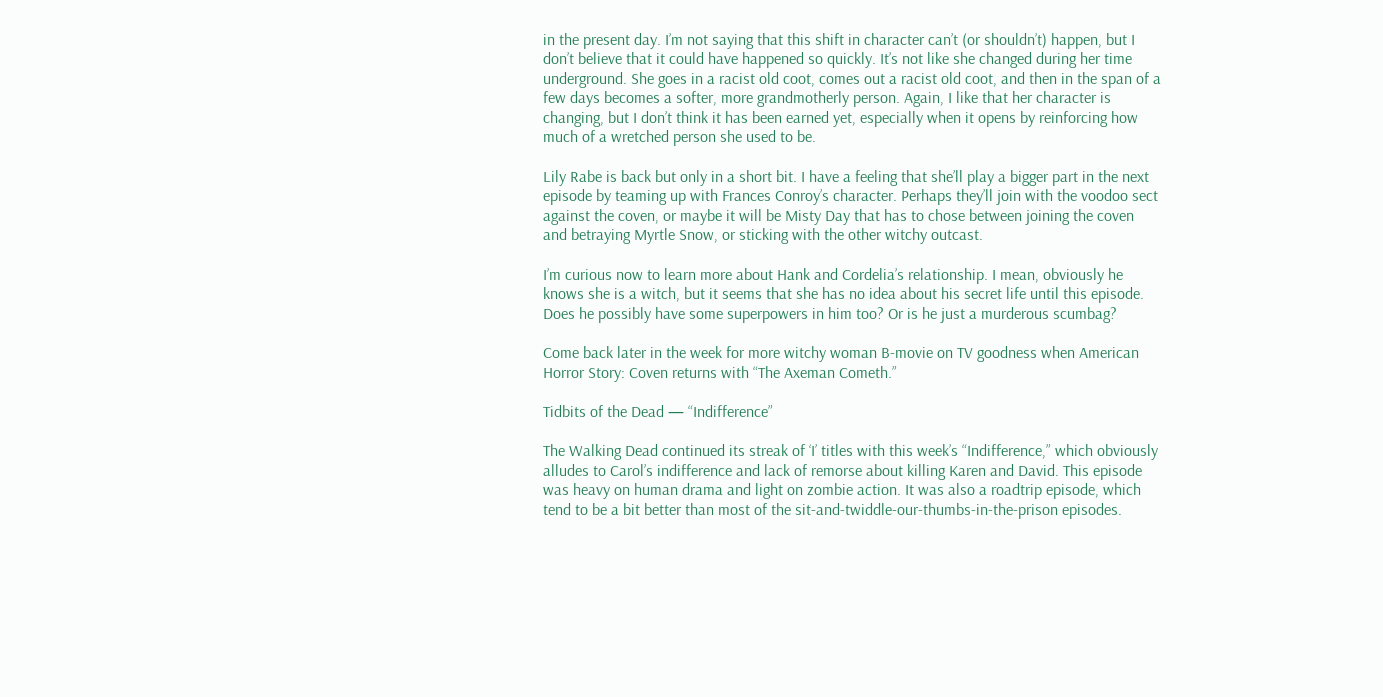in the present day. I’m not saying that this shift in character can’t (or shouldn’t) happen, but I don’t believe that it could have happened so quickly. It’s not like she changed during her time underground. She goes in a racist old coot, comes out a racist old coot, and then in the span of a few days becomes a softer, more grandmotherly person. Again, I like that her character is changing, but I don’t think it has been earned yet, especially when it opens by reinforcing how much of a wretched person she used to be.

Lily Rabe is back but only in a short bit. I have a feeling that she’ll play a bigger part in the next episode by teaming up with Frances Conroy’s character. Perhaps they’ll join with the voodoo sect against the coven, or maybe it will be Misty Day that has to chose between joining the coven and betraying Myrtle Snow, or sticking with the other witchy outcast.

I’m curious now to learn more about Hank and Cordelia’s relationship. I mean, obviously he knows she is a witch, but it seems that she has no idea about his secret life until this episode. Does he possibly have some superpowers in him too? Or is he just a murderous scumbag?

Come back later in the week for more witchy woman B-movie on TV goodness when American Horror Story: Coven returns with “The Axeman Cometh.”

Tidbits of the Dead — “Indifference”

The Walking Dead continued its streak of ‘I’ titles with this week’s “Indifference,” which obviously alludes to Carol’s indifference and lack of remorse about killing Karen and David. This episode was heavy on human drama and light on zombie action. It was also a roadtrip episode, which tend to be a bit better than most of the sit-and-twiddle-our-thumbs-in-the-prison episodes.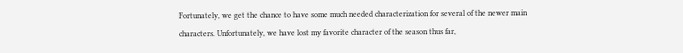Fortunately, we get the chance to have some much needed characterization for several of the newer main characters. Unfortunately, we have lost my favorite character of the season thus far,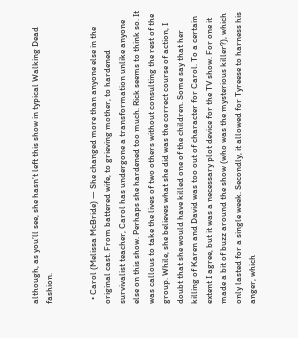although, as you’ll see, she hasn’t left this show in typical Walking Dead fashion.


  • Carol (Melissa McBride) — She changed more than anyone else in the original cast. From battered wife, to grieving mother, to hardened survivalist teacher, Carol has undergone a transformation unlike anyone else on this show. Perhaps she hardened too much. Rick seems to think so. It was callous to take the lives of two others without consulting the rest of the group. While, she believes what she did was the correct course of action, I doubt that she would have killed one of the children. Some say that her killing of Karen and David was too out of character for Carol. To a certain extent I agree, but it was a necessary plot device for the TV show. For one it made a bit of buzz around the show (who was the mysterious killer?), which only lasted for a single week. Secondly, it allowed for Tyreese to harness his anger, which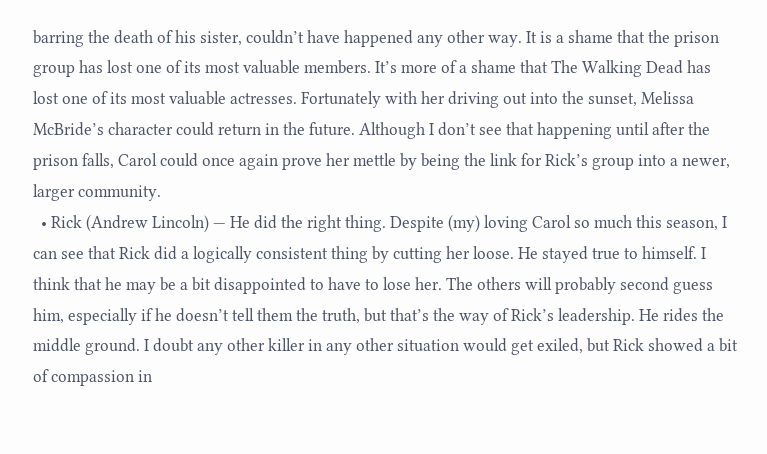barring the death of his sister, couldn’t have happened any other way. It is a shame that the prison group has lost one of its most valuable members. It’s more of a shame that The Walking Dead has lost one of its most valuable actresses. Fortunately with her driving out into the sunset, Melissa McBride’s character could return in the future. Although I don’t see that happening until after the prison falls, Carol could once again prove her mettle by being the link for Rick’s group into a newer, larger community.
  • Rick (Andrew Lincoln) — He did the right thing. Despite (my) loving Carol so much this season, I can see that Rick did a logically consistent thing by cutting her loose. He stayed true to himself. I think that he may be a bit disappointed to have to lose her. The others will probably second guess him, especially if he doesn’t tell them the truth, but that’s the way of Rick’s leadership. He rides the middle ground. I doubt any other killer in any other situation would get exiled, but Rick showed a bit of compassion in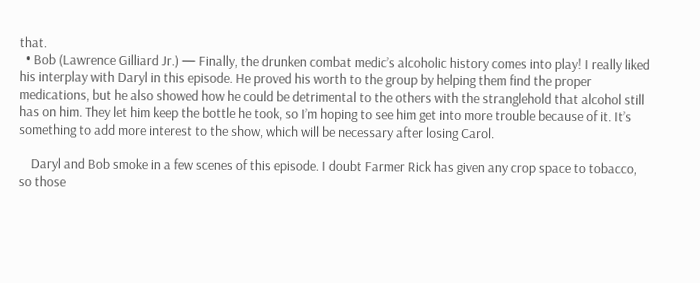that.
  • Bob (Lawrence Gilliard Jr.) — Finally, the drunken combat medic’s alcoholic history comes into play! I really liked his interplay with Daryl in this episode. He proved his worth to the group by helping them find the proper medications, but he also showed how he could be detrimental to the others with the stranglehold that alcohol still has on him. They let him keep the bottle he took, so I’m hoping to see him get into more trouble because of it. It’s something to add more interest to the show, which will be necessary after losing Carol.

    Daryl and Bob smoke in a few scenes of this episode. I doubt Farmer Rick has given any crop space to tobacco, so those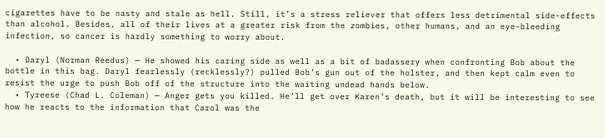cigarettes have to be nasty and stale as hell. Still, it’s a stress reliever that offers less detrimental side-effects than alcohol. Besides, all of their lives at a greater risk from the zombies, other humans, and an eye-bleeding infection, so cancer is hardly something to worry about.

  • Daryl (Norman Reedus) — He showed his caring side as well as a bit of badassery when confronting Bob about the bottle in this bag. Daryl fearlessly (recklessly?) pulled Bob’s gun out of the holster, and then kept calm even to resist the urge to push Bob off of the structure into the waiting undead hands below.
  • Tyreese (Chad L. Coleman) — Anger gets you killed. He’ll get over Karen’s death, but it will be interesting to see how he reacts to the information that Carol was the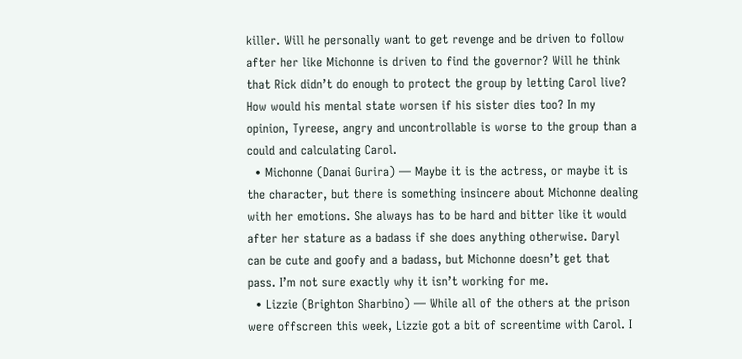killer. Will he personally want to get revenge and be driven to follow after her like Michonne is driven to find the governor? Will he think that Rick didn’t do enough to protect the group by letting Carol live? How would his mental state worsen if his sister dies too? In my opinion, Tyreese, angry and uncontrollable is worse to the group than a could and calculating Carol.
  • Michonne (Danai Gurira) — Maybe it is the actress, or maybe it is the character, but there is something insincere about Michonne dealing with her emotions. She always has to be hard and bitter like it would after her stature as a badass if she does anything otherwise. Daryl can be cute and goofy and a badass, but Michonne doesn’t get that pass. I’m not sure exactly why it isn’t working for me.
  • Lizzie (Brighton Sharbino) — While all of the others at the prison were offscreen this week, Lizzie got a bit of screentime with Carol. I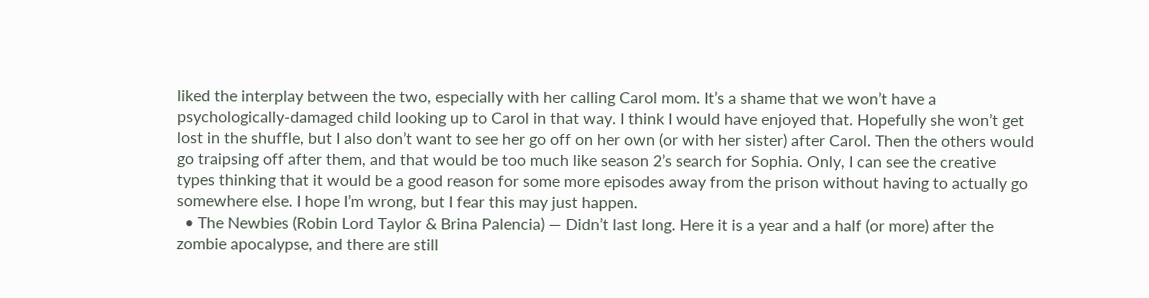liked the interplay between the two, especially with her calling Carol mom. It’s a shame that we won’t have a psychologically-damaged child looking up to Carol in that way. I think I would have enjoyed that. Hopefully she won’t get lost in the shuffle, but I also don’t want to see her go off on her own (or with her sister) after Carol. Then the others would go traipsing off after them, and that would be too much like season 2’s search for Sophia. Only, I can see the creative types thinking that it would be a good reason for some more episodes away from the prison without having to actually go somewhere else. I hope I’m wrong, but I fear this may just happen.
  • The Newbies (Robin Lord Taylor & Brina Palencia) — Didn’t last long. Here it is a year and a half (or more) after the zombie apocalypse, and there are still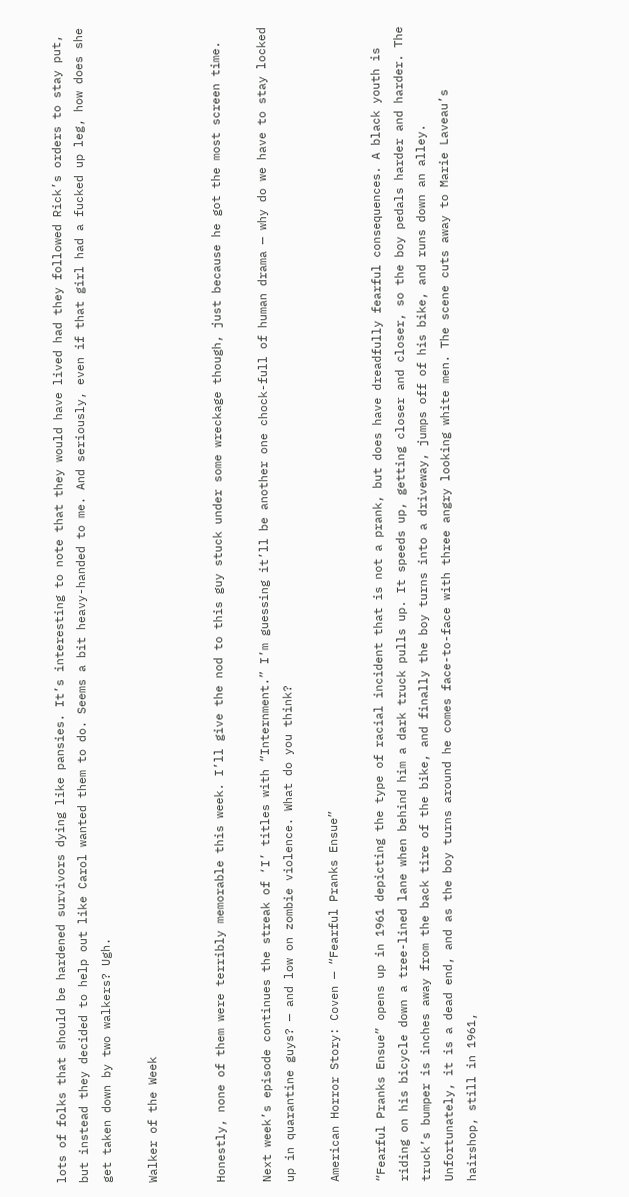lots of folks that should be hardened survivors dying like pansies. It’s interesting to note that they would have lived had they followed Rick’s orders to stay put, but instead they decided to help out like Carol wanted them to do. Seems a bit heavy-handed to me. And seriously, even if that girl had a fucked up leg, how does she get taken down by two walkers? Ugh.

Walker of the Week


Honestly, none of them were terribly memorable this week. I’ll give the nod to this guy stuck under some wreckage though, just because he got the most screen time.

Next week’s episode continues the streak of ‘I’ titles with “Internment.” I’m guessing it’ll be another one chock-full of human drama — why do we have to stay locked up in quarantine guys? — and low on zombie violence. What do you think?

American Horror Story: Coven — “Fearful Pranks Ensue”

“Fearful Pranks Ensue” opens up in 1961 depicting the type of racial incident that is not a prank, but does have dreadfully fearful consequences. A black youth is riding on his bicycle down a tree-lined lane when behind him a dark truck pulls up. It speeds up, getting closer and closer, so the boy pedals harder and harder. The truck’s bumper is inches away from the back tire of the bike, and finally the boy turns into a driveway, jumps off of his bike, and runs down an alley. Unfortunately, it is a dead end, and as the boy turns around he comes face-to-face with three angry looking white men. The scene cuts away to Marie Laveau’s hairshop, still in 1961,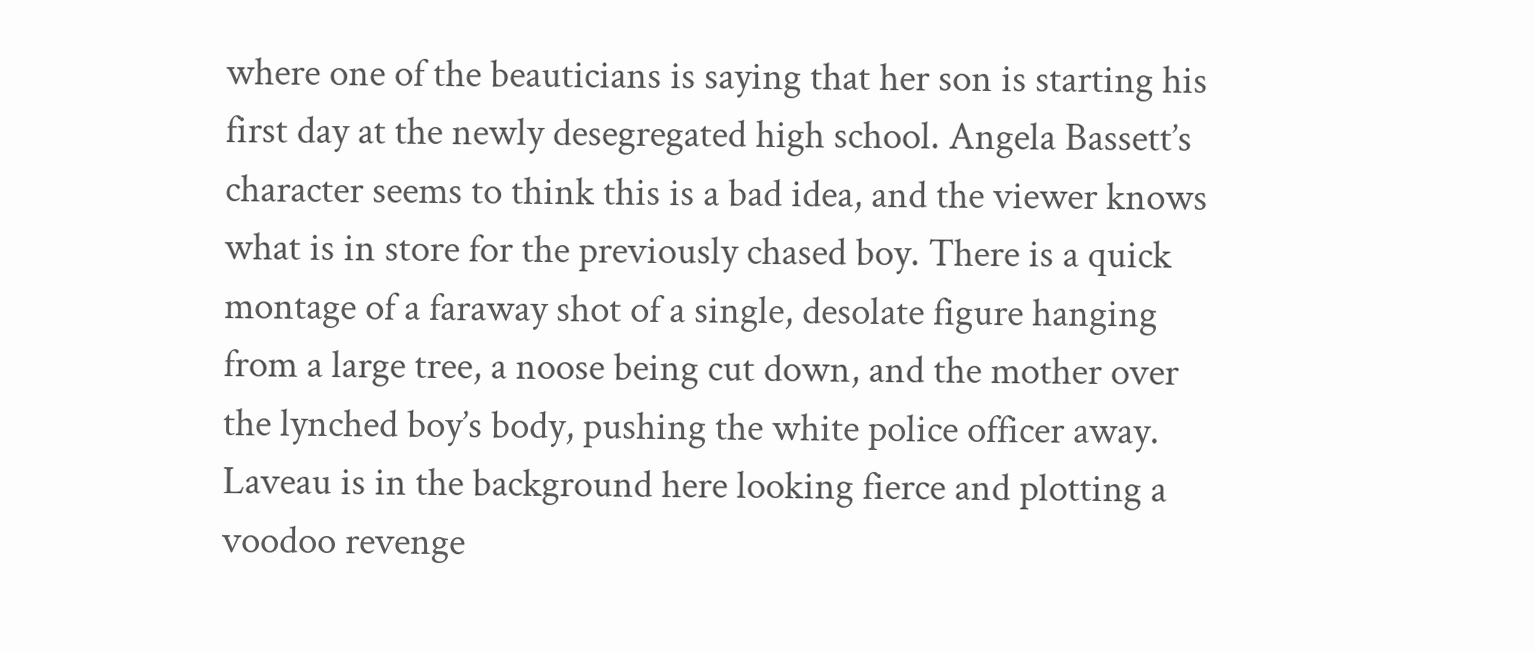where one of the beauticians is saying that her son is starting his first day at the newly desegregated high school. Angela Bassett’s character seems to think this is a bad idea, and the viewer knows what is in store for the previously chased boy. There is a quick montage of a faraway shot of a single, desolate figure hanging from a large tree, a noose being cut down, and the mother over the lynched boy’s body, pushing the white police officer away. Laveau is in the background here looking fierce and plotting a voodoo revenge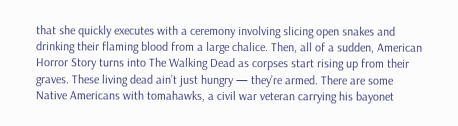that she quickly executes with a ceremony involving slicing open snakes and drinking their flaming blood from a large chalice. Then, all of a sudden, American Horror Story turns into The Walking Dead as corpses start rising up from their graves. These living dead ain’t just hungry — they’re armed. There are some Native Americans with tomahawks, a civil war veteran carrying his bayonet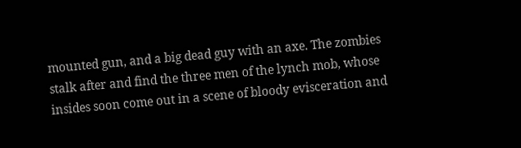mounted gun, and a big dead guy with an axe. The zombies stalk after and find the three men of the lynch mob, whose insides soon come out in a scene of bloody evisceration and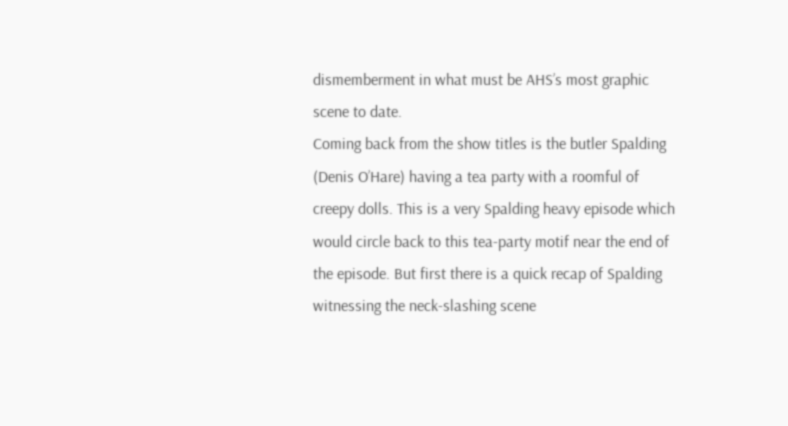dismemberment in what must be AHS’s most graphic scene to date.
Coming back from the show titles is the butler Spalding (Denis O’Hare) having a tea party with a roomful of creepy dolls. This is a very Spalding heavy episode which would circle back to this tea-party motif near the end of the episode. But first there is a quick recap of Spalding witnessing the neck-slashing scene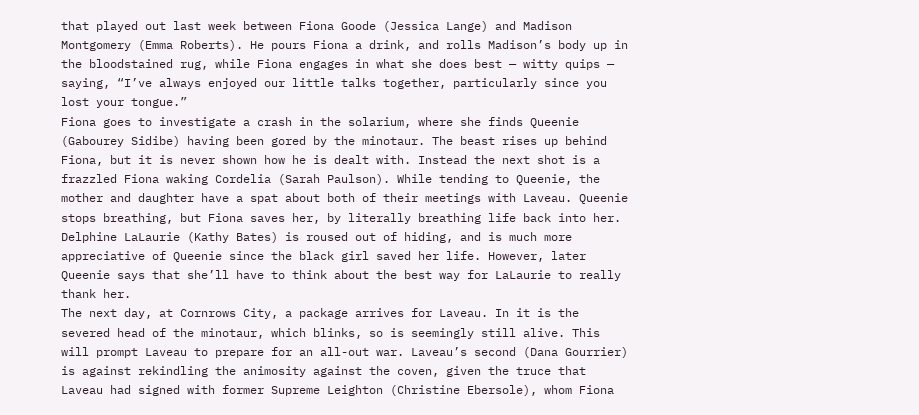that played out last week between Fiona Goode (Jessica Lange) and Madison Montgomery (Emma Roberts). He pours Fiona a drink, and rolls Madison’s body up in the bloodstained rug, while Fiona engages in what she does best — witty quips — saying, “I’ve always enjoyed our little talks together, particularly since you lost your tongue.”
Fiona goes to investigate a crash in the solarium, where she finds Queenie (Gabourey Sidibe) having been gored by the minotaur. The beast rises up behind Fiona, but it is never shown how he is dealt with. Instead the next shot is a frazzled Fiona waking Cordelia (Sarah Paulson). While tending to Queenie, the mother and daughter have a spat about both of their meetings with Laveau. Queenie stops breathing, but Fiona saves her, by literally breathing life back into her. Delphine LaLaurie (Kathy Bates) is roused out of hiding, and is much more appreciative of Queenie since the black girl saved her life. However, later Queenie says that she’ll have to think about the best way for LaLaurie to really thank her.
The next day, at Cornrows City, a package arrives for Laveau. In it is the severed head of the minotaur, which blinks, so is seemingly still alive. This will prompt Laveau to prepare for an all-out war. Laveau’s second (Dana Gourrier) is against rekindling the animosity against the coven, given the truce that Laveau had signed with former Supreme Leighton (Christine Ebersole), whom Fiona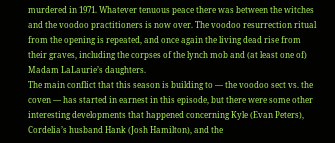murdered in 1971. Whatever tenuous peace there was between the witches and the voodoo practitioners is now over. The voodoo resurrection ritual from the opening is repeated, and once again the living dead rise from their graves, including the corpses of the lynch mob and (at least one of) Madam LaLaurie’s daughters.
The main conflict that this season is building to — the voodoo sect vs. the coven — has started in earnest in this episode, but there were some other interesting developments that happened concerning Kyle (Evan Peters), Cordelia’s husband Hank (Josh Hamilton), and the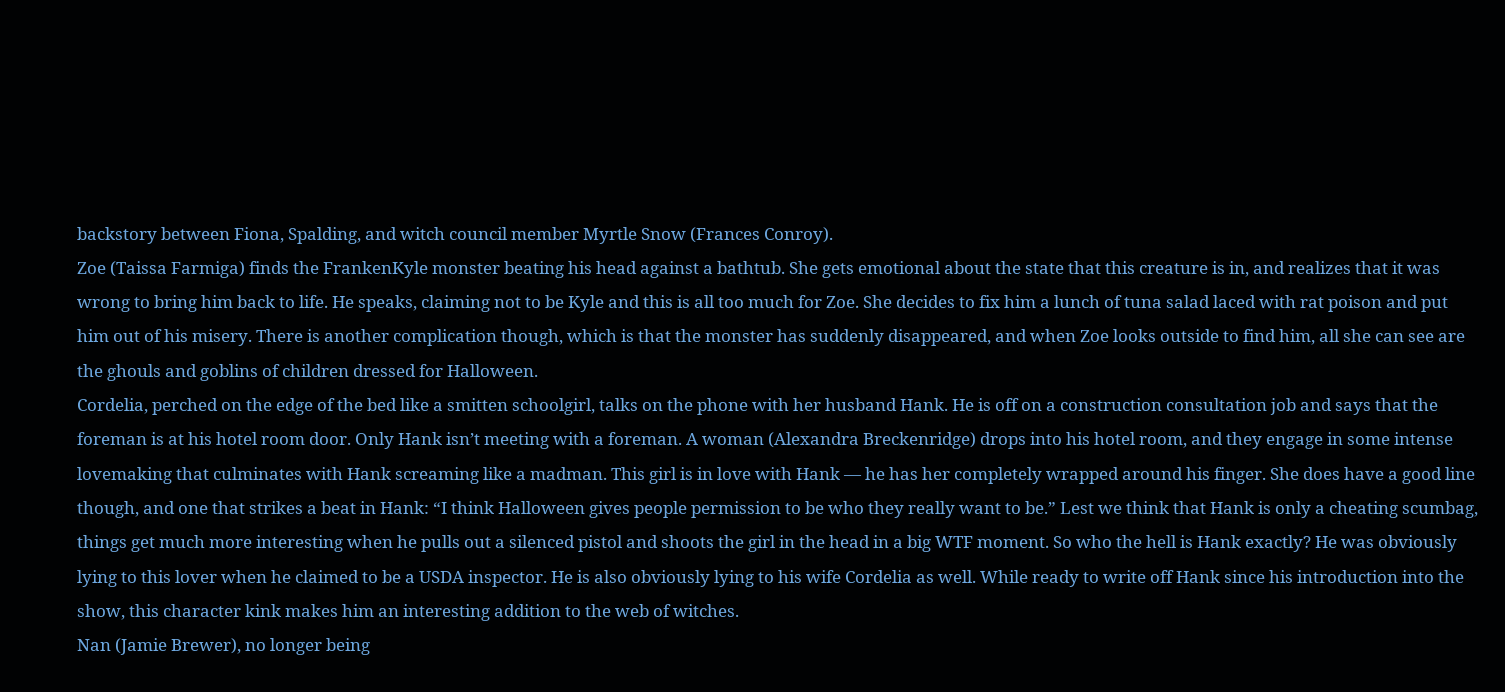backstory between Fiona, Spalding, and witch council member Myrtle Snow (Frances Conroy).
Zoe (Taissa Farmiga) finds the FrankenKyle monster beating his head against a bathtub. She gets emotional about the state that this creature is in, and realizes that it was wrong to bring him back to life. He speaks, claiming not to be Kyle and this is all too much for Zoe. She decides to fix him a lunch of tuna salad laced with rat poison and put him out of his misery. There is another complication though, which is that the monster has suddenly disappeared, and when Zoe looks outside to find him, all she can see are the ghouls and goblins of children dressed for Halloween.
Cordelia, perched on the edge of the bed like a smitten schoolgirl, talks on the phone with her husband Hank. He is off on a construction consultation job and says that the foreman is at his hotel room door. Only Hank isn’t meeting with a foreman. A woman (Alexandra Breckenridge) drops into his hotel room, and they engage in some intense lovemaking that culminates with Hank screaming like a madman. This girl is in love with Hank — he has her completely wrapped around his finger. She does have a good line though, and one that strikes a beat in Hank: “I think Halloween gives people permission to be who they really want to be.” Lest we think that Hank is only a cheating scumbag, things get much more interesting when he pulls out a silenced pistol and shoots the girl in the head in a big WTF moment. So who the hell is Hank exactly? He was obviously lying to this lover when he claimed to be a USDA inspector. He is also obviously lying to his wife Cordelia as well. While ready to write off Hank since his introduction into the show, this character kink makes him an interesting addition to the web of witches.
Nan (Jamie Brewer), no longer being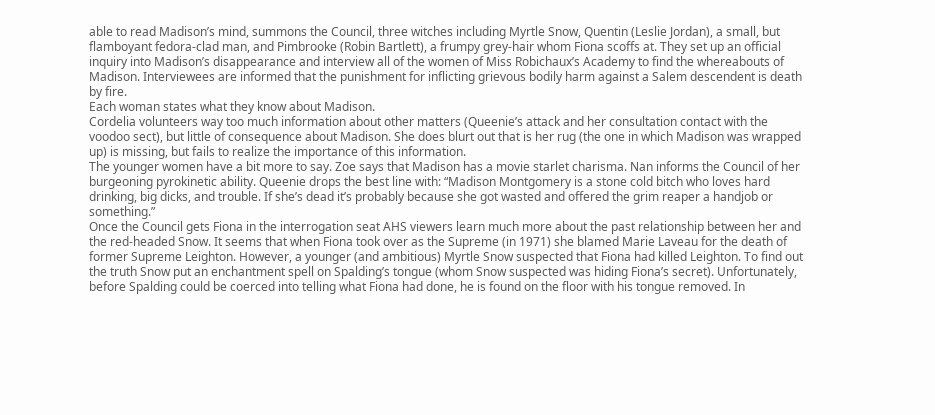able to read Madison’s mind, summons the Council, three witches including Myrtle Snow, Quentin (Leslie Jordan), a small, but flamboyant fedora-clad man, and Pimbrooke (Robin Bartlett), a frumpy grey-hair whom Fiona scoffs at. They set up an official inquiry into Madison’s disappearance and interview all of the women of Miss Robichaux’s Academy to find the whereabouts of Madison. Interviewees are informed that the punishment for inflicting grievous bodily harm against a Salem descendent is death by fire.
Each woman states what they know about Madison.
Cordelia volunteers way too much information about other matters (Queenie’s attack and her consultation contact with the voodoo sect), but little of consequence about Madison. She does blurt out that is her rug (the one in which Madison was wrapped up) is missing, but fails to realize the importance of this information.
The younger women have a bit more to say. Zoe says that Madison has a movie starlet charisma. Nan informs the Council of her burgeoning pyrokinetic ability. Queenie drops the best line with: “Madison Montgomery is a stone cold bitch who loves hard drinking, big dicks, and trouble. If she’s dead it’s probably because she got wasted and offered the grim reaper a handjob or something.”
Once the Council gets Fiona in the interrogation seat AHS viewers learn much more about the past relationship between her and the red-headed Snow. It seems that when Fiona took over as the Supreme (in 1971) she blamed Marie Laveau for the death of former Supreme Leighton. However, a younger (and ambitious) Myrtle Snow suspected that Fiona had killed Leighton. To find out the truth Snow put an enchantment spell on Spalding’s tongue (whom Snow suspected was hiding Fiona’s secret). Unfortunately, before Spalding could be coerced into telling what Fiona had done, he is found on the floor with his tongue removed. In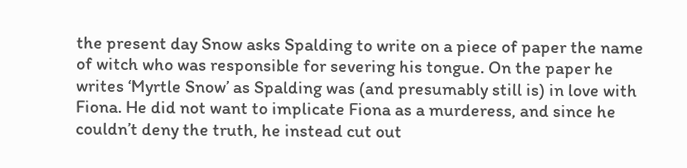the present day Snow asks Spalding to write on a piece of paper the name of witch who was responsible for severing his tongue. On the paper he writes ‘Myrtle Snow’ as Spalding was (and presumably still is) in love with Fiona. He did not want to implicate Fiona as a murderess, and since he couldn’t deny the truth, he instead cut out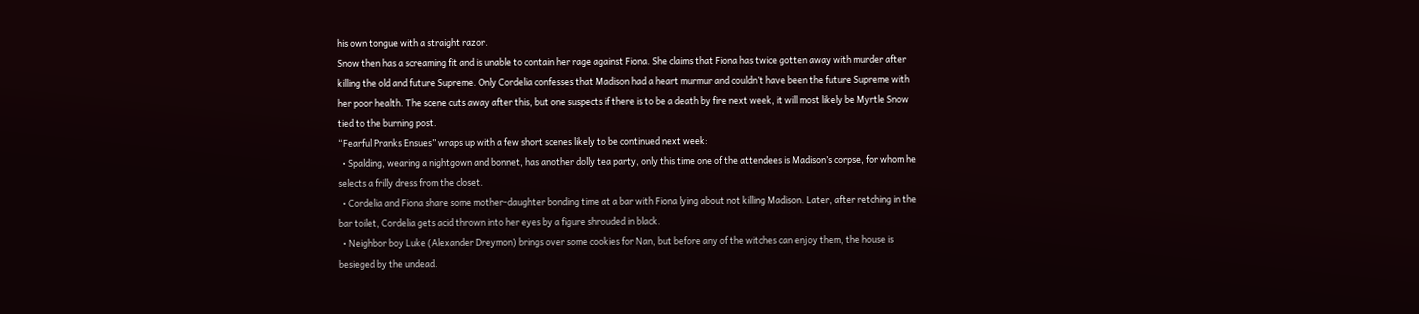his own tongue with a straight razor.
Snow then has a screaming fit and is unable to contain her rage against Fiona. She claims that Fiona has twice gotten away with murder after killing the old and future Supreme. Only Cordelia confesses that Madison had a heart murmur and couldn’t have been the future Supreme with her poor health. The scene cuts away after this, but one suspects if there is to be a death by fire next week, it will most likely be Myrtle Snow tied to the burning post.
“Fearful Pranks Ensues” wraps up with a few short scenes likely to be continued next week:
  • Spalding, wearing a nightgown and bonnet, has another dolly tea party, only this time one of the attendees is Madison’s corpse, for whom he selects a frilly dress from the closet.
  • Cordelia and Fiona share some mother-daughter bonding time at a bar with Fiona lying about not killing Madison. Later, after retching in the bar toilet, Cordelia gets acid thrown into her eyes by a figure shrouded in black.
  • Neighbor boy Luke (Alexander Dreymon) brings over some cookies for Nan, but before any of the witches can enjoy them, the house is besieged by the undead.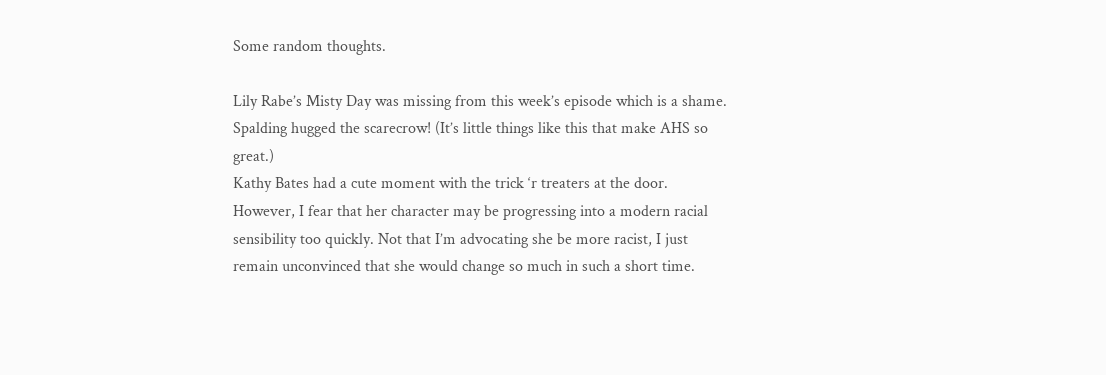Some random thoughts.

Lily Rabe’s Misty Day was missing from this week’s episode which is a shame.
Spalding hugged the scarecrow! (It’s little things like this that make AHS so great.)
Kathy Bates had a cute moment with the trick ‘r treaters at the door. However, I fear that her character may be progressing into a modern racial sensibility too quickly. Not that I’m advocating she be more racist, I just remain unconvinced that she would change so much in such a short time.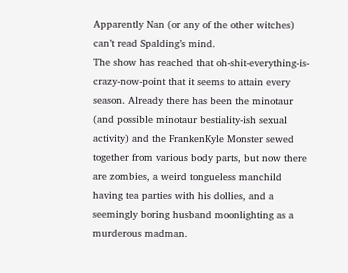Apparently Nan (or any of the other witches) can’t read Spalding’s mind.
The show has reached that oh-shit-everything-is-crazy-now-point that it seems to attain every season. Already there has been the minotaur (and possible minotaur bestiality-ish sexual activity) and the FrankenKyle Monster sewed together from various body parts, but now there are zombies, a weird tongueless manchild having tea parties with his dollies, and a seemingly boring husband moonlighting as a murderous madman.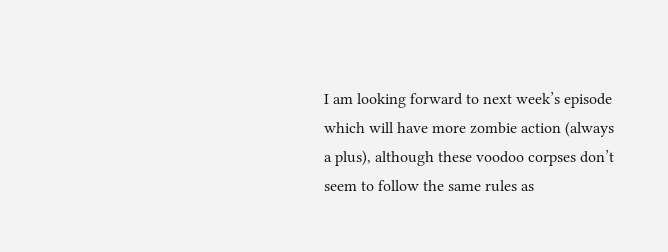I am looking forward to next week’s episode which will have more zombie action (always a plus), although these voodoo corpses don’t seem to follow the same rules as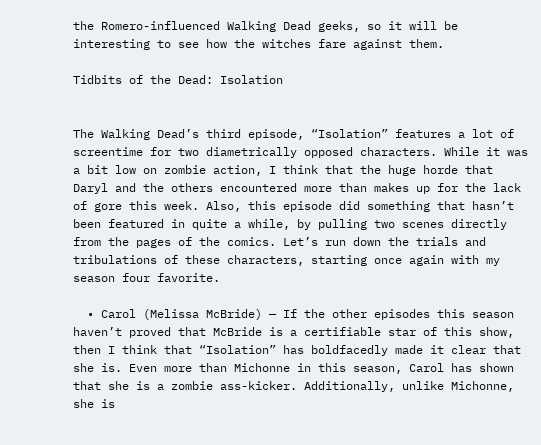the Romero-influenced Walking Dead geeks, so it will be interesting to see how the witches fare against them.

Tidbits of the Dead: Isolation


The Walking Dead’s third episode, “Isolation” features a lot of screentime for two diametrically opposed characters. While it was a bit low on zombie action, I think that the huge horde that Daryl and the others encountered more than makes up for the lack of gore this week. Also, this episode did something that hasn’t been featured in quite a while, by pulling two scenes directly from the pages of the comics. Let’s run down the trials and tribulations of these characters, starting once again with my season four favorite.

  • Carol (Melissa McBride) — If the other episodes this season haven’t proved that McBride is a certifiable star of this show, then I think that “Isolation” has boldfacedly made it clear that she is. Even more than Michonne in this season, Carol has shown that she is a zombie ass-kicker. Additionally, unlike Michonne, she is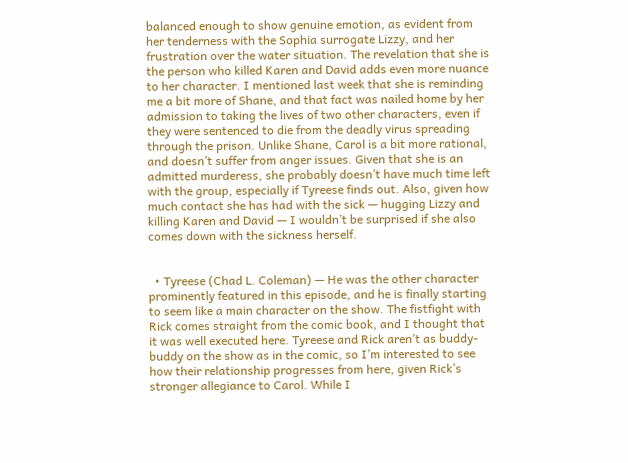balanced enough to show genuine emotion, as evident from her tenderness with the Sophia surrogate Lizzy, and her frustration over the water situation. The revelation that she is the person who killed Karen and David adds even more nuance to her character. I mentioned last week that she is reminding me a bit more of Shane, and that fact was nailed home by her admission to taking the lives of two other characters, even if they were sentenced to die from the deadly virus spreading through the prison. Unlike Shane, Carol is a bit more rational, and doesn’t suffer from anger issues. Given that she is an admitted murderess, she probably doesn’t have much time left with the group, especially if Tyreese finds out. Also, given how much contact she has had with the sick — hugging Lizzy and killing Karen and David — I wouldn’t be surprised if she also comes down with the sickness herself.


  • Tyreese (Chad L. Coleman) — He was the other character prominently featured in this episode, and he is finally starting to seem like a main character on the show. The fistfight with Rick comes straight from the comic book, and I thought that it was well executed here. Tyreese and Rick aren’t as buddy-buddy on the show as in the comic, so I’m interested to see how their relationship progresses from here, given Rick’s stronger allegiance to Carol. While I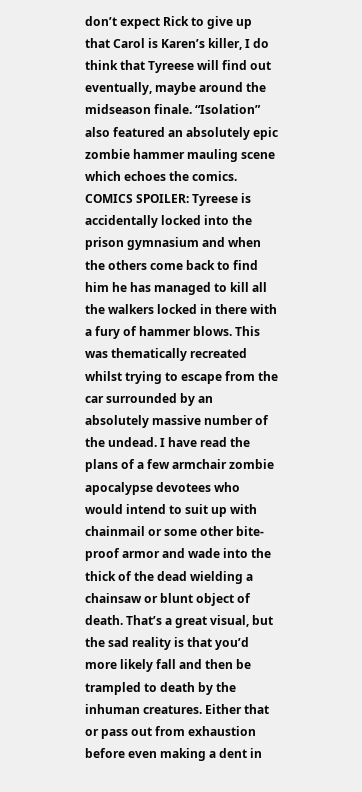don’t expect Rick to give up that Carol is Karen’s killer, I do think that Tyreese will find out eventually, maybe around the midseason finale. “Isolation” also featured an absolutely epic zombie hammer mauling scene which echoes the comics. COMICS SPOILER: Tyreese is accidentally locked into the prison gymnasium and when the others come back to find him he has managed to kill all the walkers locked in there with a fury of hammer blows. This was thematically recreated whilst trying to escape from the car surrounded by an absolutely massive number of the undead. I have read the plans of a few armchair zombie apocalypse devotees who would intend to suit up with chainmail or some other bite-proof armor and wade into the thick of the dead wielding a chainsaw or blunt object of death. That’s a great visual, but the sad reality is that you’d more likely fall and then be trampled to death by the inhuman creatures. Either that or pass out from exhaustion before even making a dent in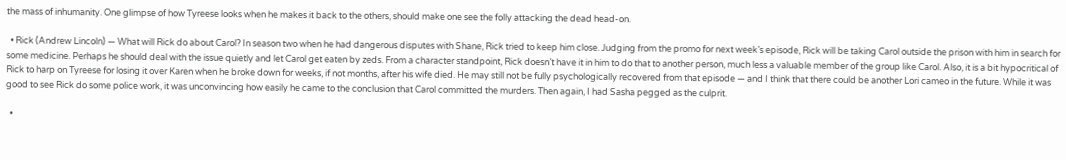the mass of inhumanity. One glimpse of how Tyreese looks when he makes it back to the others, should make one see the folly attacking the dead head-on.

  • Rick (Andrew Lincoln) — What will Rick do about Carol? In season two when he had dangerous disputes with Shane, Rick tried to keep him close. Judging from the promo for next week’s episode, Rick will be taking Carol outside the prison with him in search for some medicine. Perhaps he should deal with the issue quietly and let Carol get eaten by zeds. From a character standpoint, Rick doesn’t have it in him to do that to another person, much less a valuable member of the group like Carol. Also, it is a bit hypocritical of Rick to harp on Tyreese for losing it over Karen when he broke down for weeks, if not months, after his wife died. He may still not be fully psychologically recovered from that episode — and I think that there could be another Lori cameo in the future. While it was good to see Rick do some police work, it was unconvincing how easily he came to the conclusion that Carol committed the murders. Then again, I had Sasha pegged as the culprit.

  •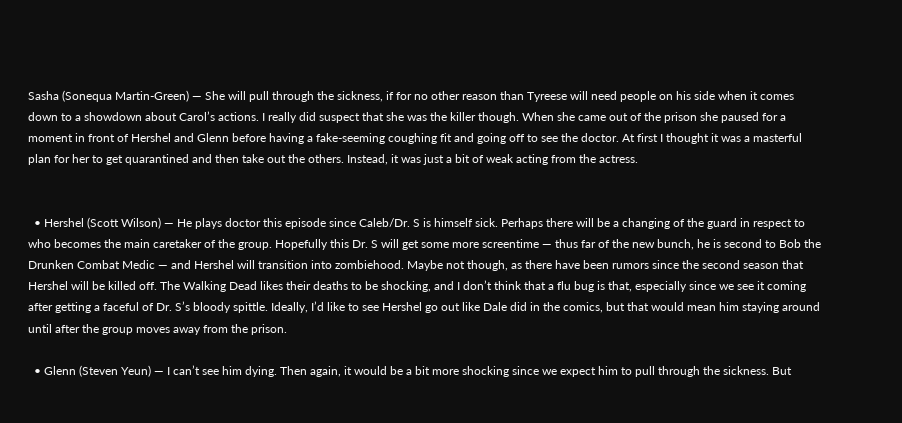Sasha (Sonequa Martin-Green) — She will pull through the sickness, if for no other reason than Tyreese will need people on his side when it comes down to a showdown about Carol’s actions. I really did suspect that she was the killer though. When she came out of the prison she paused for a moment in front of Hershel and Glenn before having a fake-seeming coughing fit and going off to see the doctor. At first I thought it was a masterful plan for her to get quarantined and then take out the others. Instead, it was just a bit of weak acting from the actress.


  • Hershel (Scott Wilson) — He plays doctor this episode since Caleb/Dr. S is himself sick. Perhaps there will be a changing of the guard in respect to who becomes the main caretaker of the group. Hopefully this Dr. S will get some more screentime — thus far of the new bunch, he is second to Bob the Drunken Combat Medic — and Hershel will transition into zombiehood. Maybe not though, as there have been rumors since the second season that Hershel will be killed off. The Walking Dead likes their deaths to be shocking, and I don’t think that a flu bug is that, especially since we see it coming after getting a faceful of Dr. S’s bloody spittle. Ideally, I’d like to see Hershel go out like Dale did in the comics, but that would mean him staying around until after the group moves away from the prison.

  • Glenn (Steven Yeun) — I can’t see him dying. Then again, it would be a bit more shocking since we expect him to pull through the sickness. But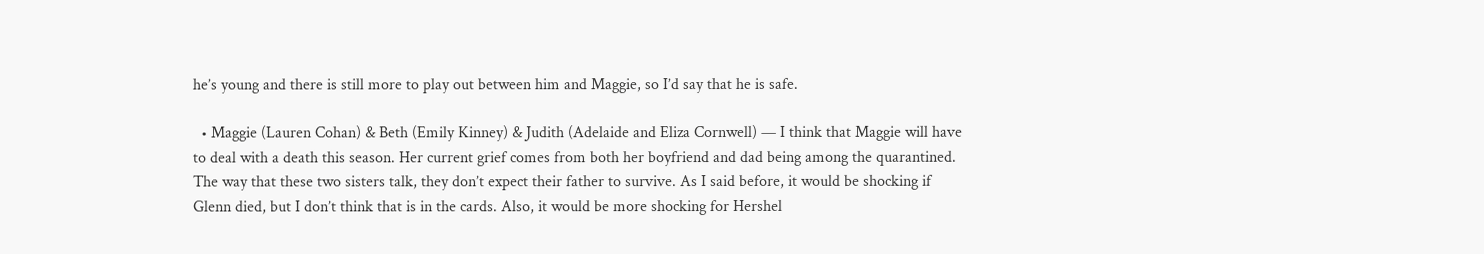he’s young and there is still more to play out between him and Maggie, so I’d say that he is safe.

  • Maggie (Lauren Cohan) & Beth (Emily Kinney) & Judith (Adelaide and Eliza Cornwell) — I think that Maggie will have to deal with a death this season. Her current grief comes from both her boyfriend and dad being among the quarantined. The way that these two sisters talk, they don’t expect their father to survive. As I said before, it would be shocking if Glenn died, but I don’t think that is in the cards. Also, it would be more shocking for Hershel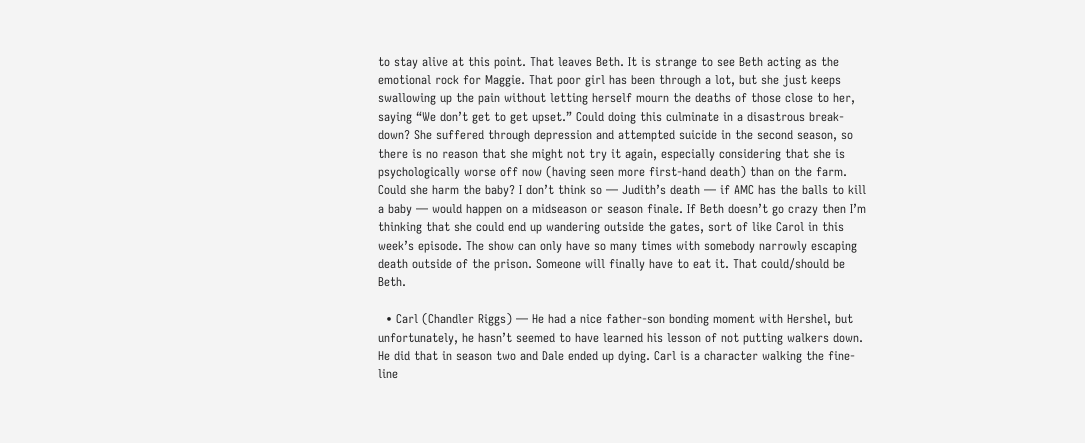to stay alive at this point. That leaves Beth. It is strange to see Beth acting as the emotional rock for Maggie. That poor girl has been through a lot, but she just keeps swallowing up the pain without letting herself mourn the deaths of those close to her, saying “We don’t get to get upset.” Could doing this culminate in a disastrous break-down? She suffered through depression and attempted suicide in the second season, so there is no reason that she might not try it again, especially considering that she is psychologically worse off now (having seen more first-hand death) than on the farm. Could she harm the baby? I don’t think so — Judith’s death — if AMC has the balls to kill a baby — would happen on a midseason or season finale. If Beth doesn’t go crazy then I’m thinking that she could end up wandering outside the gates, sort of like Carol in this week’s episode. The show can only have so many times with somebody narrowly escaping death outside of the prison. Someone will finally have to eat it. That could/should be Beth.

  • Carl (Chandler Riggs) — He had a nice father-son bonding moment with Hershel, but unfortunately, he hasn’t seemed to have learned his lesson of not putting walkers down. He did that in season two and Dale ended up dying. Carl is a character walking the fine-line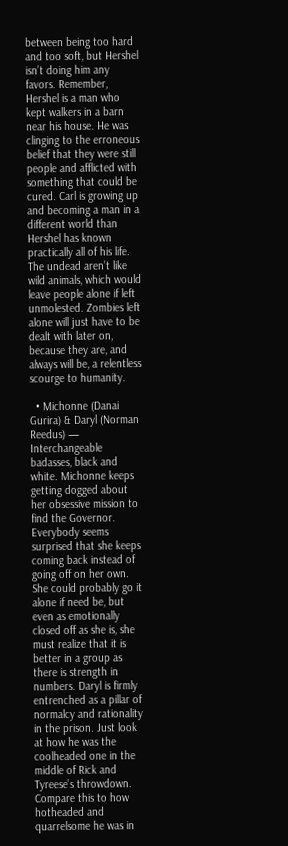between being too hard and too soft, but Hershel isn’t doing him any favors. Remember, Hershel is a man who kept walkers in a barn near his house. He was clinging to the erroneous belief that they were still people and afflicted with something that could be cured. Carl is growing up and becoming a man in a different world than Hershel has known practically all of his life. The undead aren’t like wild animals, which would leave people alone if left unmolested. Zombies left alone will just have to be dealt with later on, because they are, and always will be, a relentless scourge to humanity.

  • Michonne (Danai Gurira) & Daryl (Norman Reedus) — Interchangeable badasses, black and white. Michonne keeps getting dogged about her obsessive mission to find the Governor. Everybody seems surprised that she keeps coming back instead of going off on her own. She could probably go it alone if need be, but even as emotionally closed off as she is, she must realize that it is better in a group as there is strength in numbers. Daryl is firmly entrenched as a pillar of normalcy and rationality in the prison. Just look at how he was the coolheaded one in the middle of Rick and Tyreese’s throwdown. Compare this to how hotheaded and quarrelsome he was in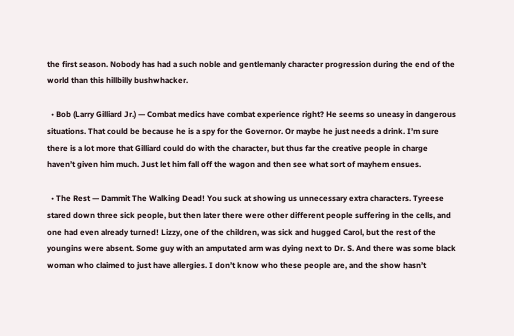the first season. Nobody has had a such noble and gentlemanly character progression during the end of the world than this hillbilly bushwhacker.

  • Bob (Larry Gilliard Jr.) — Combat medics have combat experience right? He seems so uneasy in dangerous situations. That could be because he is a spy for the Governor. Or maybe he just needs a drink. I’m sure there is a lot more that Gilliard could do with the character, but thus far the creative people in charge haven’t given him much. Just let him fall off the wagon and then see what sort of mayhem ensues.

  • The Rest — Dammit The Walking Dead! You suck at showing us unnecessary extra characters. Tyreese stared down three sick people, but then later there were other different people suffering in the cells, and one had even already turned! Lizzy, one of the children, was sick and hugged Carol, but the rest of the youngins were absent. Some guy with an amputated arm was dying next to Dr. S. And there was some black woman who claimed to just have allergies. I don’t know who these people are, and the show hasn’t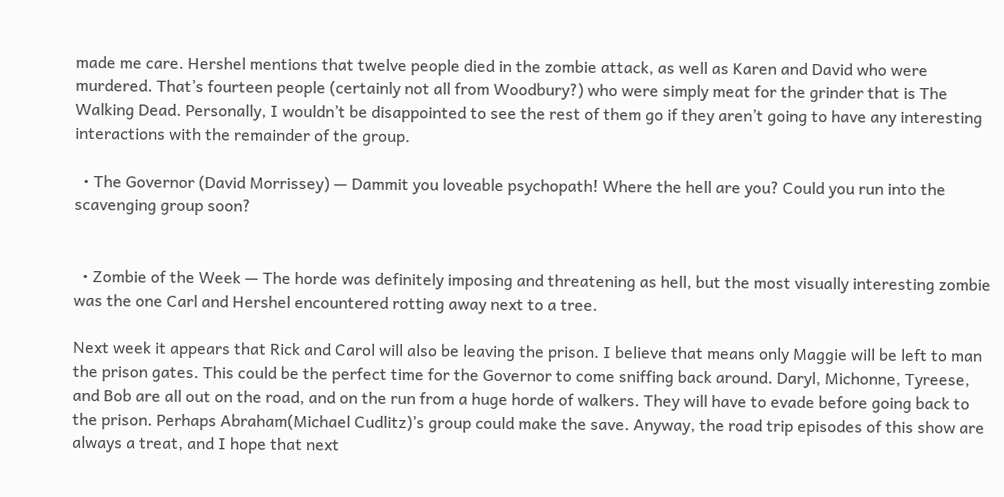made me care. Hershel mentions that twelve people died in the zombie attack, as well as Karen and David who were murdered. That’s fourteen people (certainly not all from Woodbury?) who were simply meat for the grinder that is The Walking Dead. Personally, I wouldn’t be disappointed to see the rest of them go if they aren’t going to have any interesting interactions with the remainder of the group.

  • The Governor (David Morrissey) — Dammit you loveable psychopath! Where the hell are you? Could you run into the scavenging group soon?


  • Zombie of the Week — The horde was definitely imposing and threatening as hell, but the most visually interesting zombie was the one Carl and Hershel encountered rotting away next to a tree.

Next week it appears that Rick and Carol will also be leaving the prison. I believe that means only Maggie will be left to man the prison gates. This could be the perfect time for the Governor to come sniffing back around. Daryl, Michonne, Tyreese, and Bob are all out on the road, and on the run from a huge horde of walkers. They will have to evade before going back to the prison. Perhaps Abraham(Michael Cudlitz)’s group could make the save. Anyway, the road trip episodes of this show are always a treat, and I hope that next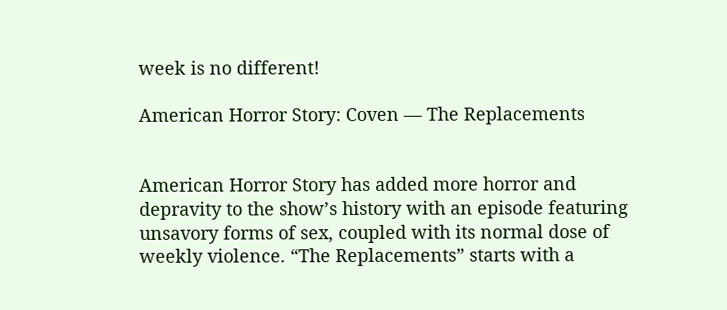week is no different!

American Horror Story: Coven — The Replacements


American Horror Story has added more horror and depravity to the show’s history with an episode featuring unsavory forms of sex, coupled with its normal dose of weekly violence. “The Replacements” starts with a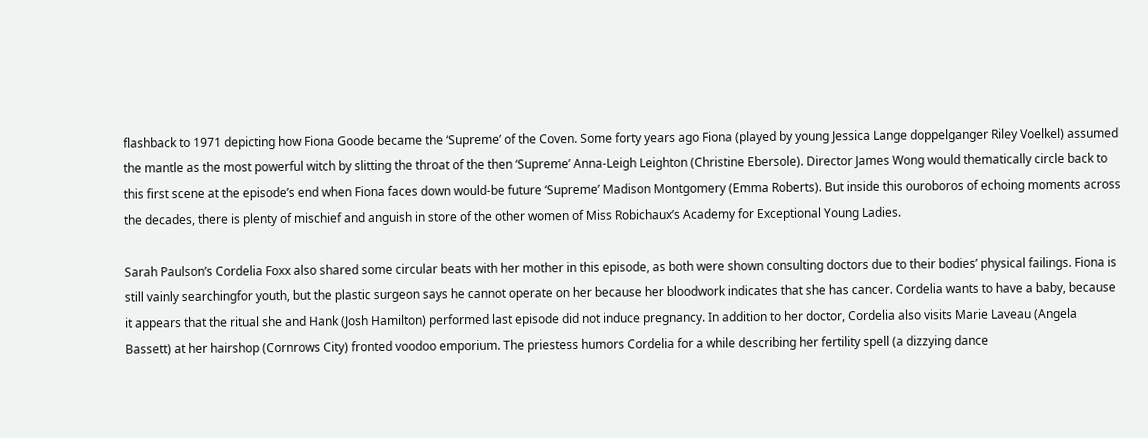flashback to 1971 depicting how Fiona Goode became the ‘Supreme’ of the Coven. Some forty years ago Fiona (played by young Jessica Lange doppelganger Riley Voelkel) assumed the mantle as the most powerful witch by slitting the throat of the then ‘Supreme’ Anna-Leigh Leighton (Christine Ebersole). Director James Wong would thematically circle back to this first scene at the episode’s end when Fiona faces down would-be future ‘Supreme’ Madison Montgomery (Emma Roberts). But inside this ouroboros of echoing moments across the decades, there is plenty of mischief and anguish in store of the other women of Miss Robichaux’s Academy for Exceptional Young Ladies.

Sarah Paulson’s Cordelia Foxx also shared some circular beats with her mother in this episode, as both were shown consulting doctors due to their bodies’ physical failings. Fiona is still vainly searchingfor youth, but the plastic surgeon says he cannot operate on her because her bloodwork indicates that she has cancer. Cordelia wants to have a baby, because it appears that the ritual she and Hank (Josh Hamilton) performed last episode did not induce pregnancy. In addition to her doctor, Cordelia also visits Marie Laveau (Angela Bassett) at her hairshop (Cornrows City) fronted voodoo emporium. The priestess humors Cordelia for a while describing her fertility spell (a dizzying dance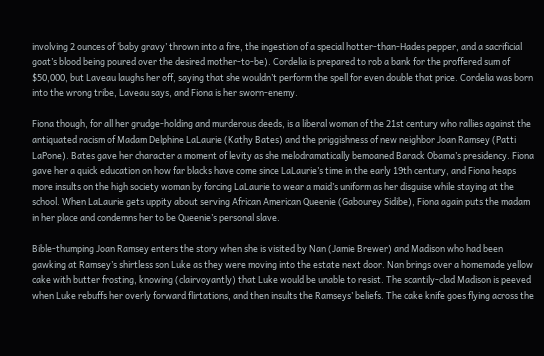involving 2 ounces of ‘baby gravy’ thrown into a fire, the ingestion of a special hotter-than-Hades pepper, and a sacrificial goat’s blood being poured over the desired mother-to-be). Cordelia is prepared to rob a bank for the proffered sum of $50,000, but Laveau laughs her off, saying that she wouldn’t perform the spell for even double that price. Cordelia was born into the wrong tribe, Laveau says, and Fiona is her sworn-enemy.

Fiona though, for all her grudge-holding and murderous deeds, is a liberal woman of the 21st century who rallies against the antiquated racism of Madam Delphine LaLaurie (Kathy Bates) and the priggishness of new neighbor Joan Ramsey (Patti LaPone). Bates gave her character a moment of levity as she melodramatically bemoaned Barack Obama’s presidency. Fiona gave her a quick education on how far blacks have come since LaLaurie’s time in the early 19th century, and Fiona heaps more insults on the high society woman by forcing LaLaurie to wear a maid’s uniform as her disguise while staying at the school. When LaLaurie gets uppity about serving African American Queenie (Gabourey Sidibe), Fiona again puts the madam in her place and condemns her to be Queenie’s personal slave.

Bible-thumping Joan Ramsey enters the story when she is visited by Nan (Jamie Brewer) and Madison who had been gawking at Ramsey’s shirtless son Luke as they were moving into the estate next door. Nan brings over a homemade yellow cake with butter frosting, knowing (clairvoyantly) that Luke would be unable to resist. The scantily-clad Madison is peeved when Luke rebuffs her overly forward flirtations, and then insults the Ramseys’ beliefs. The cake knife goes flying across the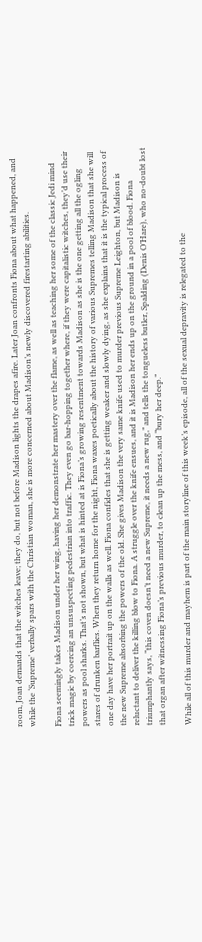room, Joan demands that the witches leave; they do, but not before Madison lights the drapes afire. Later Joan confronts Fiona about what happened, and while the ‘Supreme’ verbally spars with the Christian woman, she is more concerned about Madison’s newly discovered firestarting abilities.

Fiona seemingly takes Madison under her wing, having her demonstrate her mastery over the flame, as well as teaching her some of the classic Jedi mind trick magic by coercing an unsuspecting pedestrian into traffic. They even go bar-hopping together where, if they were capitalistic witches, they’d use their powers as pool sharks. That’s not shown, but what is hinted at is Fiona’s growing resentment towards Madison as she is the one getting all the ogling stares of drunken barflies. When they return home for the night, Fiona waxes poetically about the history of various Supremes telling Madison that she will one day have her portrait up on the walls as well. Fiona confides that she is getting weaker and slowly dying, as she explains that it is the typical process of the new Supreme absorbing the powers of the old. She gives Madison the very same knife used to murder previous Supreme Leighton, but Madison is reluctant to deliver the killing blow to Fiona. A struggle over the knife ensues, and it is Madison her ends up on the ground in a pool of blood. Fiona triumphantly says, “this coven doesn’t need a new Supreme, it needs a new rug,” and tells the tongueless butler, Spalding (Denis O’Hare), who no-doubt lost that organ after witnessing Fiona’s previous murder, to clean up the mess, and “bury her deep.”

While all of this murder and mayhem is part of the main storyline of this week’s episode, all of the sexual depravity is relegated to the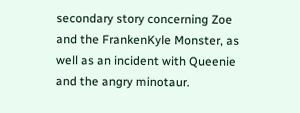secondary story concerning Zoe and the FrankenKyle Monster, as well as an incident with Queenie and the angry minotaur.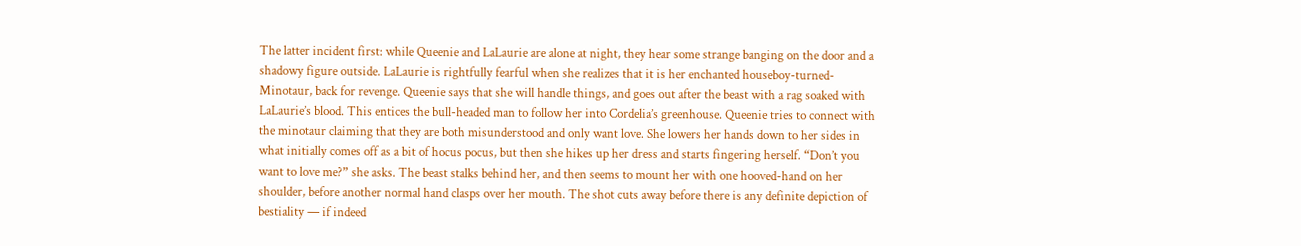The latter incident first: while Queenie and LaLaurie are alone at night, they hear some strange banging on the door and a shadowy figure outside. LaLaurie is rightfully fearful when she realizes that it is her enchanted houseboy-turned-Minotaur, back for revenge. Queenie says that she will handle things, and goes out after the beast with a rag soaked with LaLaurie’s blood. This entices the bull-headed man to follow her into Cordelia’s greenhouse. Queenie tries to connect with the minotaur claiming that they are both misunderstood and only want love. She lowers her hands down to her sides in what initially comes off as a bit of hocus pocus, but then she hikes up her dress and starts fingering herself. “Don’t you want to love me?” she asks. The beast stalks behind her, and then seems to mount her with one hooved-hand on her shoulder, before another normal hand clasps over her mouth. The shot cuts away before there is any definite depiction of bestiality — if indeed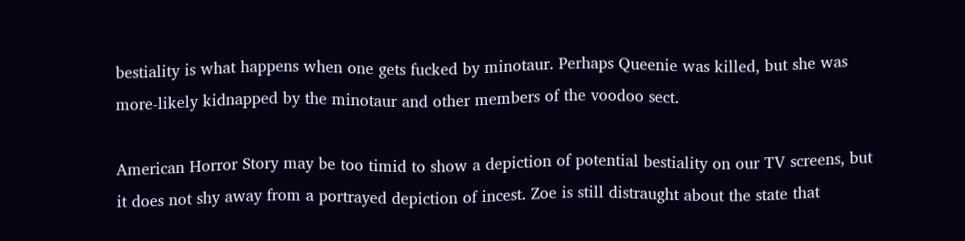bestiality is what happens when one gets fucked by minotaur. Perhaps Queenie was killed, but she was more-likely kidnapped by the minotaur and other members of the voodoo sect.

American Horror Story may be too timid to show a depiction of potential bestiality on our TV screens, but it does not shy away from a portrayed depiction of incest. Zoe is still distraught about the state that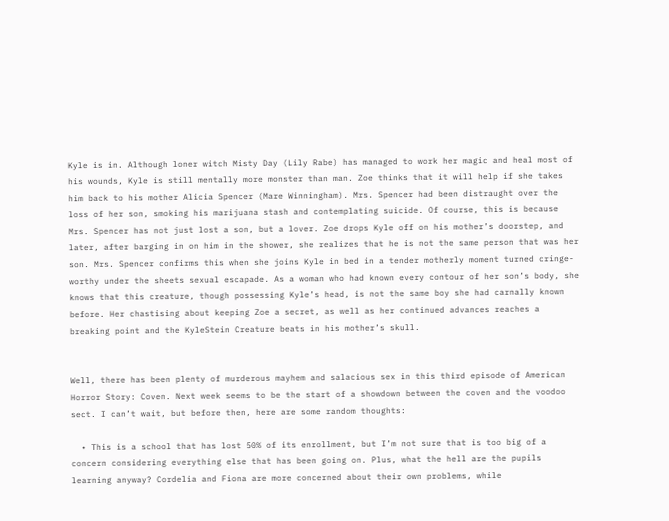Kyle is in. Although loner witch Misty Day (Lily Rabe) has managed to work her magic and heal most of his wounds, Kyle is still mentally more monster than man. Zoe thinks that it will help if she takes him back to his mother Alicia Spencer (Mare Winningham). Mrs. Spencer had been distraught over the loss of her son, smoking his marijuana stash and contemplating suicide. Of course, this is because Mrs. Spencer has not just lost a son, but a lover. Zoe drops Kyle off on his mother’s doorstep, and later, after barging in on him in the shower, she realizes that he is not the same person that was her son. Mrs. Spencer confirms this when she joins Kyle in bed in a tender motherly moment turned cringe-worthy under the sheets sexual escapade. As a woman who had known every contour of her son’s body, she knows that this creature, though possessing Kyle’s head, is not the same boy she had carnally known before. Her chastising about keeping Zoe a secret, as well as her continued advances reaches a breaking point and the KyleStein Creature beats in his mother’s skull.


Well, there has been plenty of murderous mayhem and salacious sex in this third episode of American Horror Story: Coven. Next week seems to be the start of a showdown between the coven and the voodoo sect. I can’t wait, but before then, here are some random thoughts:

  • This is a school that has lost 50% of its enrollment, but I’m not sure that is too big of a concern considering everything else that has been going on. Plus, what the hell are the pupils learning anyway? Cordelia and Fiona are more concerned about their own problems, while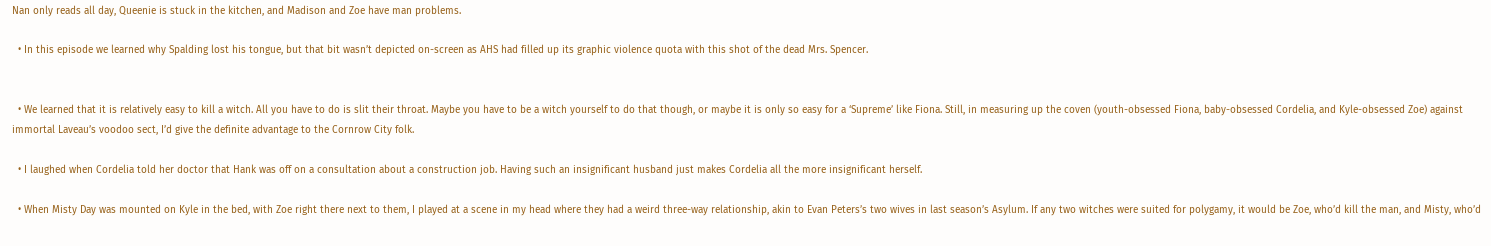Nan only reads all day, Queenie is stuck in the kitchen, and Madison and Zoe have man problems.

  • In this episode we learned why Spalding lost his tongue, but that bit wasn’t depicted on-screen as AHS had filled up its graphic violence quota with this shot of the dead Mrs. Spencer.


  • We learned that it is relatively easy to kill a witch. All you have to do is slit their throat. Maybe you have to be a witch yourself to do that though, or maybe it is only so easy for a ‘Supreme’ like Fiona. Still, in measuring up the coven (youth-obsessed Fiona, baby-obsessed Cordelia, and Kyle-obsessed Zoe) against immortal Laveau’s voodoo sect, I’d give the definite advantage to the Cornrow City folk.

  • I laughed when Cordelia told her doctor that Hank was off on a consultation about a construction job. Having such an insignificant husband just makes Cordelia all the more insignificant herself.

  • When Misty Day was mounted on Kyle in the bed, with Zoe right there next to them, I played at a scene in my head where they had a weird three-way relationship, akin to Evan Peters’s two wives in last season’s Asylum. If any two witches were suited for polygamy, it would be Zoe, who’d kill the man, and Misty, who’d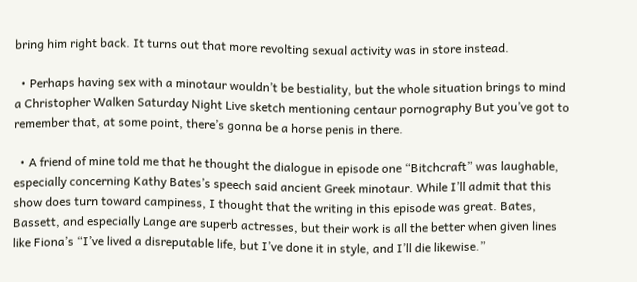bring him right back. It turns out that more revolting sexual activity was in store instead.

  • Perhaps having sex with a minotaur wouldn’t be bestiality, but the whole situation brings to mind a Christopher Walken Saturday Night Live sketch mentioning centaur pornography But you’ve got to remember that, at some point, there’s gonna be a horse penis in there.

  • A friend of mine told me that he thought the dialogue in episode one “Bitchcraft” was laughable, especially concerning Kathy Bates’s speech said ancient Greek minotaur. While I’ll admit that this show does turn toward campiness, I thought that the writing in this episode was great. Bates, Bassett, and especially Lange are superb actresses, but their work is all the better when given lines like Fiona’s “I’ve lived a disreputable life, but I’ve done it in style, and I’ll die likewise.”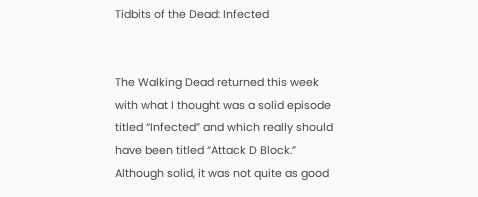Tidbits of the Dead: Infected


The Walking Dead returned this week with what I thought was a solid episode titled “Infected” and which really should have been titled “Attack D Block.” Although solid, it was not quite as good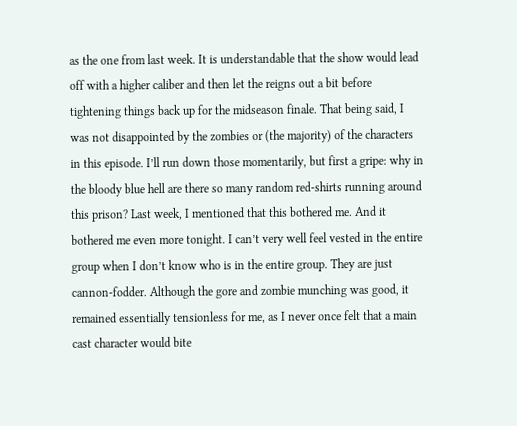as the one from last week. It is understandable that the show would lead off with a higher caliber and then let the reigns out a bit before tightening things back up for the midseason finale. That being said, I was not disappointed by the zombies or (the majority) of the characters in this episode. I’ll run down those momentarily, but first a gripe: why in the bloody blue hell are there so many random red-shirts running around this prison? Last week, I mentioned that this bothered me. And it bothered me even more tonight. I can’t very well feel vested in the entire group when I don’t know who is in the entire group. They are just cannon-fodder. Although the gore and zombie munching was good, it remained essentially tensionless for me, as I never once felt that a main cast character would bite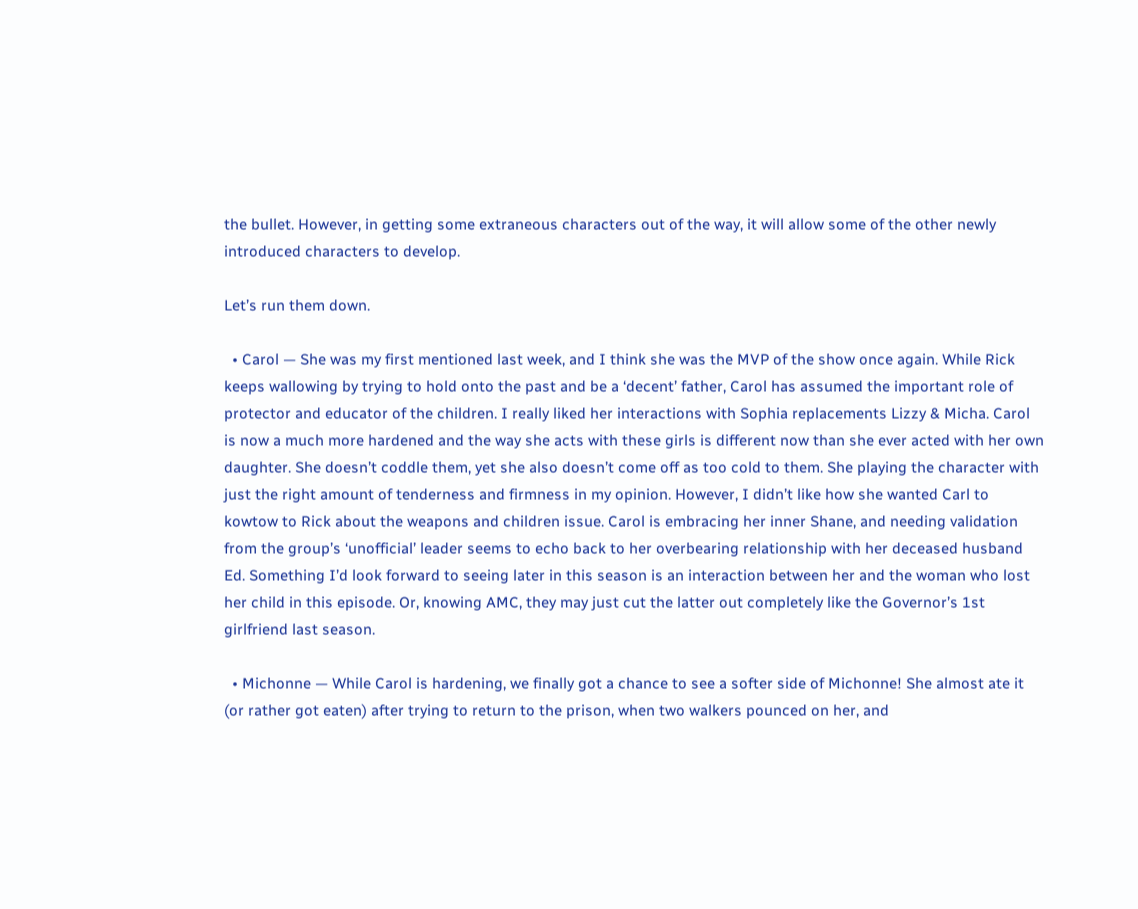the bullet. However, in getting some extraneous characters out of the way, it will allow some of the other newly introduced characters to develop.

Let’s run them down.

  • Carol — She was my first mentioned last week, and I think she was the MVP of the show once again. While Rick keeps wallowing by trying to hold onto the past and be a ‘decent’ father, Carol has assumed the important role of protector and educator of the children. I really liked her interactions with Sophia replacements Lizzy & Micha. Carol is now a much more hardened and the way she acts with these girls is different now than she ever acted with her own daughter. She doesn’t coddle them, yet she also doesn’t come off as too cold to them. She playing the character with just the right amount of tenderness and firmness in my opinion. However, I didn’t like how she wanted Carl to kowtow to Rick about the weapons and children issue. Carol is embracing her inner Shane, and needing validation from the group’s ‘unofficial’ leader seems to echo back to her overbearing relationship with her deceased husband Ed. Something I’d look forward to seeing later in this season is an interaction between her and the woman who lost her child in this episode. Or, knowing AMC, they may just cut the latter out completely like the Governor’s 1st girlfriend last season.

  • Michonne — While Carol is hardening, we finally got a chance to see a softer side of Michonne! She almost ate it (or rather got eaten) after trying to return to the prison, when two walkers pounced on her, and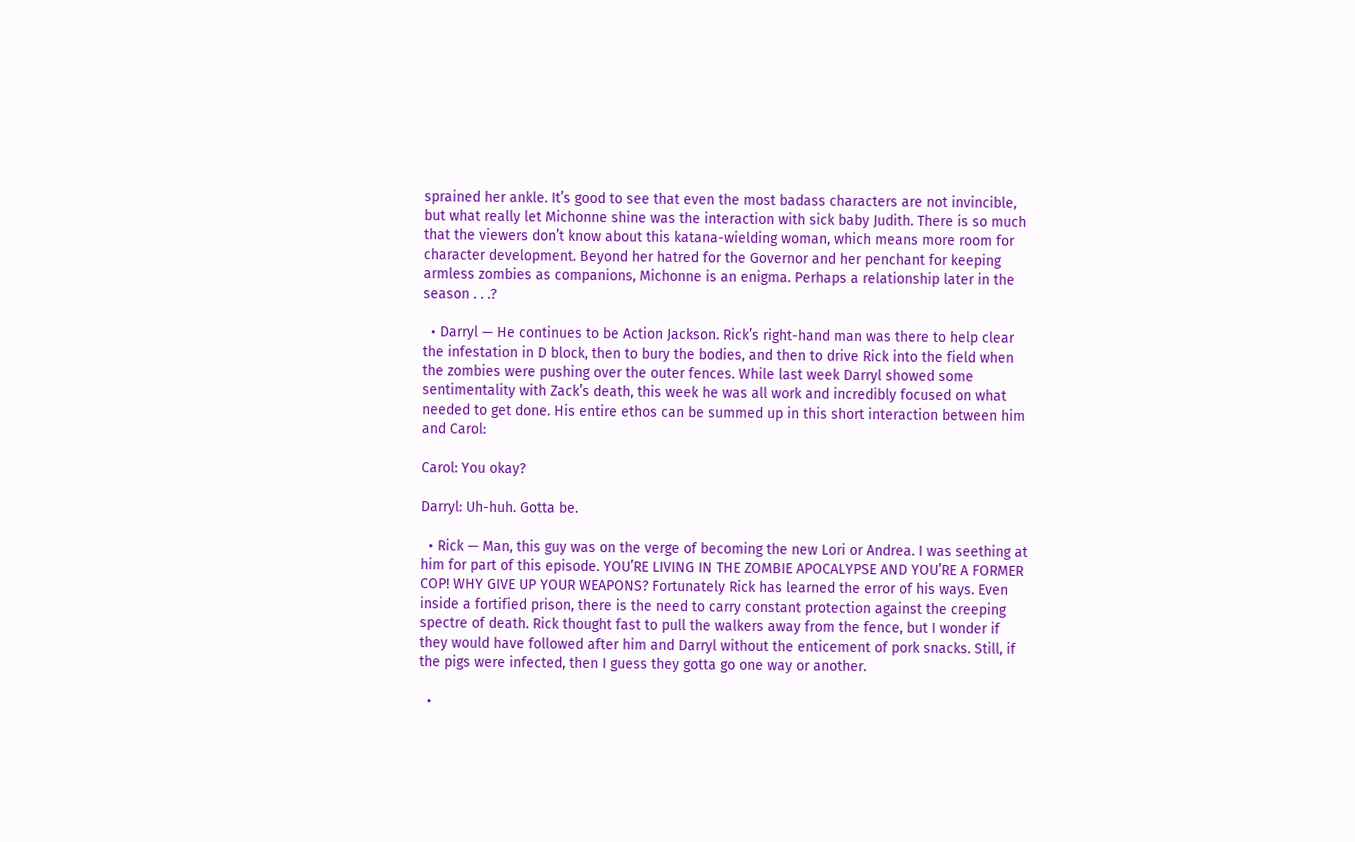sprained her ankle. It’s good to see that even the most badass characters are not invincible, but what really let Michonne shine was the interaction with sick baby Judith. There is so much that the viewers don’t know about this katana-wielding woman, which means more room for character development. Beyond her hatred for the Governor and her penchant for keeping armless zombies as companions, Michonne is an enigma. Perhaps a relationship later in the season . . .?

  • Darryl — He continues to be Action Jackson. Rick’s right-hand man was there to help clear the infestation in D block, then to bury the bodies, and then to drive Rick into the field when the zombies were pushing over the outer fences. While last week Darryl showed some sentimentality with Zack’s death, this week he was all work and incredibly focused on what needed to get done. His entire ethos can be summed up in this short interaction between him and Carol:

Carol: You okay?

Darryl: Uh-huh. Gotta be.

  • Rick — Man, this guy was on the verge of becoming the new Lori or Andrea. I was seething at him for part of this episode. YOU’RE LIVING IN THE ZOMBIE APOCALYPSE AND YOU’RE A FORMER COP! WHY GIVE UP YOUR WEAPONS? Fortunately Rick has learned the error of his ways. Even inside a fortified prison, there is the need to carry constant protection against the creeping spectre of death. Rick thought fast to pull the walkers away from the fence, but I wonder if they would have followed after him and Darryl without the enticement of pork snacks. Still, if the pigs were infected, then I guess they gotta go one way or another.

  •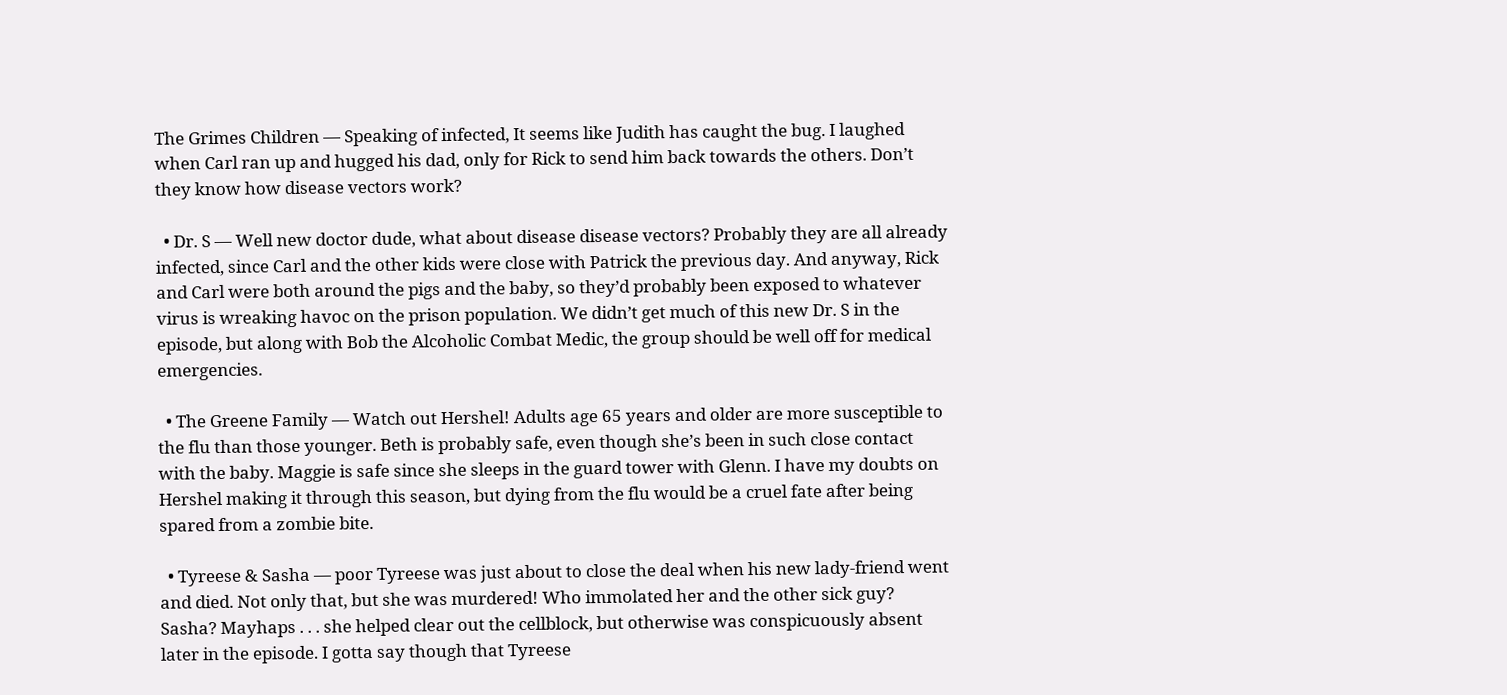The Grimes Children — Speaking of infected, It seems like Judith has caught the bug. I laughed when Carl ran up and hugged his dad, only for Rick to send him back towards the others. Don’t they know how disease vectors work?

  • Dr. S — Well new doctor dude, what about disease disease vectors? Probably they are all already infected, since Carl and the other kids were close with Patrick the previous day. And anyway, Rick and Carl were both around the pigs and the baby, so they’d probably been exposed to whatever virus is wreaking havoc on the prison population. We didn’t get much of this new Dr. S in the episode, but along with Bob the Alcoholic Combat Medic, the group should be well off for medical emergencies.

  • The Greene Family — Watch out Hershel! Adults age 65 years and older are more susceptible to the flu than those younger. Beth is probably safe, even though she’s been in such close contact with the baby. Maggie is safe since she sleeps in the guard tower with Glenn. I have my doubts on Hershel making it through this season, but dying from the flu would be a cruel fate after being spared from a zombie bite.

  • Tyreese & Sasha — poor Tyreese was just about to close the deal when his new lady-friend went and died. Not only that, but she was murdered! Who immolated her and the other sick guy? Sasha? Mayhaps . . . she helped clear out the cellblock, but otherwise was conspicuously absent later in the episode. I gotta say though that Tyreese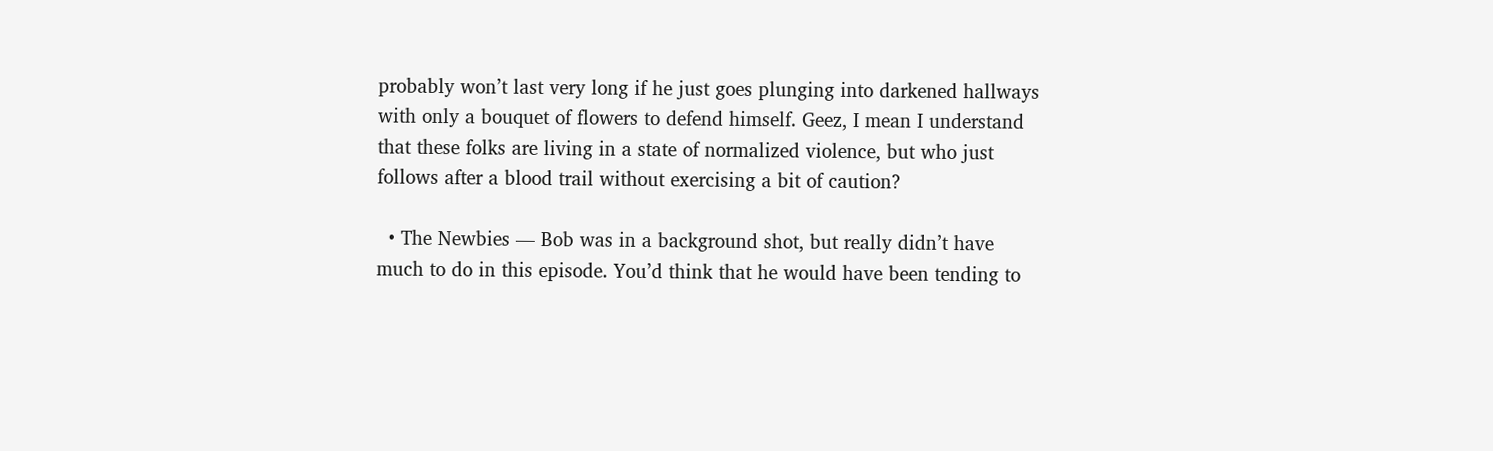probably won’t last very long if he just goes plunging into darkened hallways with only a bouquet of flowers to defend himself. Geez, I mean I understand that these folks are living in a state of normalized violence, but who just follows after a blood trail without exercising a bit of caution?

  • The Newbies — Bob was in a background shot, but really didn’t have much to do in this episode. You’d think that he would have been tending to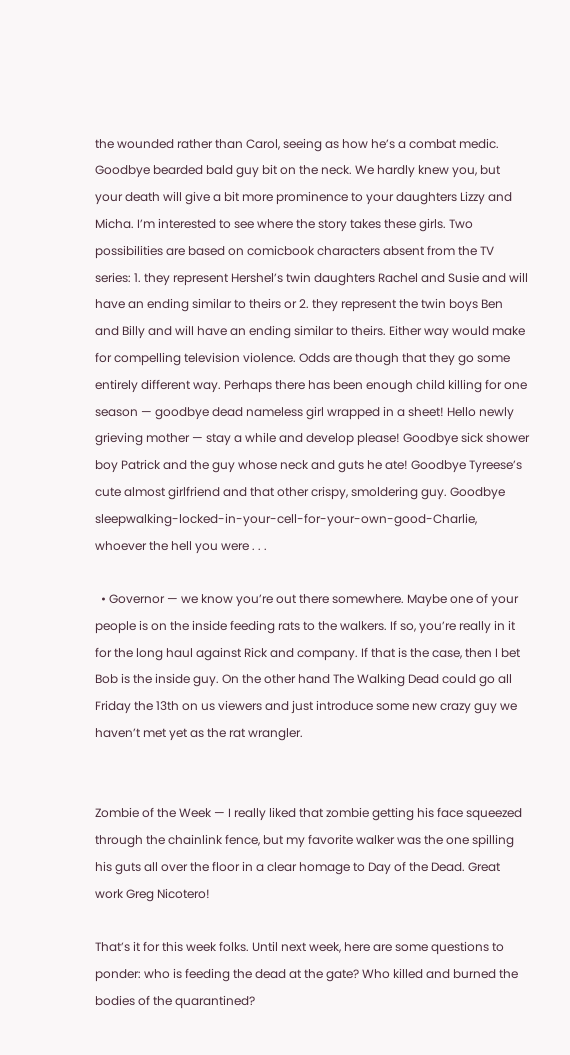the wounded rather than Carol, seeing as how he’s a combat medic. Goodbye bearded bald guy bit on the neck. We hardly knew you, but your death will give a bit more prominence to your daughters Lizzy and Micha. I’m interested to see where the story takes these girls. Two possibilities are based on comicbook characters absent from the TV series: 1. they represent Hershel’s twin daughters Rachel and Susie and will have an ending similar to theirs or 2. they represent the twin boys Ben and Billy and will have an ending similar to theirs. Either way would make for compelling television violence. Odds are though that they go some entirely different way. Perhaps there has been enough child killing for one season — goodbye dead nameless girl wrapped in a sheet! Hello newly grieving mother — stay a while and develop please! Goodbye sick shower boy Patrick and the guy whose neck and guts he ate! Goodbye Tyreese’s cute almost girlfriend and that other crispy, smoldering guy. Goodbye sleepwalking-locked-in-your-cell-for-your-own-good-Charlie, whoever the hell you were . . .

  • Governor — we know you’re out there somewhere. Maybe one of your people is on the inside feeding rats to the walkers. If so, you’re really in it for the long haul against Rick and company. If that is the case, then I bet Bob is the inside guy. On the other hand The Walking Dead could go all Friday the 13th on us viewers and just introduce some new crazy guy we haven’t met yet as the rat wrangler.


Zombie of the Week — I really liked that zombie getting his face squeezed through the chainlink fence, but my favorite walker was the one spilling his guts all over the floor in a clear homage to Day of the Dead. Great work Greg Nicotero!

That’s it for this week folks. Until next week, here are some questions to ponder: who is feeding the dead at the gate? Who killed and burned the bodies of the quarantined?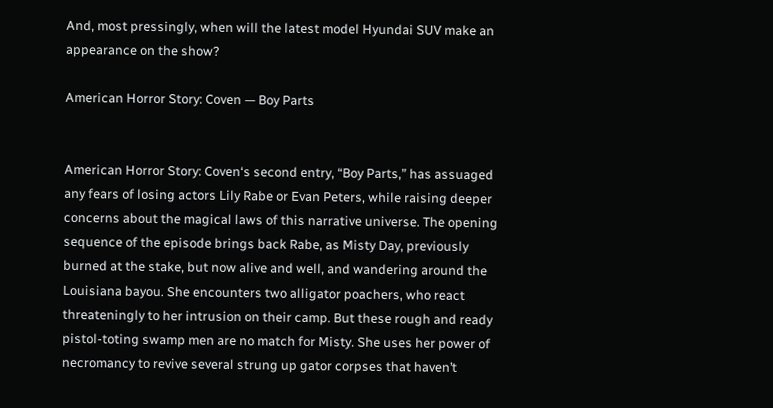And, most pressingly, when will the latest model Hyundai SUV make an appearance on the show?

American Horror Story: Coven — Boy Parts


American Horror Story: Coven‘s second entry, “Boy Parts,” has assuaged any fears of losing actors Lily Rabe or Evan Peters, while raising deeper concerns about the magical laws of this narrative universe. The opening sequence of the episode brings back Rabe, as Misty Day, previously burned at the stake, but now alive and well, and wandering around the Louisiana bayou. She encounters two alligator poachers, who react threateningly to her intrusion on their camp. But these rough and ready pistol-toting swamp men are no match for Misty. She uses her power of necromancy to revive several strung up gator corpses that haven’t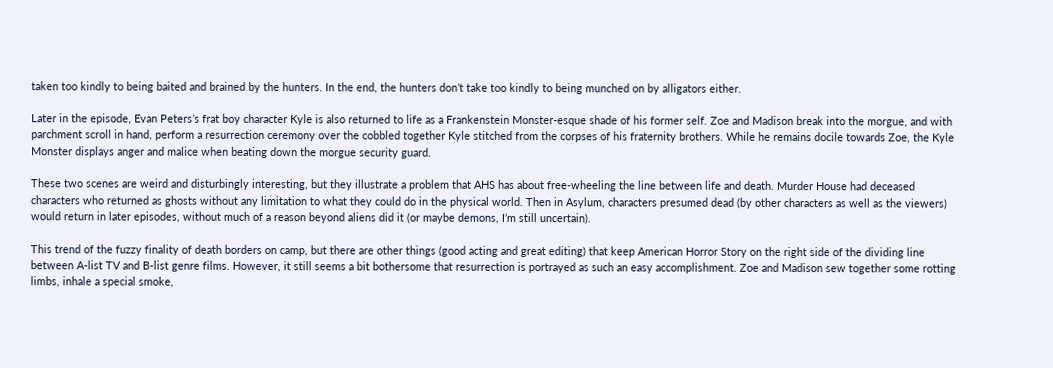taken too kindly to being baited and brained by the hunters. In the end, the hunters don’t take too kindly to being munched on by alligators either.

Later in the episode, Evan Peters’s frat boy character Kyle is also returned to life as a Frankenstein Monster-esque shade of his former self. Zoe and Madison break into the morgue, and with parchment scroll in hand, perform a resurrection ceremony over the cobbled together Kyle stitched from the corpses of his fraternity brothers. While he remains docile towards Zoe, the Kyle Monster displays anger and malice when beating down the morgue security guard.

These two scenes are weird and disturbingly interesting, but they illustrate a problem that AHS has about free-wheeling the line between life and death. Murder House had deceased characters who returned as ghosts without any limitation to what they could do in the physical world. Then in Asylum, characters presumed dead (by other characters as well as the viewers) would return in later episodes, without much of a reason beyond aliens did it (or maybe demons, I’m still uncertain).

This trend of the fuzzy finality of death borders on camp, but there are other things (good acting and great editing) that keep American Horror Story on the right side of the dividing line between A-list TV and B-list genre films. However, it still seems a bit bothersome that resurrection is portrayed as such an easy accomplishment. Zoe and Madison sew together some rotting limbs, inhale a special smoke,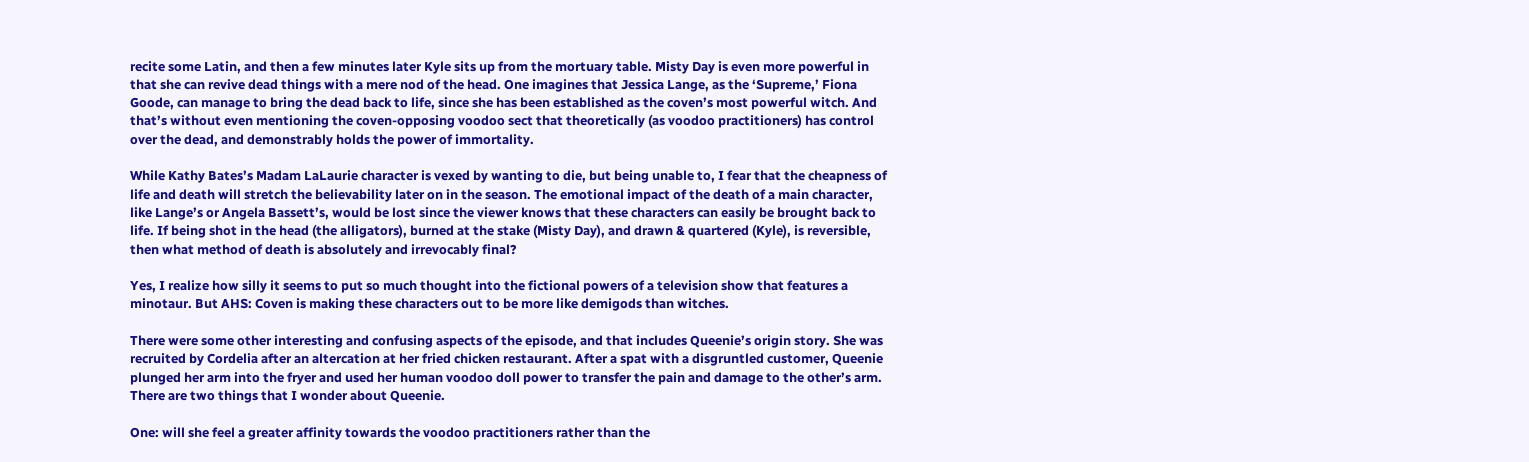recite some Latin, and then a few minutes later Kyle sits up from the mortuary table. Misty Day is even more powerful in that she can revive dead things with a mere nod of the head. One imagines that Jessica Lange, as the ‘Supreme,’ Fiona Goode, can manage to bring the dead back to life, since she has been established as the coven’s most powerful witch. And that’s without even mentioning the coven-opposing voodoo sect that theoretically (as voodoo practitioners) has control over the dead, and demonstrably holds the power of immortality.

While Kathy Bates’s Madam LaLaurie character is vexed by wanting to die, but being unable to, I fear that the cheapness of life and death will stretch the believability later on in the season. The emotional impact of the death of a main character, like Lange’s or Angela Bassett’s, would be lost since the viewer knows that these characters can easily be brought back to life. If being shot in the head (the alligators), burned at the stake (Misty Day), and drawn & quartered (Kyle), is reversible, then what method of death is absolutely and irrevocably final?

Yes, I realize how silly it seems to put so much thought into the fictional powers of a television show that features a minotaur. But AHS: Coven is making these characters out to be more like demigods than witches.

There were some other interesting and confusing aspects of the episode, and that includes Queenie’s origin story. She was recruited by Cordelia after an altercation at her fried chicken restaurant. After a spat with a disgruntled customer, Queenie plunged her arm into the fryer and used her human voodoo doll power to transfer the pain and damage to the other’s arm. There are two things that I wonder about Queenie.

One: will she feel a greater affinity towards the voodoo practitioners rather than the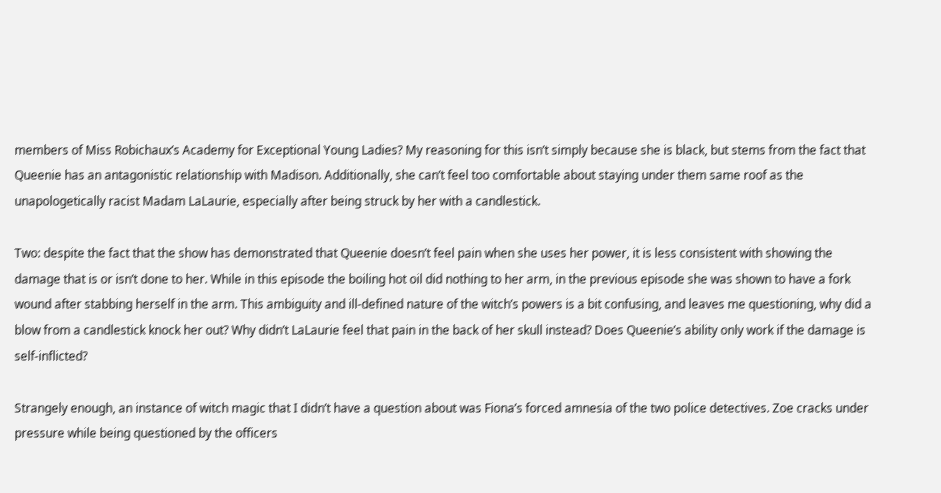members of Miss Robichaux’s Academy for Exceptional Young Ladies? My reasoning for this isn’t simply because she is black, but stems from the fact that Queenie has an antagonistic relationship with Madison. Additionally, she can’t feel too comfortable about staying under them same roof as the unapologetically racist Madam LaLaurie, especially after being struck by her with a candlestick.

Two: despite the fact that the show has demonstrated that Queenie doesn’t feel pain when she uses her power, it is less consistent with showing the damage that is or isn’t done to her. While in this episode the boiling hot oil did nothing to her arm, in the previous episode she was shown to have a fork wound after stabbing herself in the arm. This ambiguity and ill-defined nature of the witch’s powers is a bit confusing, and leaves me questioning, why did a blow from a candlestick knock her out? Why didn’t LaLaurie feel that pain in the back of her skull instead? Does Queenie’s ability only work if the damage is self-inflicted?

Strangely enough, an instance of witch magic that I didn’t have a question about was Fiona’s forced amnesia of the two police detectives. Zoe cracks under pressure while being questioned by the officers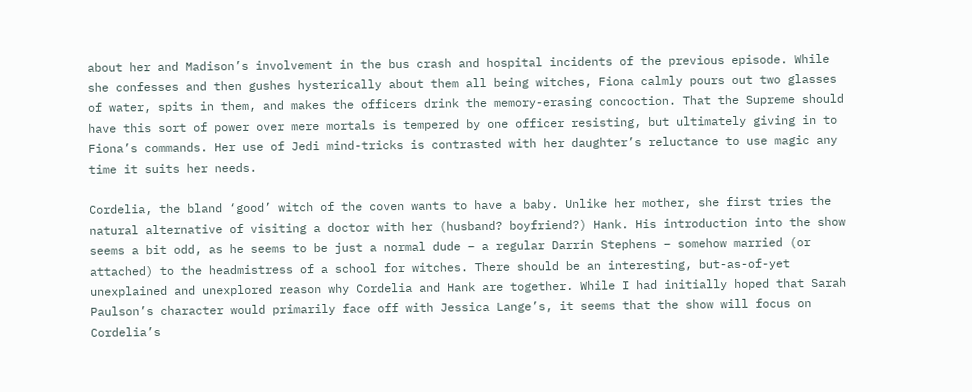about her and Madison’s involvement in the bus crash and hospital incidents of the previous episode. While she confesses and then gushes hysterically about them all being witches, Fiona calmly pours out two glasses of water, spits in them, and makes the officers drink the memory-erasing concoction. That the Supreme should have this sort of power over mere mortals is tempered by one officer resisting, but ultimately giving in to Fiona’s commands. Her use of Jedi mind-tricks is contrasted with her daughter’s reluctance to use magic any time it suits her needs.

Cordelia, the bland ‘good’ witch of the coven wants to have a baby. Unlike her mother, she first tries the natural alternative of visiting a doctor with her (husband? boyfriend?) Hank. His introduction into the show seems a bit odd, as he seems to be just a normal dude – a regular Darrin Stephens – somehow married (or attached) to the headmistress of a school for witches. There should be an interesting, but-as-of-yet unexplained and unexplored reason why Cordelia and Hank are together. While I had initially hoped that Sarah Paulson’s character would primarily face off with Jessica Lange’s, it seems that the show will focus on Cordelia’s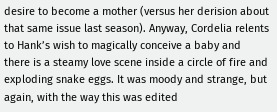desire to become a mother (versus her derision about that same issue last season). Anyway, Cordelia relents to Hank’s wish to magically conceive a baby and there is a steamy love scene inside a circle of fire and exploding snake eggs. It was moody and strange, but again, with the way this was edited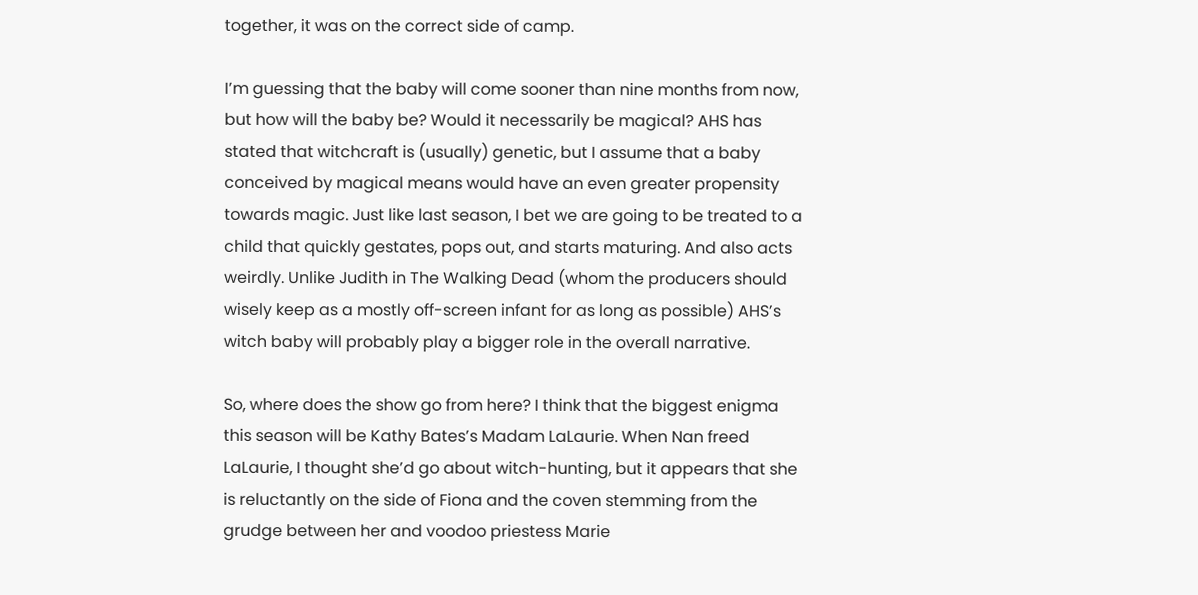together, it was on the correct side of camp.

I’m guessing that the baby will come sooner than nine months from now, but how will the baby be? Would it necessarily be magical? AHS has stated that witchcraft is (usually) genetic, but I assume that a baby conceived by magical means would have an even greater propensity towards magic. Just like last season, I bet we are going to be treated to a child that quickly gestates, pops out, and starts maturing. And also acts weirdly. Unlike Judith in The Walking Dead (whom the producers should wisely keep as a mostly off-screen infant for as long as possible) AHS’s witch baby will probably play a bigger role in the overall narrative.

So, where does the show go from here? I think that the biggest enigma this season will be Kathy Bates’s Madam LaLaurie. When Nan freed LaLaurie, I thought she’d go about witch-hunting, but it appears that she is reluctantly on the side of Fiona and the coven stemming from the grudge between her and voodoo priestess Marie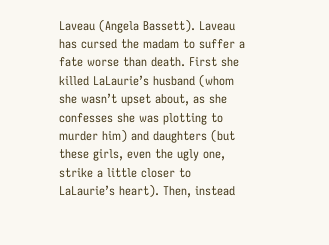Laveau (Angela Bassett). Laveau has cursed the madam to suffer a fate worse than death. First she killed LaLaurie’s husband (whom she wasn’t upset about, as she confesses she was plotting to murder him) and daughters (but these girls, even the ugly one, strike a little closer to LaLaurie’s heart). Then, instead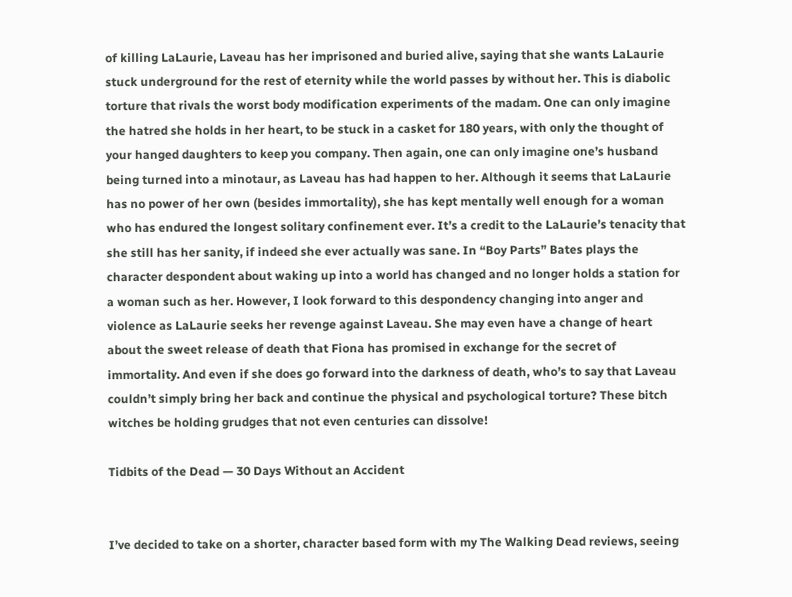of killing LaLaurie, Laveau has her imprisoned and buried alive, saying that she wants LaLaurie stuck underground for the rest of eternity while the world passes by without her. This is diabolic torture that rivals the worst body modification experiments of the madam. One can only imagine the hatred she holds in her heart, to be stuck in a casket for 180 years, with only the thought of your hanged daughters to keep you company. Then again, one can only imagine one’s husband being turned into a minotaur, as Laveau has had happen to her. Although it seems that LaLaurie has no power of her own (besides immortality), she has kept mentally well enough for a woman who has endured the longest solitary confinement ever. It’s a credit to the LaLaurie’s tenacity that she still has her sanity, if indeed she ever actually was sane. In “Boy Parts” Bates plays the character despondent about waking up into a world has changed and no longer holds a station for a woman such as her. However, I look forward to this despondency changing into anger and violence as LaLaurie seeks her revenge against Laveau. She may even have a change of heart about the sweet release of death that Fiona has promised in exchange for the secret of immortality. And even if she does go forward into the darkness of death, who’s to say that Laveau couldn’t simply bring her back and continue the physical and psychological torture? These bitch witches be holding grudges that not even centuries can dissolve!

Tidbits of the Dead — 30 Days Without an Accident


I’ve decided to take on a shorter, character based form with my The Walking Dead reviews, seeing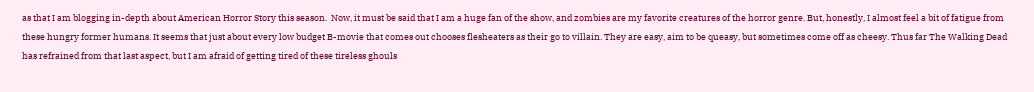as that I am blogging in-depth about American Horror Story this season.  Now, it must be said that I am a huge fan of the show, and zombies are my favorite creatures of the horror genre. But, honestly, I almost feel a bit of fatigue from these hungry former humans. It seems that just about every low budget B-movie that comes out chooses flesheaters as their go to villain. They are easy, aim to be queasy, but sometimes come off as cheesy. Thus far The Walking Dead has refrained from that last aspect, but I am afraid of getting tired of these tireless ghouls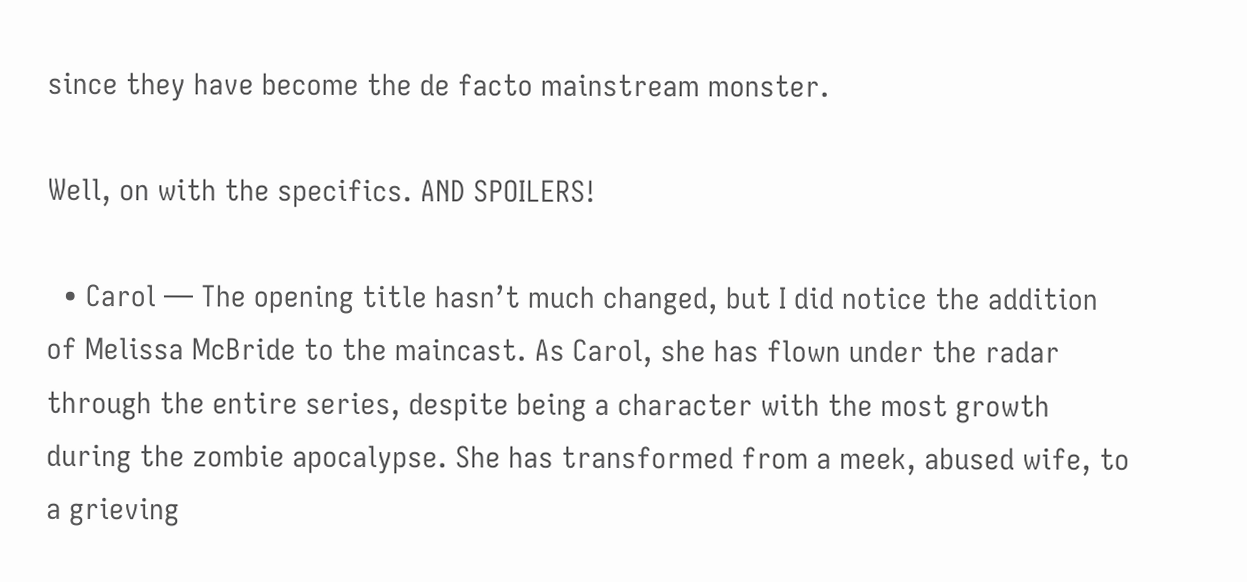since they have become the de facto mainstream monster.

Well, on with the specifics. AND SPOILERS!

  • Carol — The opening title hasn’t much changed, but I did notice the addition of Melissa McBride to the maincast. As Carol, she has flown under the radar through the entire series, despite being a character with the most growth during the zombie apocalypse. She has transformed from a meek, abused wife, to a grieving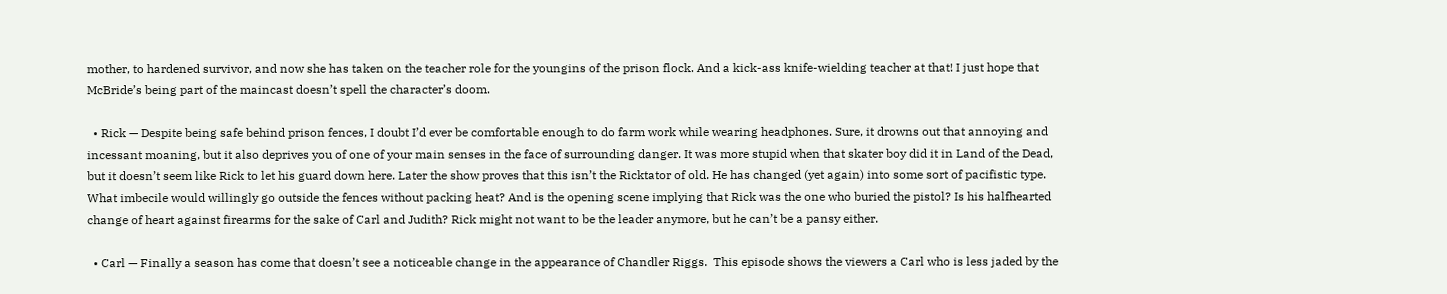mother, to hardened survivor, and now she has taken on the teacher role for the youngins of the prison flock. And a kick-ass knife-wielding teacher at that! I just hope that McBride’s being part of the maincast doesn’t spell the character’s doom.

  • Rick — Despite being safe behind prison fences, I doubt I’d ever be comfortable enough to do farm work while wearing headphones. Sure, it drowns out that annoying and incessant moaning, but it also deprives you of one of your main senses in the face of surrounding danger. It was more stupid when that skater boy did it in Land of the Dead, but it doesn’t seem like Rick to let his guard down here. Later the show proves that this isn’t the Ricktator of old. He has changed (yet again) into some sort of pacifistic type. What imbecile would willingly go outside the fences without packing heat? And is the opening scene implying that Rick was the one who buried the pistol? Is his halfhearted change of heart against firearms for the sake of Carl and Judith? Rick might not want to be the leader anymore, but he can’t be a pansy either.

  • Carl — Finally a season has come that doesn’t see a noticeable change in the appearance of Chandler Riggs.  This episode shows the viewers a Carl who is less jaded by the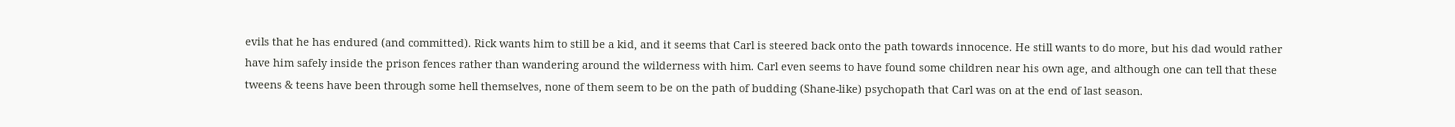evils that he has endured (and committed). Rick wants him to still be a kid, and it seems that Carl is steered back onto the path towards innocence. He still wants to do more, but his dad would rather have him safely inside the prison fences rather than wandering around the wilderness with him. Carl even seems to have found some children near his own age, and although one can tell that these tweens & teens have been through some hell themselves, none of them seem to be on the path of budding (Shane-like) psychopath that Carl was on at the end of last season.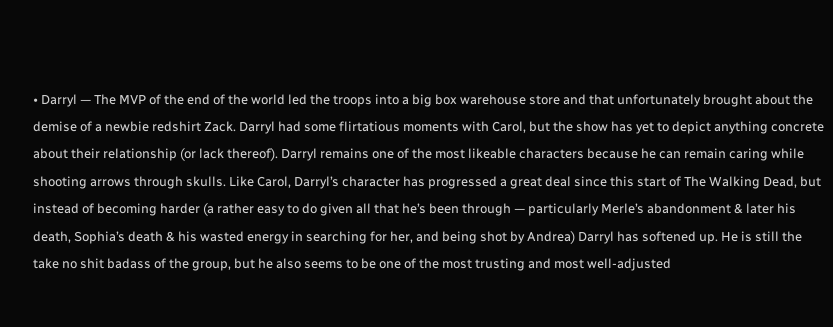• Darryl — The MVP of the end of the world led the troops into a big box warehouse store and that unfortunately brought about the demise of a newbie redshirt Zack. Darryl had some flirtatious moments with Carol, but the show has yet to depict anything concrete about their relationship (or lack thereof). Darryl remains one of the most likeable characters because he can remain caring while shooting arrows through skulls. Like Carol, Darryl’s character has progressed a great deal since this start of The Walking Dead, but instead of becoming harder (a rather easy to do given all that he’s been through — particularly Merle’s abandonment & later his death, Sophia’s death & his wasted energy in searching for her, and being shot by Andrea) Darryl has softened up. He is still the take no shit badass of the group, but he also seems to be one of the most trusting and most well-adjusted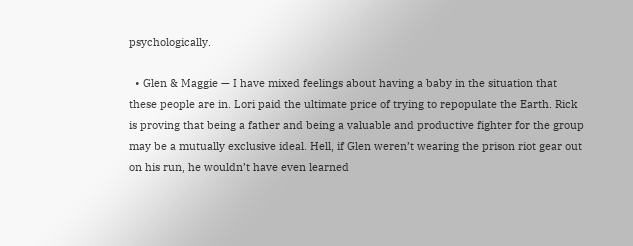psychologically.

  • Glen & Maggie — I have mixed feelings about having a baby in the situation that these people are in. Lori paid the ultimate price of trying to repopulate the Earth. Rick is proving that being a father and being a valuable and productive fighter for the group may be a mutually exclusive ideal. Hell, if Glen weren’t wearing the prison riot gear out on his run, he wouldn’t have even learned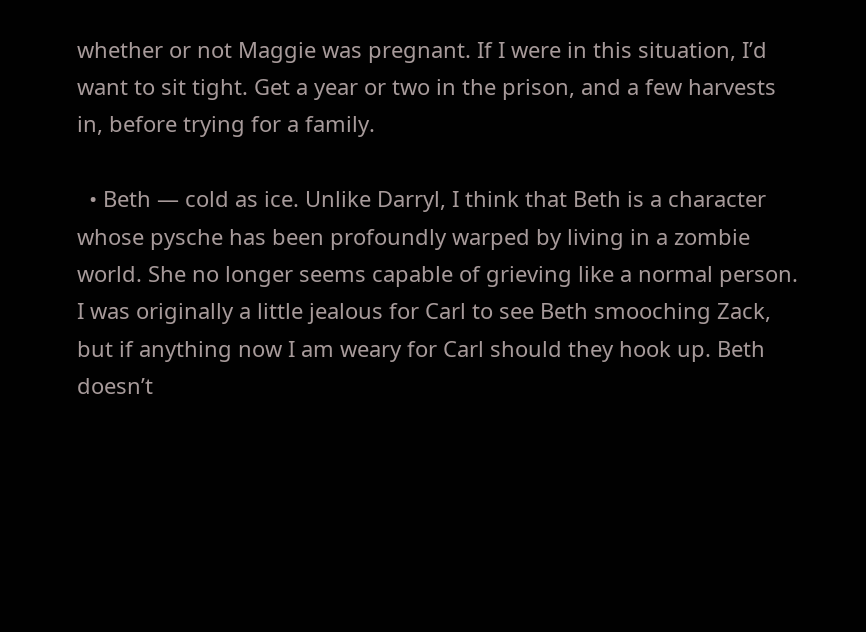whether or not Maggie was pregnant. If I were in this situation, I’d want to sit tight. Get a year or two in the prison, and a few harvests in, before trying for a family.

  • Beth — cold as ice. Unlike Darryl, I think that Beth is a character whose pysche has been profoundly warped by living in a zombie world. She no longer seems capable of grieving like a normal person. I was originally a little jealous for Carl to see Beth smooching Zack, but if anything now I am weary for Carl should they hook up. Beth doesn’t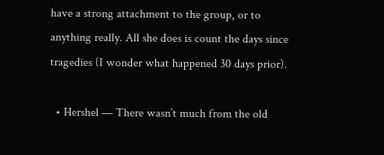have a strong attachment to the group, or to anything really. All she does is count the days since tragedies (I wonder what happened 30 days prior).

  • Hershel — There wasn’t much from the old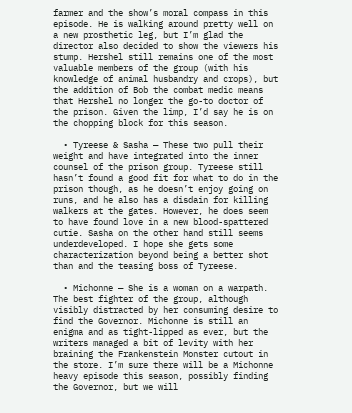farmer and the show’s moral compass in this episode. He is walking around pretty well on a new prosthetic leg, but I’m glad the director also decided to show the viewers his stump. Hershel still remains one of the most valuable members of the group (with his knowledge of animal husbandry and crops), but the addition of Bob the combat medic means that Hershel no longer the go-to doctor of the prison. Given the limp, I’d say he is on the chopping block for this season.

  • Tyreese & Sasha — These two pull their weight and have integrated into the inner counsel of the prison group. Tyreese still hasn’t found a good fit for what to do in the prison though, as he doesn’t enjoy going on runs, and he also has a disdain for killing walkers at the gates. However, he does seem to have found love in a new blood-spattered cutie. Sasha on the other hand still seems underdeveloped. I hope she gets some characterization beyond being a better shot than and the teasing boss of Tyreese.

  • Michonne — She is a woman on a warpath. The best fighter of the group, although visibly distracted by her consuming desire to find the Governor. Michonne is still an enigma and as tight-lipped as ever, but the writers managed a bit of levity with her braining the Frankenstein Monster cutout in the store. I’m sure there will be a Michonne heavy episode this season, possibly finding the Governor, but we will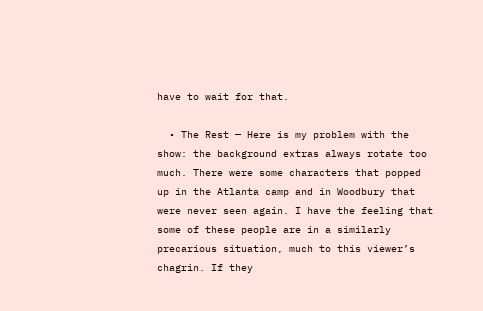have to wait for that.

  • The Rest — Here is my problem with the show: the background extras always rotate too much. There were some characters that popped up in the Atlanta camp and in Woodbury that were never seen again. I have the feeling that some of these people are in a similarly precarious situation, much to this viewer’s chagrin. If they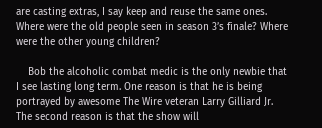are casting extras, I say keep and reuse the same ones. Where were the old people seen in season 3’s finale? Where were the other young children?

    Bob the alcoholic combat medic is the only newbie that I see lasting long term. One reason is that he is being portrayed by awesome The Wire veteran Larry Gilliard Jr. The second reason is that the show will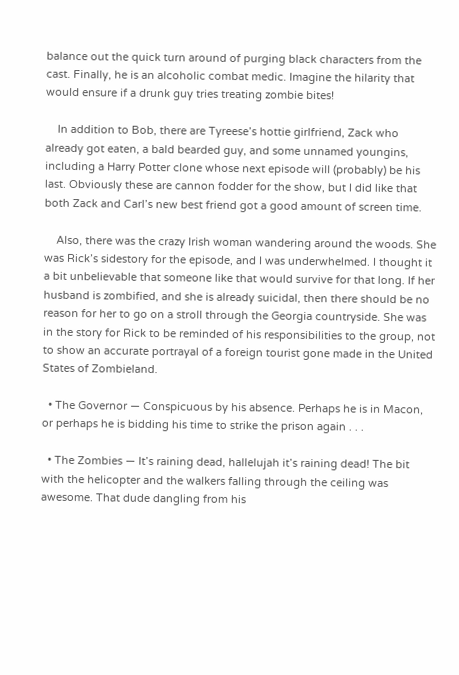balance out the quick turn around of purging black characters from the cast. Finally, he is an alcoholic combat medic. Imagine the hilarity that would ensure if a drunk guy tries treating zombie bites!

    In addition to Bob, there are Tyreese’s hottie girlfriend, Zack who already got eaten, a bald bearded guy, and some unnamed youngins, including a Harry Potter clone whose next episode will (probably) be his last. Obviously these are cannon fodder for the show, but I did like that both Zack and Carl’s new best friend got a good amount of screen time.

    Also, there was the crazy Irish woman wandering around the woods. She was Rick’s sidestory for the episode, and I was underwhelmed. I thought it a bit unbelievable that someone like that would survive for that long. If her husband is zombified, and she is already suicidal, then there should be no reason for her to go on a stroll through the Georgia countryside. She was in the story for Rick to be reminded of his responsibilities to the group, not to show an accurate portrayal of a foreign tourist gone made in the United States of Zombieland.

  • The Governor — Conspicuous by his absence. Perhaps he is in Macon, or perhaps he is bidding his time to strike the prison again . . .

  • The Zombies — It’s raining dead, hallelujah it’s raining dead! The bit with the helicopter and the walkers falling through the ceiling was awesome. That dude dangling from his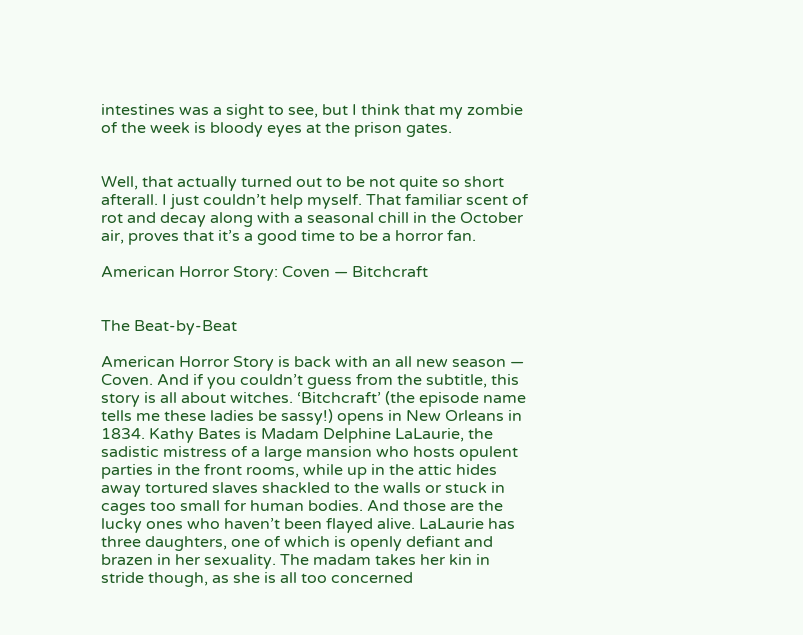intestines was a sight to see, but I think that my zombie of the week is bloody eyes at the prison gates.


Well, that actually turned out to be not quite so short afterall. I just couldn’t help myself. That familiar scent of rot and decay along with a seasonal chill in the October air, proves that it’s a good time to be a horror fan.

American Horror Story: Coven — Bitchcraft


The Beat-by-Beat

American Horror Story is back with an all new season — Coven. And if you couldn’t guess from the subtitle, this story is all about witches. ‘Bitchcraft’ (the episode name tells me these ladies be sassy!) opens in New Orleans in 1834. Kathy Bates is Madam Delphine LaLaurie, the sadistic mistress of a large mansion who hosts opulent parties in the front rooms, while up in the attic hides away tortured slaves shackled to the walls or stuck in cages too small for human bodies. And those are the lucky ones who haven’t been flayed alive. LaLaurie has three daughters, one of which is openly defiant and brazen in her sexuality. The madam takes her kin in stride though, as she is all too concerned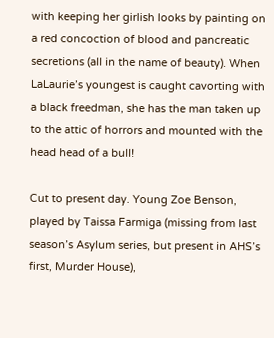with keeping her girlish looks by painting on a red concoction of blood and pancreatic secretions (all in the name of beauty). When LaLaurie’s youngest is caught cavorting with a black freedman, she has the man taken up to the attic of horrors and mounted with the head head of a bull!

Cut to present day. Young Zoe Benson, played by Taissa Farmiga (missing from last season’s Asylum series, but present in AHS’s first, Murder House),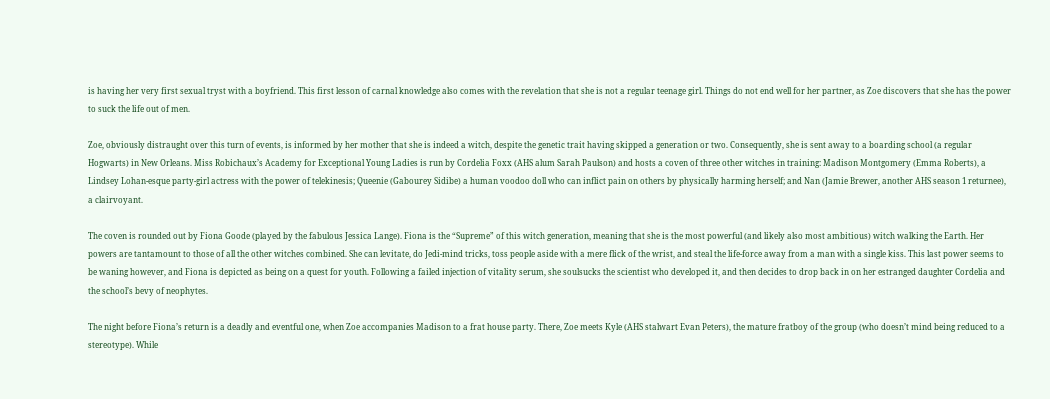is having her very first sexual tryst with a boyfriend. This first lesson of carnal knowledge also comes with the revelation that she is not a regular teenage girl. Things do not end well for her partner, as Zoe discovers that she has the power to suck the life out of men.

Zoe, obviously distraught over this turn of events, is informed by her mother that she is indeed a witch, despite the genetic trait having skipped a generation or two. Consequently, she is sent away to a boarding school (a regular Hogwarts) in New Orleans. Miss Robichaux’s Academy for Exceptional Young Ladies is run by Cordelia Foxx (AHS alum Sarah Paulson) and hosts a coven of three other witches in training: Madison Montgomery (Emma Roberts), a Lindsey Lohan-esque party-girl actress with the power of telekinesis; Queenie (Gabourey Sidibe) a human voodoo doll who can inflict pain on others by physically harming herself; and Nan (Jamie Brewer, another AHS season 1 returnee), a clairvoyant.

The coven is rounded out by Fiona Goode (played by the fabulous Jessica Lange). Fiona is the “Supreme” of this witch generation, meaning that she is the most powerful (and likely also most ambitious) witch walking the Earth. Her powers are tantamount to those of all the other witches combined. She can levitate, do Jedi-mind tricks, toss people aside with a mere flick of the wrist, and steal the life-force away from a man with a single kiss. This last power seems to be waning however, and Fiona is depicted as being on a quest for youth. Following a failed injection of vitality serum, she soulsucks the scientist who developed it, and then decides to drop back in on her estranged daughter Cordelia and the school’s bevy of neophytes.

The night before Fiona’s return is a deadly and eventful one, when Zoe accompanies Madison to a frat house party. There, Zoe meets Kyle (AHS stalwart Evan Peters), the mature fratboy of the group (who doesn’t mind being reduced to a stereotype). While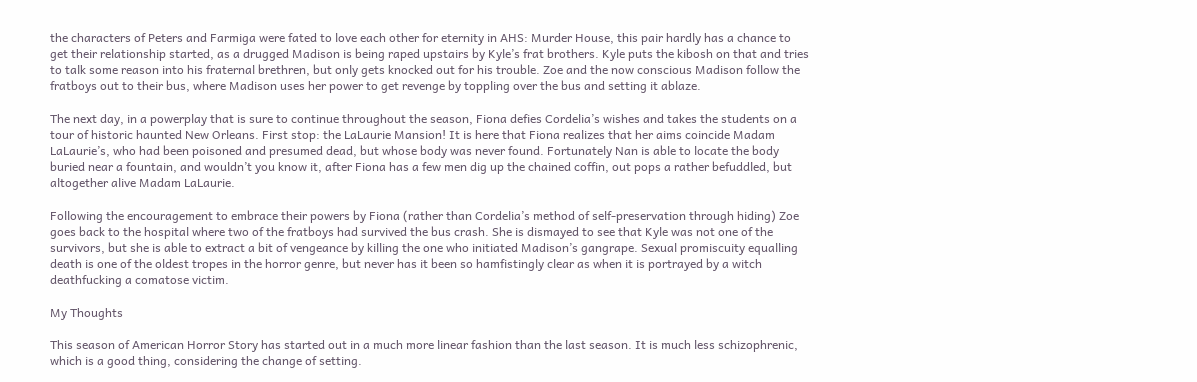the characters of Peters and Farmiga were fated to love each other for eternity in AHS: Murder House, this pair hardly has a chance to get their relationship started, as a drugged Madison is being raped upstairs by Kyle’s frat brothers. Kyle puts the kibosh on that and tries to talk some reason into his fraternal brethren, but only gets knocked out for his trouble. Zoe and the now conscious Madison follow the fratboys out to their bus, where Madison uses her power to get revenge by toppling over the bus and setting it ablaze.

The next day, in a powerplay that is sure to continue throughout the season, Fiona defies Cordelia’s wishes and takes the students on a tour of historic haunted New Orleans. First stop: the LaLaurie Mansion! It is here that Fiona realizes that her aims coincide Madam LaLaurie’s, who had been poisoned and presumed dead, but whose body was never found. Fortunately Nan is able to locate the body buried near a fountain, and wouldn’t you know it, after Fiona has a few men dig up the chained coffin, out pops a rather befuddled, but altogether alive Madam LaLaurie.

Following the encouragement to embrace their powers by Fiona (rather than Cordelia’s method of self-preservation through hiding) Zoe goes back to the hospital where two of the fratboys had survived the bus crash. She is dismayed to see that Kyle was not one of the survivors, but she is able to extract a bit of vengeance by killing the one who initiated Madison’s gangrape. Sexual promiscuity equalling death is one of the oldest tropes in the horror genre, but never has it been so hamfistingly clear as when it is portrayed by a witch deathfucking a comatose victim.

My Thoughts

This season of American Horror Story has started out in a much more linear fashion than the last season. It is much less schizophrenic, which is a good thing, considering the change of setting.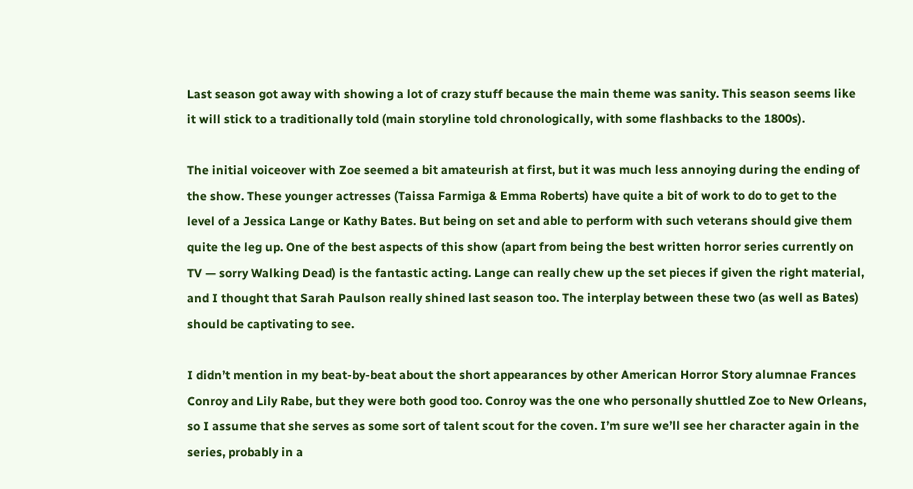Last season got away with showing a lot of crazy stuff because the main theme was sanity. This season seems like it will stick to a traditionally told (main storyline told chronologically, with some flashbacks to the 1800s).

The initial voiceover with Zoe seemed a bit amateurish at first, but it was much less annoying during the ending of the show. These younger actresses (Taissa Farmiga & Emma Roberts) have quite a bit of work to do to get to the level of a Jessica Lange or Kathy Bates. But being on set and able to perform with such veterans should give them quite the leg up. One of the best aspects of this show (apart from being the best written horror series currently on TV — sorry Walking Dead) is the fantastic acting. Lange can really chew up the set pieces if given the right material, and I thought that Sarah Paulson really shined last season too. The interplay between these two (as well as Bates) should be captivating to see.

I didn’t mention in my beat-by-beat about the short appearances by other American Horror Story alumnae Frances Conroy and Lily Rabe, but they were both good too. Conroy was the one who personally shuttled Zoe to New Orleans, so I assume that she serves as some sort of talent scout for the coven. I’m sure we’ll see her character again in the series, probably in a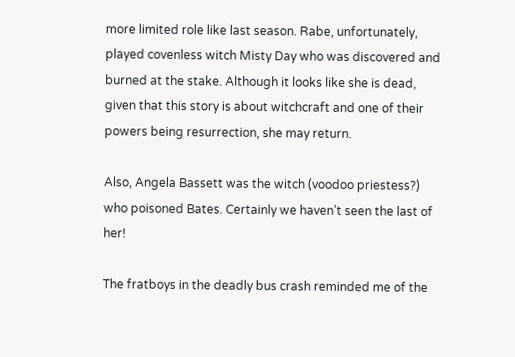more limited role like last season. Rabe, unfortunately, played covenless witch Misty Day who was discovered and burned at the stake. Although it looks like she is dead, given that this story is about witchcraft and one of their powers being resurrection, she may return.

Also, Angela Bassett was the witch (voodoo priestess?) who poisoned Bates. Certainly we haven’t seen the last of her!

The fratboys in the deadly bus crash reminded me of the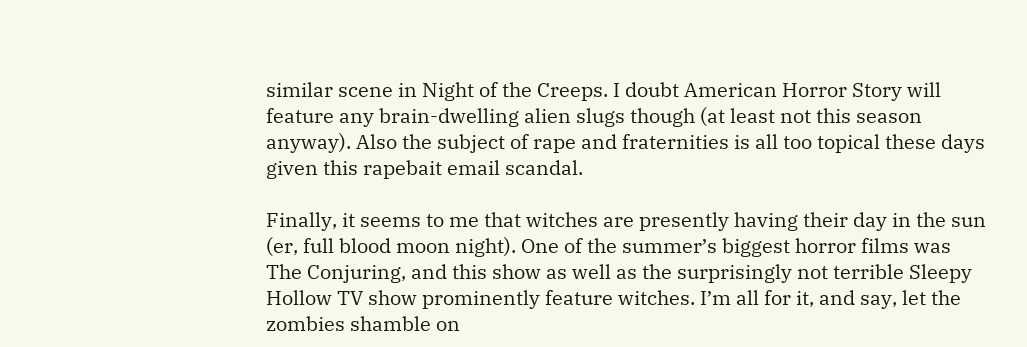similar scene in Night of the Creeps. I doubt American Horror Story will feature any brain-dwelling alien slugs though (at least not this season anyway). Also the subject of rape and fraternities is all too topical these days given this rapebait email scandal.

Finally, it seems to me that witches are presently having their day in the sun (er, full blood moon night). One of the summer’s biggest horror films was The Conjuring, and this show as well as the surprisingly not terrible Sleepy Hollow TV show prominently feature witches. I’m all for it, and say, let the zombies shamble on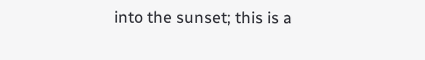into the sunset; this is a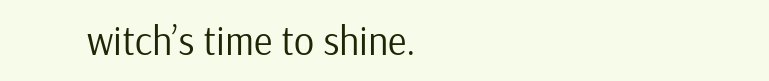witch’s time to shine.